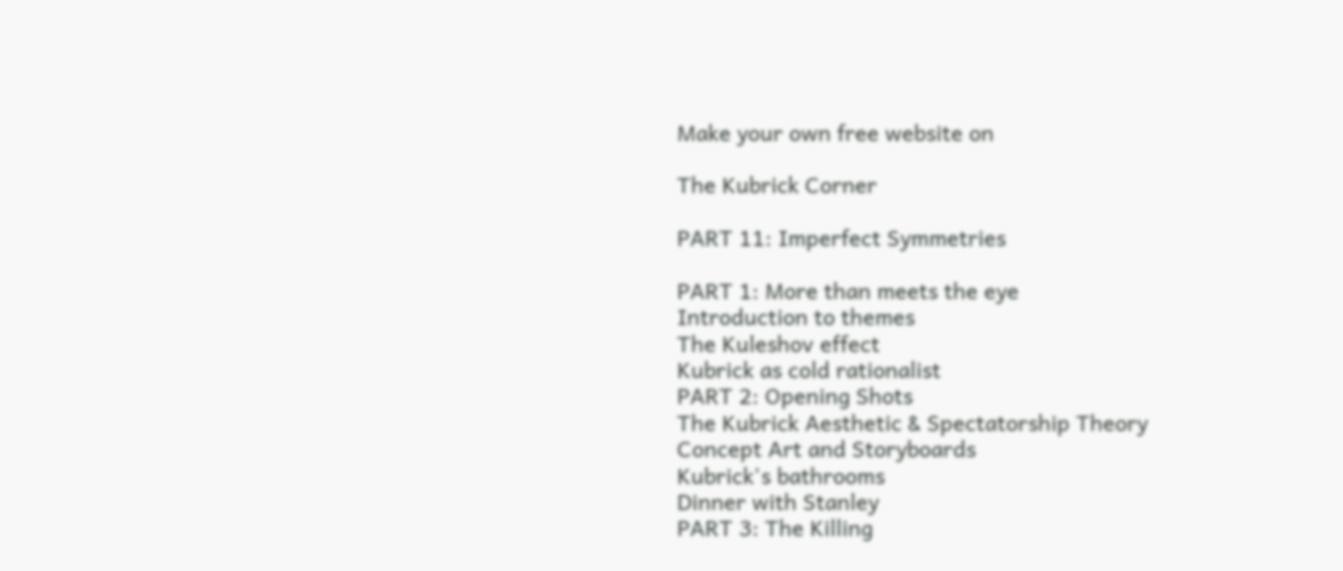Make your own free website on

The Kubrick Corner

PART 11: Imperfect Symmetries

PART 1: More than meets the eye
Introduction to themes
The Kuleshov effect
Kubrick as cold rationalist
PART 2: Opening Shots
The Kubrick Aesthetic & Spectatorship Theory
Concept Art and Storyboards
Kubrick's bathrooms
Dinner with Stanley
PART 3: The Killing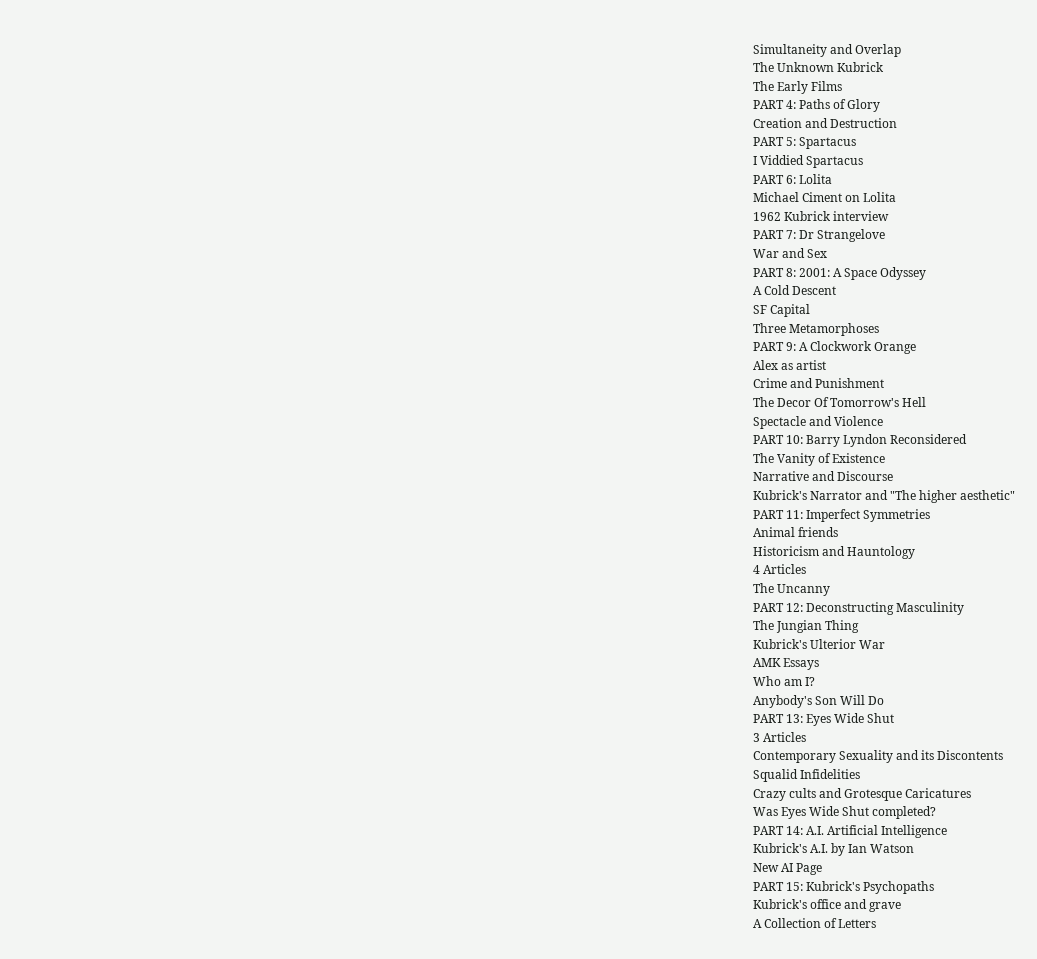Simultaneity and Overlap
The Unknown Kubrick
The Early Films
PART 4: Paths of Glory
Creation and Destruction
PART 5: Spartacus
I Viddied Spartacus
PART 6: Lolita
Michael Ciment on Lolita
1962 Kubrick interview
PART 7: Dr Strangelove
War and Sex
PART 8: 2001: A Space Odyssey
A Cold Descent
SF Capital
Three Metamorphoses
PART 9: A Clockwork Orange
Alex as artist
Crime and Punishment
The Decor Of Tomorrow's Hell
Spectacle and Violence
PART 10: Barry Lyndon Reconsidered
The Vanity of Existence
Narrative and Discourse
Kubrick's Narrator and "The higher aesthetic"
PART 11: Imperfect Symmetries
Animal friends
Historicism and Hauntology
4 Articles
The Uncanny
PART 12: Deconstructing Masculinity
The Jungian Thing
Kubrick's Ulterior War
AMK Essays
Who am I?
Anybody's Son Will Do
PART 13: Eyes Wide Shut
3 Articles
Contemporary Sexuality and its Discontents
Squalid Infidelities
Crazy cults and Grotesque Caricatures
Was Eyes Wide Shut completed?
PART 14: A.I. Artificial Intelligence
Kubrick's A.I. by Ian Watson
New AI Page
PART 15: Kubrick's Psychopaths
Kubrick's office and grave
A Collection of Letters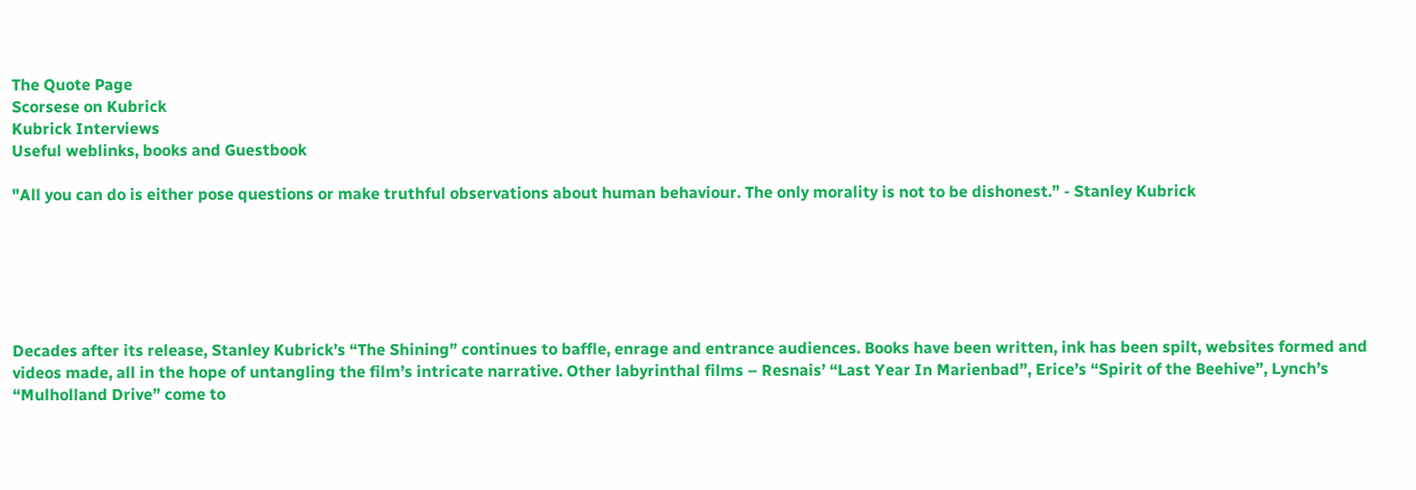The Quote Page
Scorsese on Kubrick
Kubrick Interviews
Useful weblinks, books and Guestbook

"All you can do is either pose questions or make truthful observations about human behaviour. The only morality is not to be dishonest.” - Stanley Kubrick






Decades after its release, Stanley Kubrick’s “The Shining” continues to baffle, enrage and entrance audiences. Books have been written, ink has been spilt, websites formed and videos made, all in the hope of untangling the film’s intricate narrative. Other labyrinthal films – Resnais’ “Last Year In Marienbad”, Erice’s “Spirit of the Beehive”, Lynch’s “Mulholland Drive” come to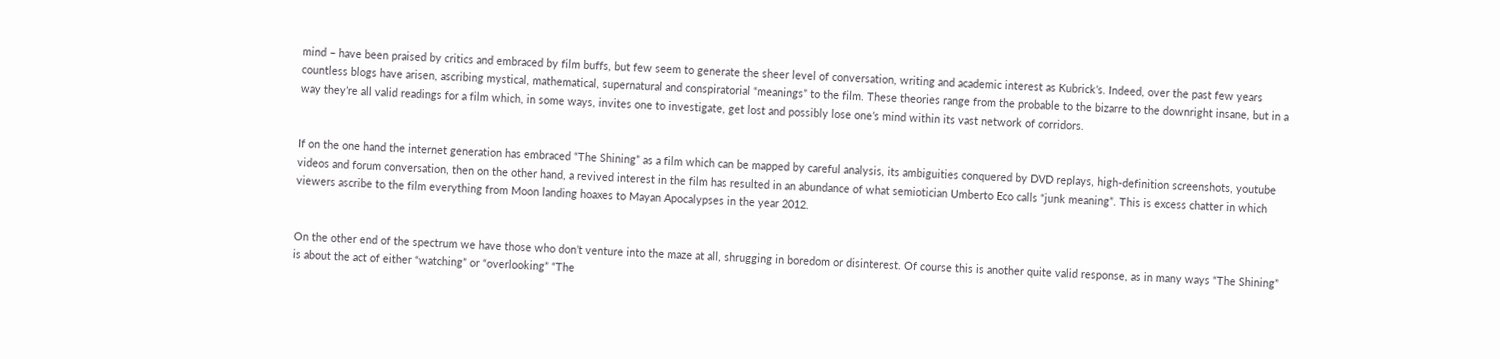mind – have been praised by critics and embraced by film buffs, but few seem to generate the sheer level of conversation, writing and academic interest as Kubrick’s. Indeed, over the past few years countless blogs have arisen, ascribing mystical, mathematical, supernatural and conspiratorial “meanings” to the film. These theories range from the probable to the bizarre to the downright insane, but in a way they’re all valid readings for a film which, in some ways, invites one to investigate, get lost and possibly lose one’s mind within its vast network of corridors.


If on the one hand the internet generation has embraced “The Shining” as a film which can be mapped by careful analysis, its ambiguities conquered by DVD replays, high-definition screenshots, youtube videos and forum conversation, then on the other hand, a revived interest in the film has resulted in an abundance of what semiotician Umberto Eco calls “junk meaning”. This is excess chatter in which viewers ascribe to the film everything from Moon landing hoaxes to Mayan Apocalypses in the year 2012.


On the other end of the spectrum we have those who don’t venture into the maze at all, shrugging in boredom or disinterest. Of course this is another quite valid response, as in many ways “The Shining” is about the act of either “watching” or “overlooking” “The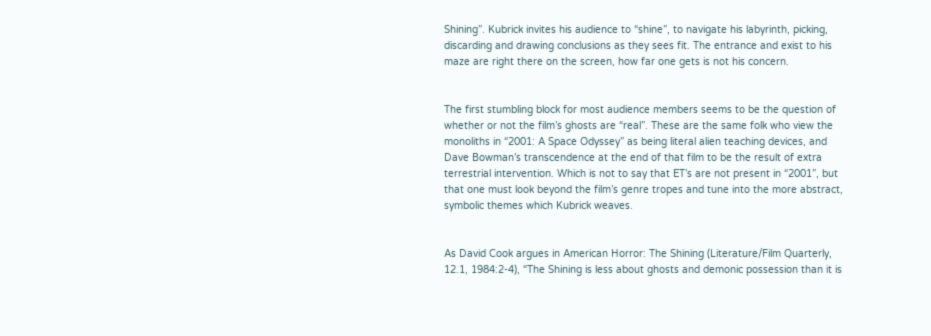Shining”. Kubrick invites his audience to “shine”, to navigate his labyrinth, picking, discarding and drawing conclusions as they sees fit. The entrance and exist to his maze are right there on the screen, how far one gets is not his concern.


The first stumbling block for most audience members seems to be the question of whether or not the film’s ghosts are “real”. These are the same folk who view the monoliths in “2001: A Space Odyssey” as being literal alien teaching devices, and Dave Bowman’s transcendence at the end of that film to be the result of extra terrestrial intervention. Which is not to say that ET’s are not present in “2001”, but that one must look beyond the film’s genre tropes and tune into the more abstract, symbolic themes which Kubrick weaves.


As David Cook argues in American Horror: The Shining (Literature/Film Quarterly, 12.1, 1984:2-4), “The Shining is less about ghosts and demonic possession than it is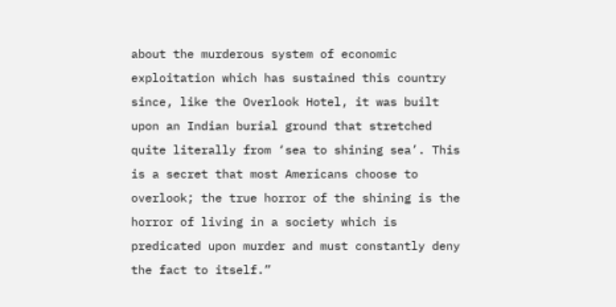about the murderous system of economic exploitation which has sustained this country since, like the Overlook Hotel, it was built upon an Indian burial ground that stretched quite literally from ‘sea to shining sea’. This is a secret that most Americans choose to overlook; the true horror of the shining is the horror of living in a society which is predicated upon murder and must constantly deny the fact to itself.”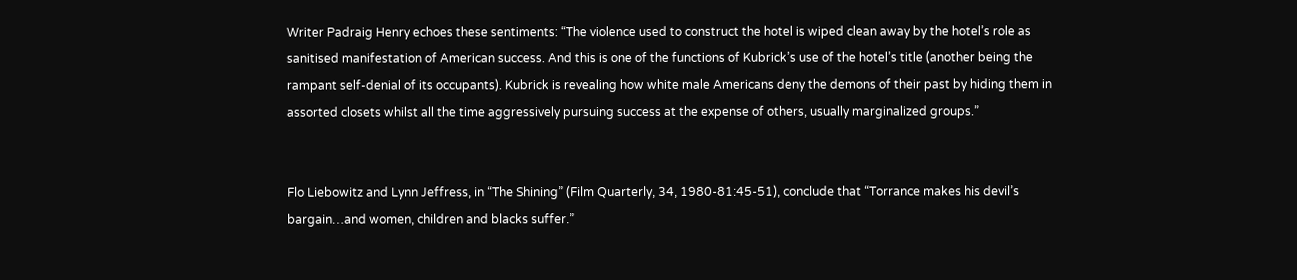Writer Padraig Henry echoes these sentiments: “The violence used to construct the hotel is wiped clean away by the hotel’s role as sanitised manifestation of American success. And this is one of the functions of Kubrick’s use of the hotel’s title (another being the rampant self-denial of its occupants). Kubrick is revealing how white male Americans deny the demons of their past by hiding them in assorted closets whilst all the time aggressively pursuing success at the expense of others, usually marginalized groups.”


Flo Liebowitz and Lynn Jeffress, in “The Shining” (Film Quarterly, 34, 1980-81:45-51), conclude that “Torrance makes his devil’s bargain…and women, children and blacks suffer.”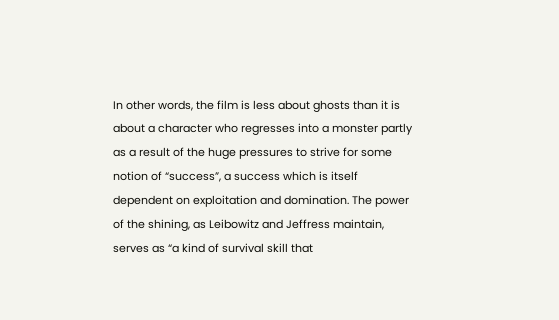In other words, the film is less about ghosts than it is about a character who regresses into a monster partly as a result of the huge pressures to strive for some notion of “success”, a success which is itself dependent on exploitation and domination. The power of the shining, as Leibowitz and Jeffress maintain, serves as “a kind of survival skill that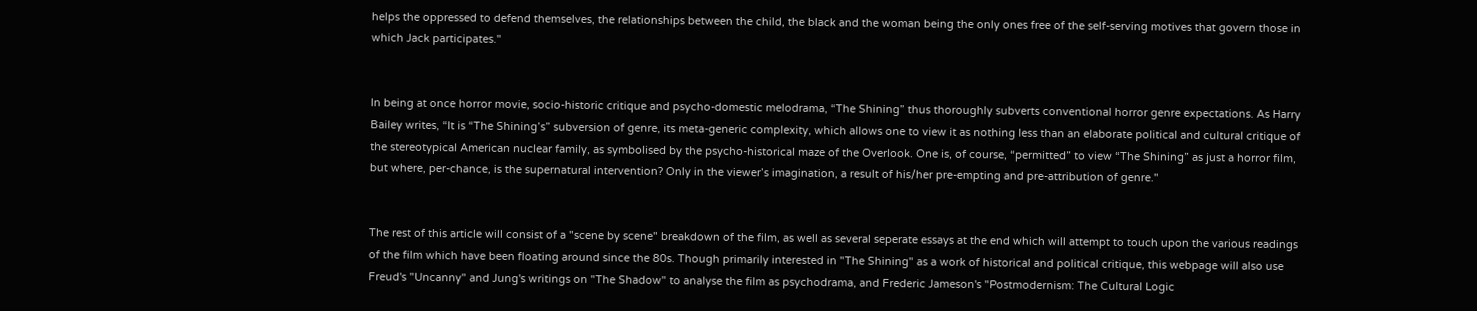helps the oppressed to defend themselves, the relationships between the child, the black and the woman being the only ones free of the self-serving motives that govern those in which Jack participates."


In being at once horror movie, socio-historic critique and psycho-domestic melodrama, “The Shining” thus thoroughly subverts conventional horror genre expectations. As Harry Bailey writes, “It is “The Shining’s” subversion of genre, its meta-generic complexity, which allows one to view it as nothing less than an elaborate political and cultural critique of the stereotypical American nuclear family, as symbolised by the psycho-historical maze of the Overlook. One is, of course, “permitted” to view “The Shining” as just a horror film, but where, per-chance, is the supernatural intervention? Only in the viewer’s imagination, a result of his/her pre-empting and pre-attribution of genre."


The rest of this article will consist of a "scene by scene" breakdown of the film, as well as several seperate essays at the end which will attempt to touch upon the various readings of the film which have been floating around since the 80s. Though primarily interested in "The Shining" as a work of historical and political critique, this webpage will also use Freud's "Uncanny" and Jung's writings on "The Shadow" to analyse the film as psychodrama, and Frederic Jameson's "Postmodernism: The Cultural Logic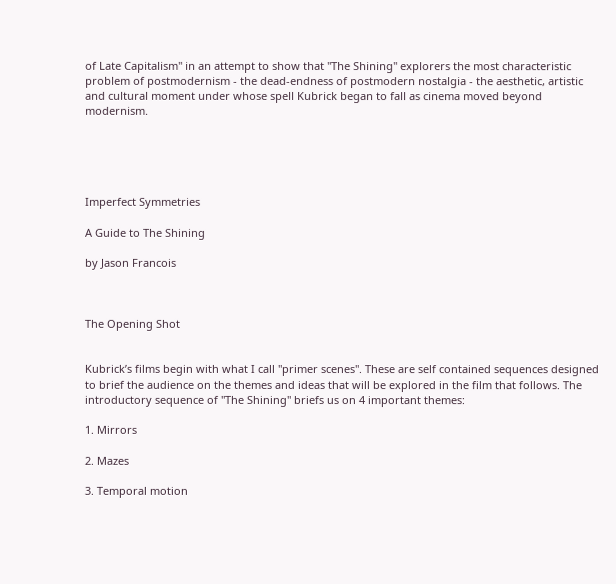of Late Capitalism" in an attempt to show that "The Shining" explorers the most characteristic problem of postmodernism - the dead-endness of postmodern nostalgia - the aesthetic, artistic and cultural moment under whose spell Kubrick began to fall as cinema moved beyond modernism.





Imperfect Symmetries

A Guide to The Shining

by Jason Francois



The Opening Shot


Kubrick’s films begin with what I call "primer scenes". These are self contained sequences designed to brief the audience on the themes and ideas that will be explored in the film that follows. The introductory sequence of "The Shining" briefs us on 4 important themes:

1. Mirrors

2. Mazes

3. Temporal motion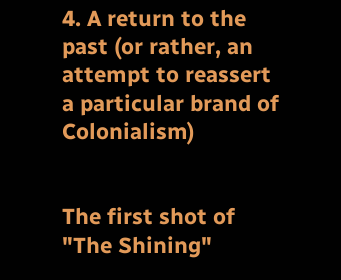4. A return to the past (or rather, an attempt to reassert a particular brand of Colonialism)


The first shot of "The Shining"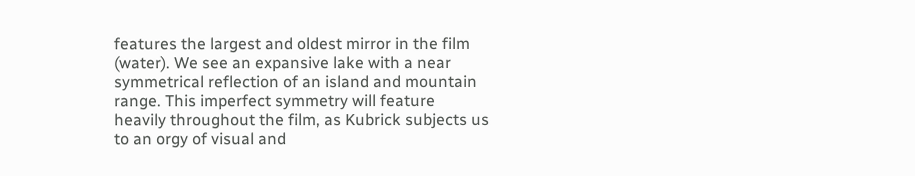features the largest and oldest mirror in the film (water). We see an expansive lake with a near symmetrical reflection of an island and mountain range. This imperfect symmetry will feature heavily throughout the film, as Kubrick subjects us to an orgy of visual and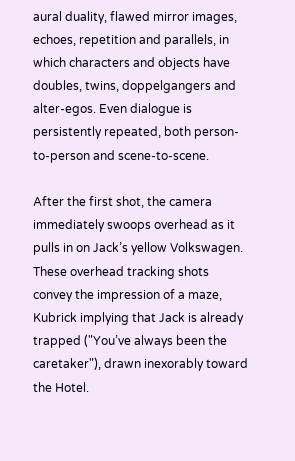aural duality, flawed mirror images, echoes, repetition and parallels, in which characters and objects have doubles, twins, doppelgangers and alter-egos. Even dialogue is persistently repeated, both person-to-person and scene-to-scene.

After the first shot, the camera immediately swoops overhead as it pulls in on Jack’s yellow Volkswagen. These overhead tracking shots convey the impression of a maze, Kubrick implying that Jack is already trapped ("You’ve always been the caretaker"), drawn inexorably toward the Hotel.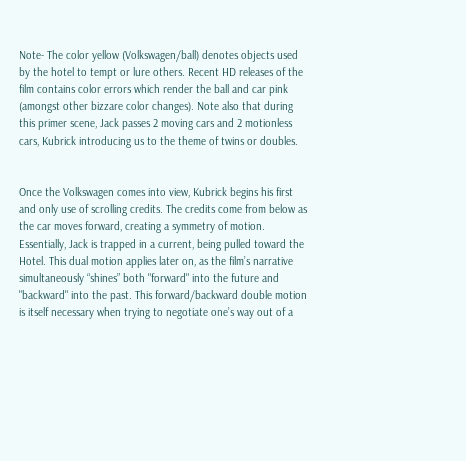Note- The color yellow (Volkswagen/ball) denotes objects used by the hotel to tempt or lure others. Recent HD releases of the film contains color errors which render the ball and car pink (amongst other bizzare color changes). Note also that during this primer scene, Jack passes 2 moving cars and 2 motionless cars, Kubrick introducing us to the theme of twins or doubles.


Once the Volkswagen comes into view, Kubrick begins his first and only use of scrolling credits. The credits come from below as the car moves forward, creating a symmetry of motion. Essentially, Jack is trapped in a current, being pulled toward the Hotel. This dual motion applies later on, as the film’s narrative simultaneously “shines” both "forward" into the future and "backward" into the past. This forward/backward double motion is itself necessary when trying to negotiate one’s way out of a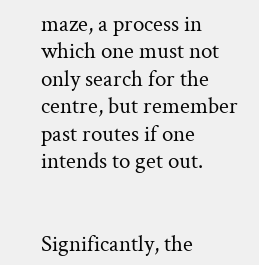maze, a process in which one must not only search for the centre, but remember past routes if one intends to get out.


Significantly, the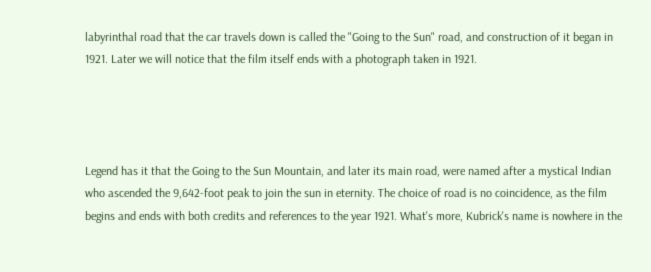labyrinthal road that the car travels down is called the "Going to the Sun" road, and construction of it began in 1921. Later we will notice that the film itself ends with a photograph taken in 1921.




Legend has it that the Going to the Sun Mountain, and later its main road, were named after a mystical Indian who ascended the 9,642-foot peak to join the sun in eternity. The choice of road is no coincidence, as the film begins and ends with both credits and references to the year 1921. What's more, Kubrick's name is nowhere in the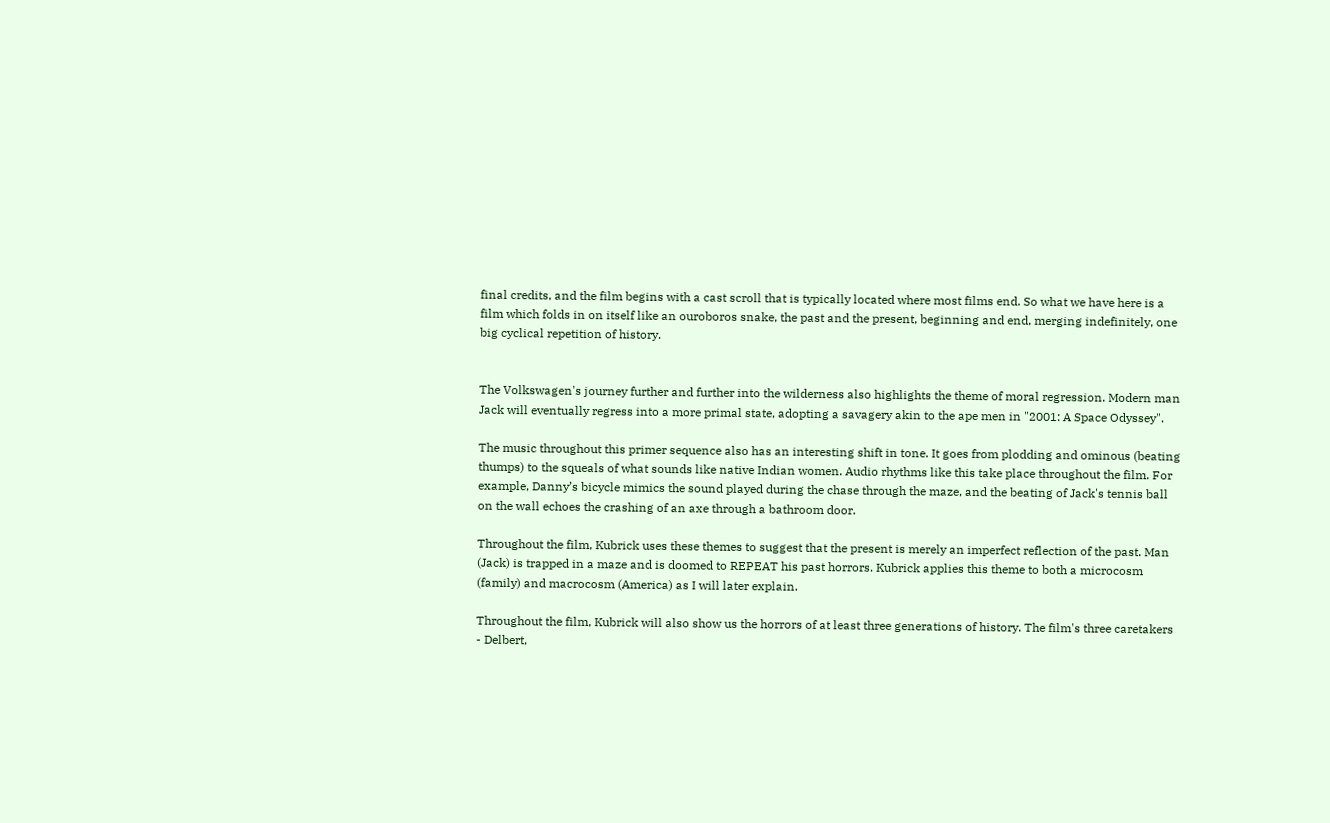final credits, and the film begins with a cast scroll that is typically located where most films end. So what we have here is a film which folds in on itself like an ouroboros snake, the past and the present, beginning and end, merging indefinitely, one big cyclical repetition of history.


The Volkswagen's journey further and further into the wilderness also highlights the theme of moral regression. Modern man Jack will eventually regress into a more primal state, adopting a savagery akin to the ape men in "2001: A Space Odyssey".

The music throughout this primer sequence also has an interesting shift in tone. It goes from plodding and ominous (beating thumps) to the squeals of what sounds like native Indian women. Audio rhythms like this take place throughout the film. For example, Danny’s bicycle mimics the sound played during the chase through the maze, and the beating of Jack's tennis ball on the wall echoes the crashing of an axe through a bathroom door.

Throughout the film, Kubrick uses these themes to suggest that the present is merely an imperfect reflection of the past. Man (Jack) is trapped in a maze and is doomed to REPEAT his past horrors. Kubrick applies this theme to both a microcosm (family) and macrocosm (America) as I will later explain.

Throughout the film, Kubrick will also show us the horrors of at least three generations of history. The film's three caretakers - Delbert,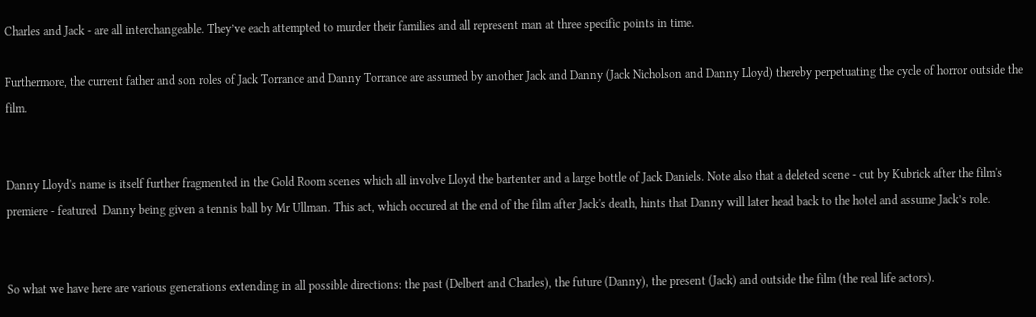Charles and Jack - are all interchangeable. They’ve each attempted to murder their families and all represent man at three specific points in time.

Furthermore, the current father and son roles of Jack Torrance and Danny Torrance are assumed by another Jack and Danny (Jack Nicholson and Danny Lloyd) thereby perpetuating the cycle of horror outside the film.


Danny Lloyd's name is itself further fragmented in the Gold Room scenes which all involve Lloyd the bartenter and a large bottle of Jack Daniels. Note also that a deleted scene - cut by Kubrick after the film's premiere - featured  Danny being given a tennis ball by Mr Ullman. This act, which occured at the end of the film after Jack's death, hints that Danny will later head back to the hotel and assume Jack’s role.


So what we have here are various generations extending in all possible directions: the past (Delbert and Charles), the future (Danny), the present (Jack) and outside the film (the real life actors).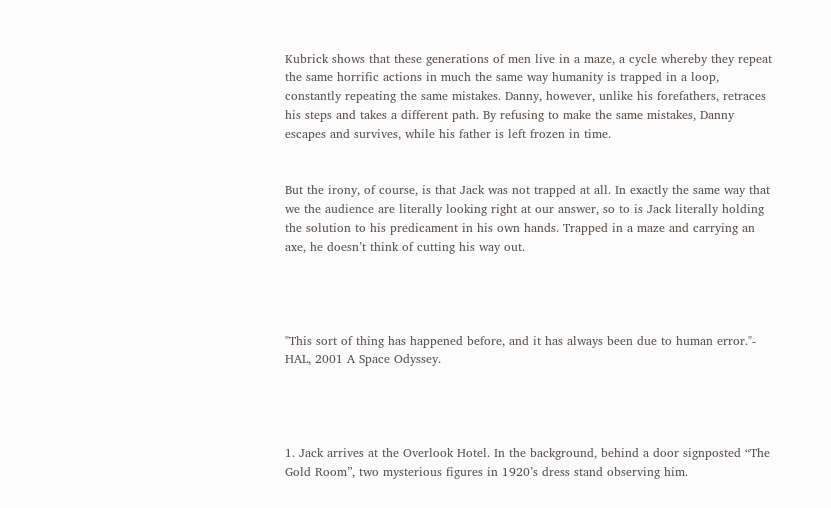Kubrick shows that these generations of men live in a maze, a cycle whereby they repeat the same horrific actions in much the same way humanity is trapped in a loop, constantly repeating the same mistakes. Danny, however, unlike his forefathers, retraces his steps and takes a different path. By refusing to make the same mistakes, Danny escapes and survives, while his father is left frozen in time.


But the irony, of course, is that Jack was not trapped at all. In exactly the same way that we the audience are literally looking right at our answer, so to is Jack literally holding the solution to his predicament in his own hands. Trapped in a maze and carrying an axe, he doesn’t think of cutting his way out.




"This sort of thing has happened before, and it has always been due to human error."- HAL, 2001 A Space Odyssey.




1. Jack arrives at the Overlook Hotel. In the background, behind a door signposted “The Gold Room”, two mysterious figures in 1920’s dress stand observing him.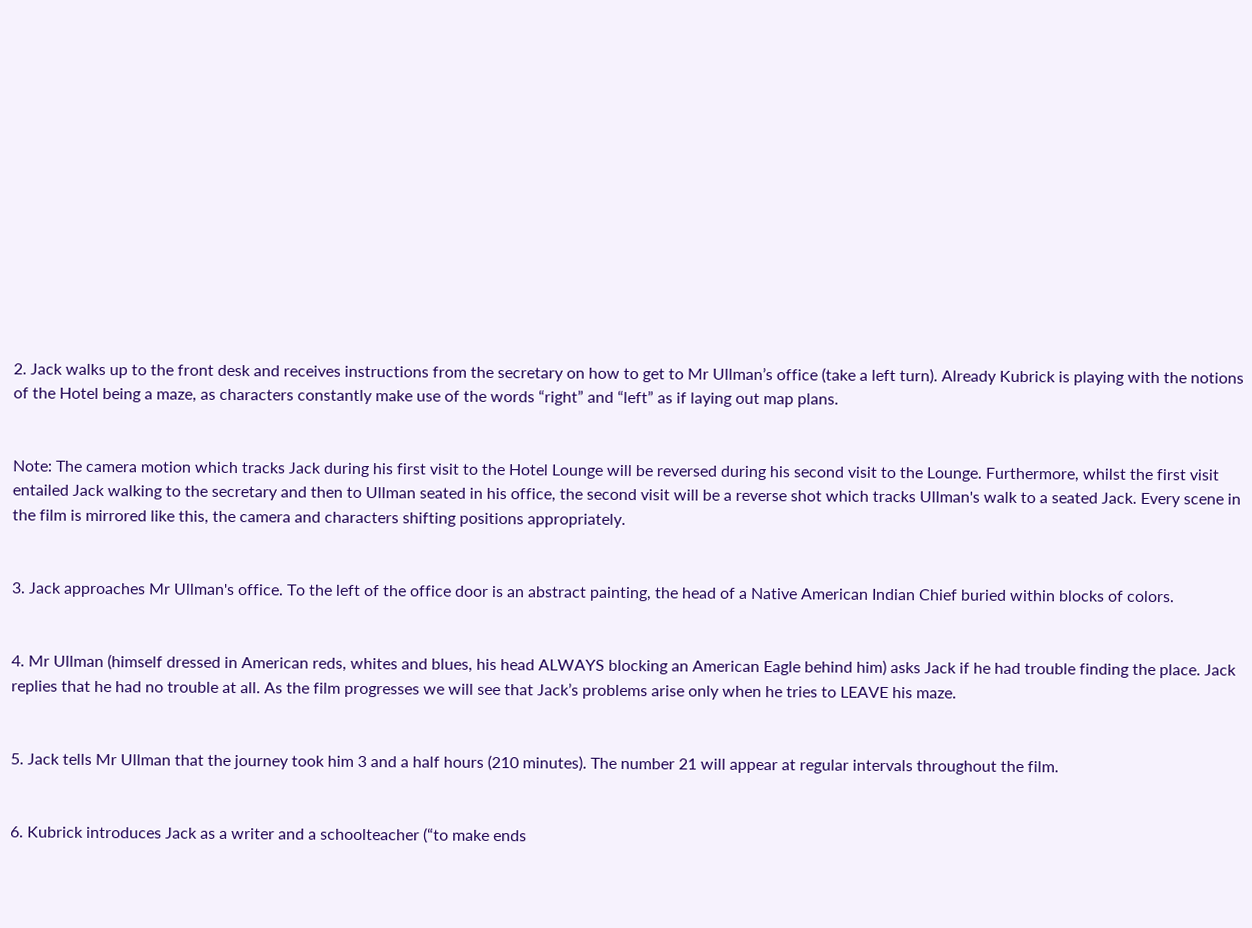2. Jack walks up to the front desk and receives instructions from the secretary on how to get to Mr Ullman’s office (take a left turn). Already Kubrick is playing with the notions of the Hotel being a maze, as characters constantly make use of the words “right” and “left” as if laying out map plans.


Note: The camera motion which tracks Jack during his first visit to the Hotel Lounge will be reversed during his second visit to the Lounge. Furthermore, whilst the first visit entailed Jack walking to the secretary and then to Ullman seated in his office, the second visit will be a reverse shot which tracks Ullman's walk to a seated Jack. Every scene in the film is mirrored like this, the camera and characters shifting positions appropriately.


3. Jack approaches Mr Ullman's office. To the left of the office door is an abstract painting, the head of a Native American Indian Chief buried within blocks of colors.


4. Mr Ullman (himself dressed in American reds, whites and blues, his head ALWAYS blocking an American Eagle behind him) asks Jack if he had trouble finding the place. Jack replies that he had no trouble at all. As the film progresses we will see that Jack’s problems arise only when he tries to LEAVE his maze.


5. Jack tells Mr Ullman that the journey took him 3 and a half hours (210 minutes). The number 21 will appear at regular intervals throughout the film.


6. Kubrick introduces Jack as a writer and a schoolteacher (“to make ends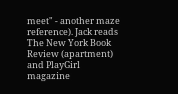meet" - another maze reference). Jack reads The New York Book Review (apartment) and PlayGirl magazine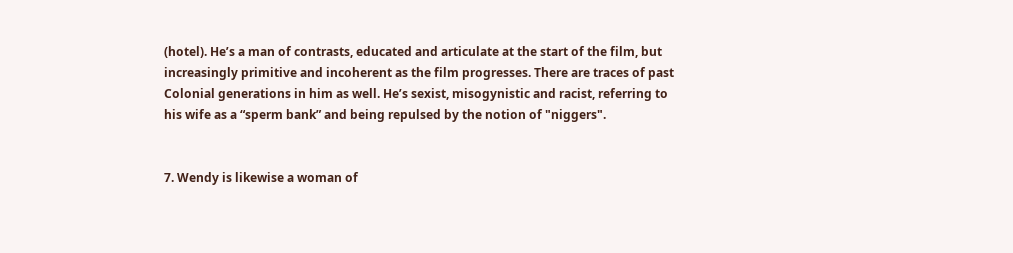(hotel). He’s a man of contrasts, educated and articulate at the start of the film, but increasingly primitive and incoherent as the film progresses. There are traces of past Colonial generations in him as well. He’s sexist, misogynistic and racist, referring to his wife as a “sperm bank” and being repulsed by the notion of "niggers".


7. Wendy is likewise a woman of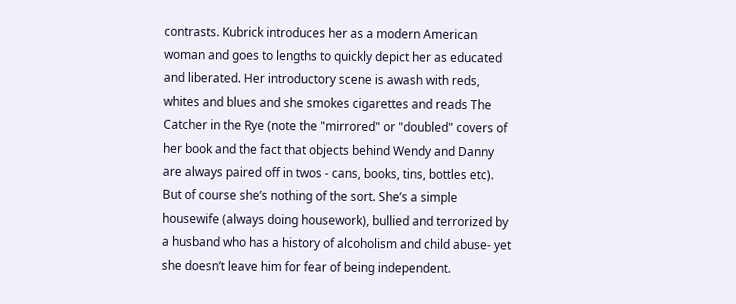contrasts. Kubrick introduces her as a modern American woman and goes to lengths to quickly depict her as educated and liberated. Her introductory scene is awash with reds, whites and blues and she smokes cigarettes and reads The Catcher in the Rye (note the "mirrored" or "doubled" covers of her book and the fact that objects behind Wendy and Danny are always paired off in twos - cans, books, tins, bottles etc). But of course she’s nothing of the sort. She’s a simple housewife (always doing housework), bullied and terrorized by a husband who has a history of alcoholism and child abuse- yet she doesn’t leave him for fear of being independent.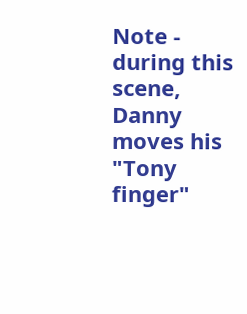Note - during this scene, Danny moves his "Tony finger"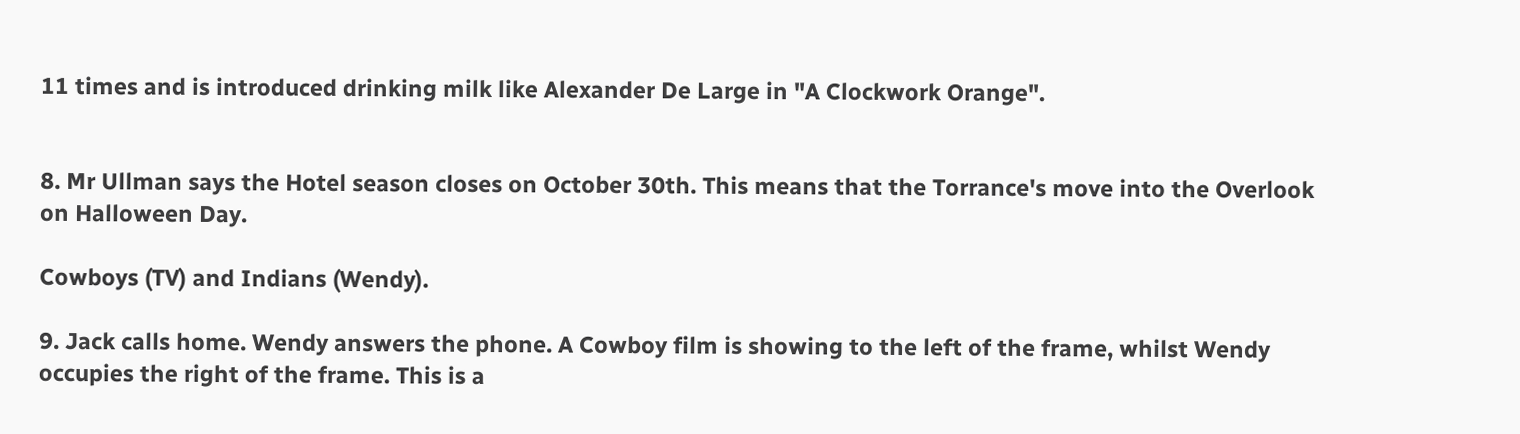11 times and is introduced drinking milk like Alexander De Large in "A Clockwork Orange".


8. Mr Ullman says the Hotel season closes on October 30th. This means that the Torrance's move into the Overlook on Halloween Day.

Cowboys (TV) and Indians (Wendy).

9. Jack calls home. Wendy answers the phone. A Cowboy film is showing to the left of the frame, whilst Wendy occupies the right of the frame. This is a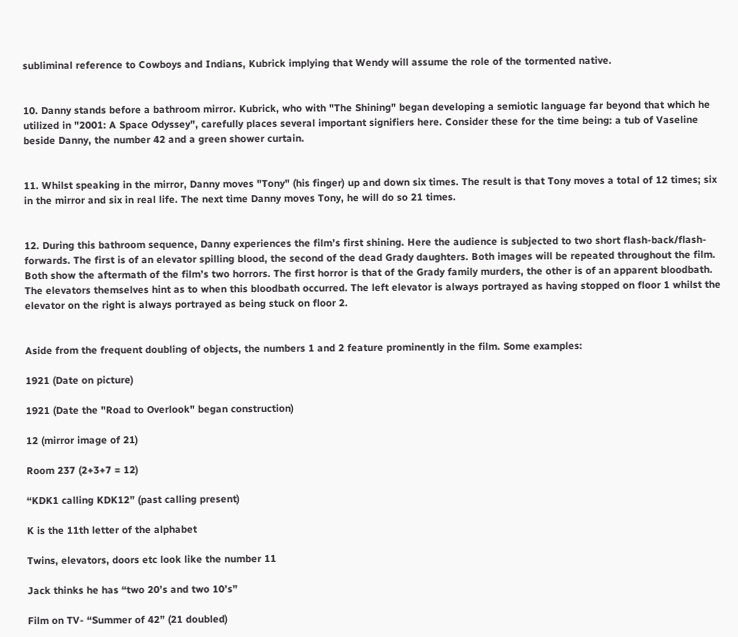subliminal reference to Cowboys and Indians, Kubrick implying that Wendy will assume the role of the tormented native.


10. Danny stands before a bathroom mirror. Kubrick, who with "The Shining" began developing a semiotic language far beyond that which he utilized in "2001: A Space Odyssey", carefully places several important signifiers here. Consider these for the time being: a tub of Vaseline beside Danny, the number 42 and a green shower curtain.


11. Whilst speaking in the mirror, Danny moves "Tony" (his finger) up and down six times. The result is that Tony moves a total of 12 times; six in the mirror and six in real life. The next time Danny moves Tony, he will do so 21 times.


12. During this bathroom sequence, Danny experiences the film’s first shining. Here the audience is subjected to two short flash-back/flash-forwards. The first is of an elevator spilling blood, the second of the dead Grady daughters. Both images will be repeated throughout the film. Both show the aftermath of the film’s two horrors. The first horror is that of the Grady family murders, the other is of an apparent bloodbath. The elevators themselves hint as to when this bloodbath occurred. The left elevator is always portrayed as having stopped on floor 1 whilst the elevator on the right is always portrayed as being stuck on floor 2.


Aside from the frequent doubling of objects, the numbers 1 and 2 feature prominently in the film. Some examples:

1921 (Date on picture)

1921 (Date the "Road to Overlook" began construction)

12 (mirror image of 21)

Room 237 (2+3+7 = 12)

“KDK1 calling KDK12” (past calling present)

K is the 11th letter of the alphabet

Twins, elevators, doors etc look like the number 11

Jack thinks he has “two 20’s and two 10’s”

Film on TV- “Summer of 42” (21 doubled)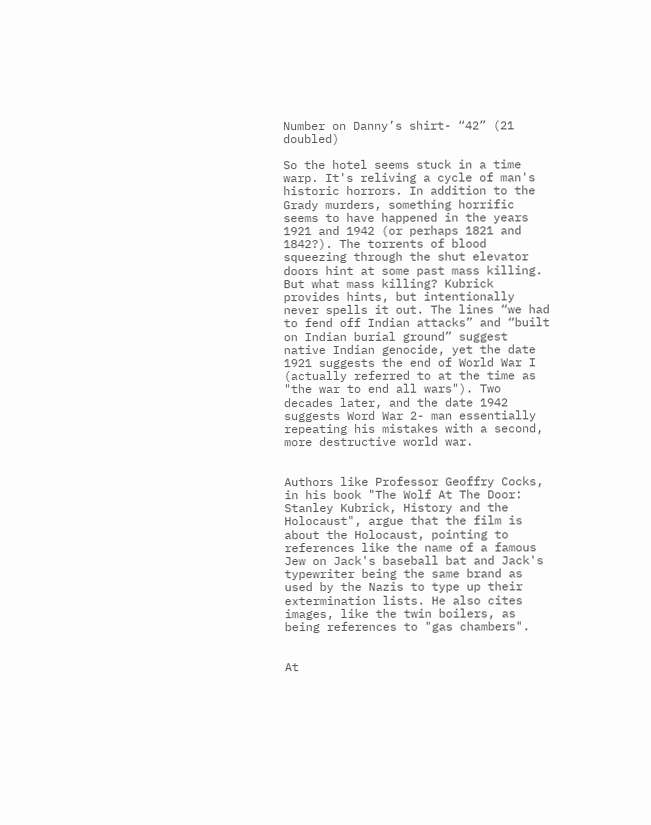Number on Danny’s shirt- “42” (21 doubled)

So the hotel seems stuck in a time warp. It's reliving a cycle of man's historic horrors. In addition to the Grady murders, something horrific seems to have happened in the years 1921 and 1942 (or perhaps 1821 and 1842?). The torrents of blood squeezing through the shut elevator doors hint at some past mass killing. But what mass killing? Kubrick provides hints, but intentionally never spells it out. The lines “we had to fend off Indian attacks” and “built on Indian burial ground” suggest native Indian genocide, yet the date 1921 suggests the end of World War I (actually referred to at the time as "the war to end all wars"). Two decades later, and the date 1942 suggests Word War 2- man essentially repeating his mistakes with a second, more destructive world war.


Authors like Professor Geoffry Cocks, in his book "The Wolf At The Door: Stanley Kubrick, History and the Holocaust", argue that the film is about the Holocaust, pointing to references like the name of a famous Jew on Jack's baseball bat and Jack's typewriter being the same brand as used by the Nazis to type up their extermination lists. He also cites images, like the twin boilers, as being references to "gas chambers".


At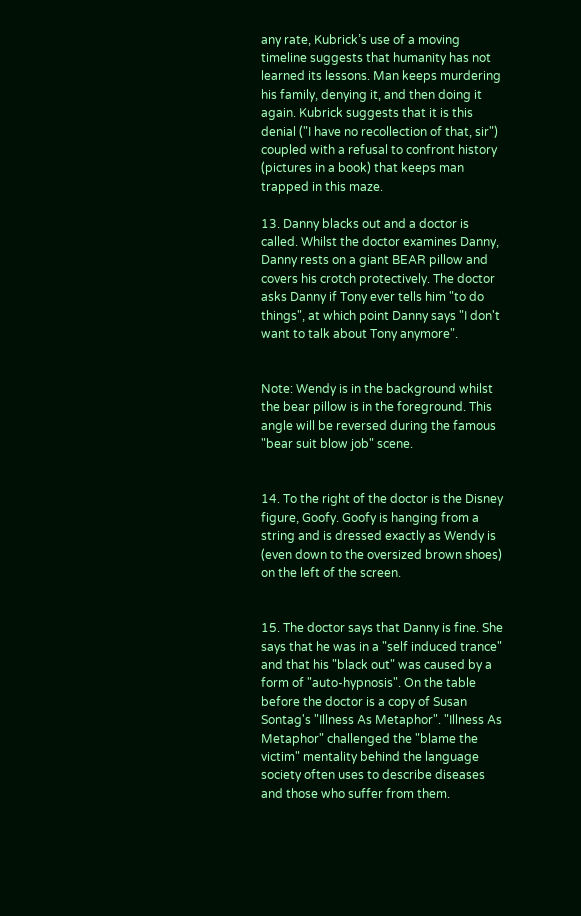any rate, Kubrick’s use of a moving timeline suggests that humanity has not learned its lessons. Man keeps murdering his family, denying it, and then doing it again. Kubrick suggests that it is this denial ("I have no recollection of that, sir") coupled with a refusal to confront history (pictures in a book) that keeps man trapped in this maze.

13. Danny blacks out and a doctor is called. Whilst the doctor examines Danny, Danny rests on a giant BEAR pillow and covers his crotch protectively. The doctor asks Danny if Tony ever tells him "to do things", at which point Danny says "I don't want to talk about Tony anymore".


Note: Wendy is in the background whilst the bear pillow is in the foreground. This angle will be reversed during the famous "bear suit blow job" scene.


14. To the right of the doctor is the Disney figure, Goofy. Goofy is hanging from a string and is dressed exactly as Wendy is (even down to the oversized brown shoes) on the left of the screen.


15. The doctor says that Danny is fine. She says that he was in a "self induced trance" and that his "black out" was caused by a form of "auto-hypnosis". On the table before the doctor is a copy of Susan Sontag's "Illness As Metaphor". "Illness As Metaphor" challenged the "blame the victim" mentality behind the language society often uses to describe diseases and those who suffer from them.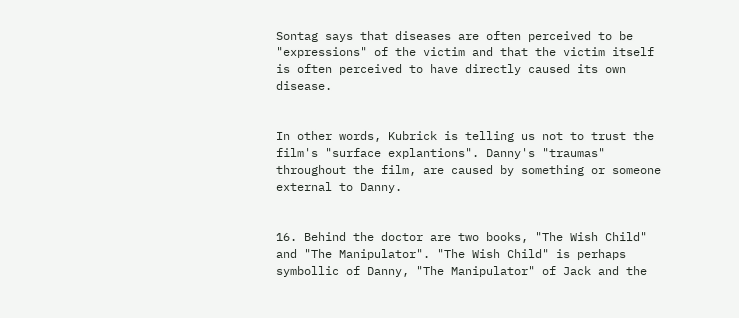Sontag says that diseases are often perceived to be "expressions" of the victim and that the victim itself is often perceived to have directly caused its own disease.


In other words, Kubrick is telling us not to trust the film's "surface explantions". Danny's "traumas" throughout the film, are caused by something or someone external to Danny.


16. Behind the doctor are two books, "The Wish Child" and "The Manipulator". "The Wish Child" is perhaps symbollic of Danny, "The Manipulator" of Jack and the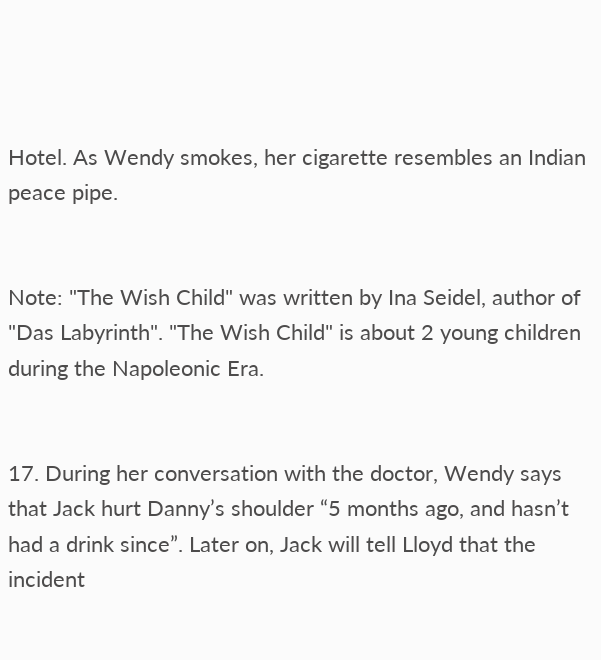Hotel. As Wendy smokes, her cigarette resembles an Indian peace pipe.


Note: "The Wish Child" was written by Ina Seidel, author of "Das Labyrinth". "The Wish Child" is about 2 young children during the Napoleonic Era.


17. During her conversation with the doctor, Wendy says that Jack hurt Danny’s shoulder “5 months ago, and hasn’t had a drink since”. Later on, Jack will tell Lloyd that the incident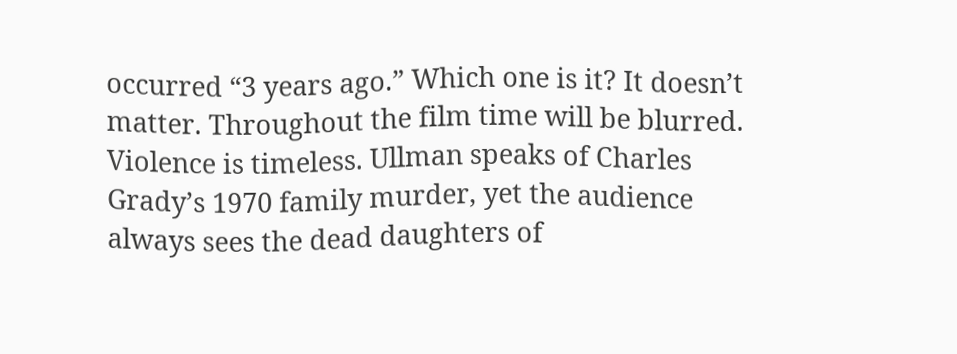occurred “3 years ago.” Which one is it? It doesn’t matter. Throughout the film time will be blurred. Violence is timeless. Ullman speaks of Charles Grady’s 1970 family murder, yet the audience always sees the dead daughters of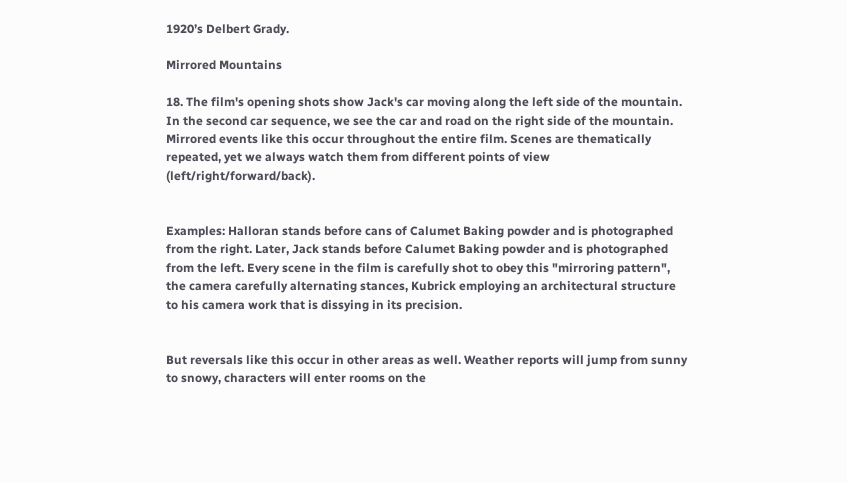1920’s Delbert Grady.

Mirrored Mountains

18. The film's opening shots show Jack's car moving along the left side of the mountain. In the second car sequence, we see the car and road on the right side of the mountain. Mirrored events like this occur throughout the entire film. Scenes are thematically repeated, yet we always watch them from different points of view (left/right/forward/back).


Examples: Halloran stands before cans of Calumet Baking powder and is photographed from the right. Later, Jack stands before Calumet Baking powder and is photographed from the left. Every scene in the film is carefully shot to obey this "mirroring pattern", the camera carefully alternating stances, Kubrick employing an architectural structure to his camera work that is dissying in its precision.


But reversals like this occur in other areas as well. Weather reports will jump from sunny to snowy, characters will enter rooms on the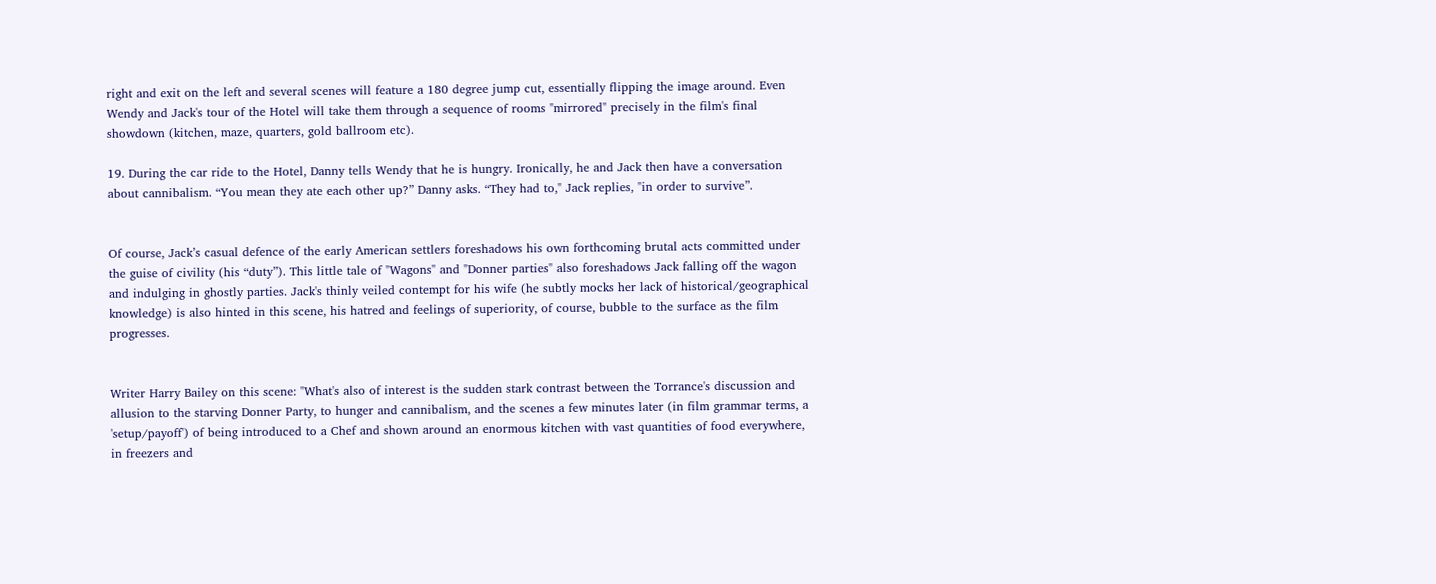right and exit on the left and several scenes will feature a 180 degree jump cut, essentially flipping the image around. Even Wendy and Jack's tour of the Hotel will take them through a sequence of rooms "mirrored" precisely in the film's final showdown (kitchen, maze, quarters, gold ballroom etc).

19. During the car ride to the Hotel, Danny tells Wendy that he is hungry. Ironically, he and Jack then have a conversation about cannibalism. “You mean they ate each other up?” Danny asks. “They had to," Jack replies, "in order to survive”.


Of course, Jack’s casual defence of the early American settlers foreshadows his own forthcoming brutal acts committed under the guise of civility (his “duty”). This little tale of "Wagons" and "Donner parties" also foreshadows Jack falling off the wagon and indulging in ghostly parties. Jack's thinly veiled contempt for his wife (he subtly mocks her lack of historical/geographical knowledge) is also hinted in this scene, his hatred and feelings of superiority, of course, bubble to the surface as the film progresses.


Writer Harry Bailey on this scene: "What's also of interest is the sudden stark contrast between the Torrance's discussion and allusion to the starving Donner Party, to hunger and cannibalism, and the scenes a few minutes later (in film grammar terms, a 'setup/payoff') of being introduced to a Chef and shown around an enormous kitchen with vast quantities of food everywhere, in freezers and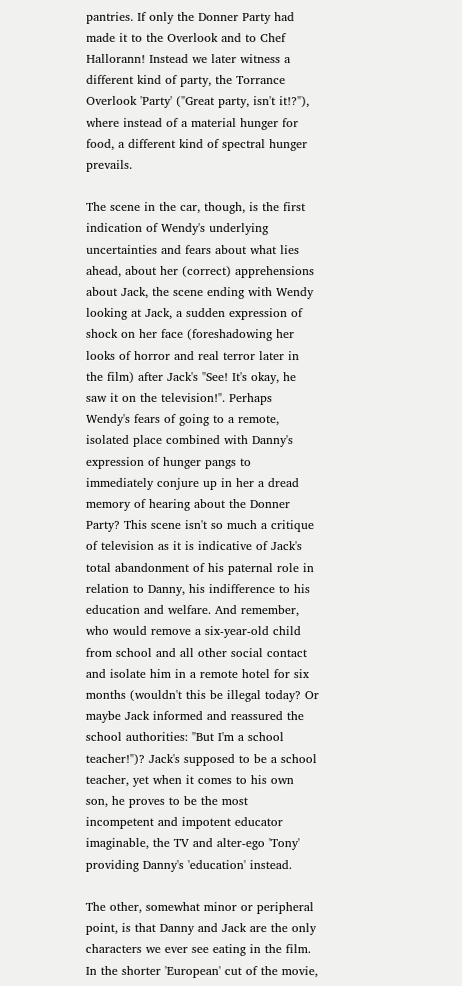pantries. If only the Donner Party had made it to the Overlook and to Chef Hallorann! Instead we later witness a different kind of party, the Torrance Overlook 'Party' ("Great party, isn't it!?"), where instead of a material hunger for food, a different kind of spectral hunger prevails.

The scene in the car, though, is the first indication of Wendy's underlying uncertainties and fears about what lies ahead, about her (correct) apprehensions about Jack, the scene ending with Wendy looking at Jack, a sudden expression of shock on her face (foreshadowing her looks of horror and real terror later in the film) after Jack's "See! It's okay, he saw it on the television!". Perhaps Wendy's fears of going to a remote, isolated place combined with Danny's expression of hunger pangs to immediately conjure up in her a dread memory of hearing about the Donner Party? This scene isn't so much a critique of television as it is indicative of Jack's total abandonment of his paternal role in relation to Danny, his indifference to his education and welfare. And remember, who would remove a six-year-old child from school and all other social contact and isolate him in a remote hotel for six months (wouldn't this be illegal today? Or maybe Jack informed and reassured the school authorities: "But I'm a school teacher!")? Jack's supposed to be a school teacher, yet when it comes to his own son, he proves to be the most incompetent and impotent educator imaginable, the TV and alter-ego 'Tony' providing Danny's 'education' instead.

The other, somewhat minor or peripheral point, is that Danny and Jack are the only characters we ever see eating in the film. In the shorter 'European' cut of the movie,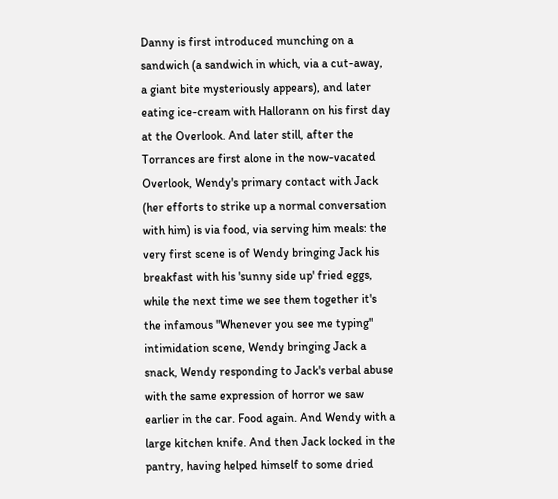Danny is first introduced munching on a sandwich (a sandwich in which, via a cut-away, a giant bite mysteriously appears), and later eating ice-cream with Hallorann on his first day at the Overlook. And later still, after the Torrances are first alone in the now-vacated Overlook, Wendy's primary contact with Jack (her efforts to strike up a normal conversation with him) is via food, via serving him meals: the very first scene is of Wendy bringing Jack his breakfast with his 'sunny side up' fried eggs, while the next time we see them together it's the infamous "Whenever you see me typing" intimidation scene, Wendy bringing Jack a snack, Wendy responding to Jack's verbal abuse with the same expression of horror we saw earlier in the car. Food again. And Wendy with a large kitchen knife. And then Jack locked in the pantry, having helped himself to some dried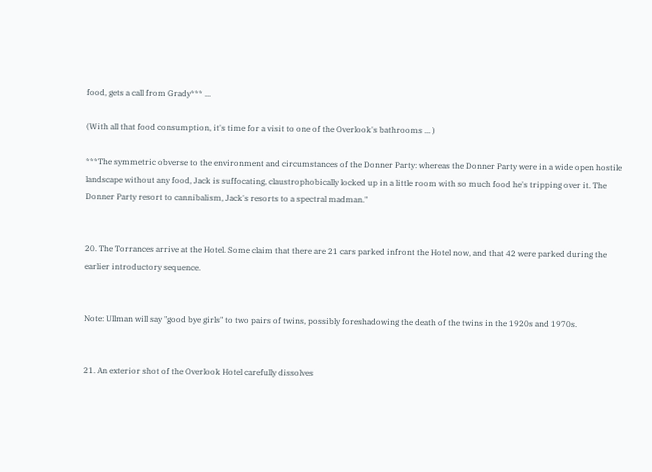food, gets a call from Grady*** ...

(With all that food consumption, it's time for a visit to one of the Overlook's bathrooms ... )

***The symmetric obverse to the environment and circumstances of the Donner Party: whereas the Donner Party were in a wide open hostile landscape without any food, Jack is suffocating, claustrophobically locked up in a little room with so much food he's tripping over it. The Donner Party resort to cannibalism, Jack's resorts to a spectral madman."


20. The Torrances arrive at the Hotel. Some claim that there are 21 cars parked infront the Hotel now, and that 42 were parked during the earlier introductory sequence.


Note: Ullman will say "good bye girls" to two pairs of twins, possibly foreshadowing the death of the twins in the 1920s and 1970s.


21. An exterior shot of the Overlook Hotel carefully dissolves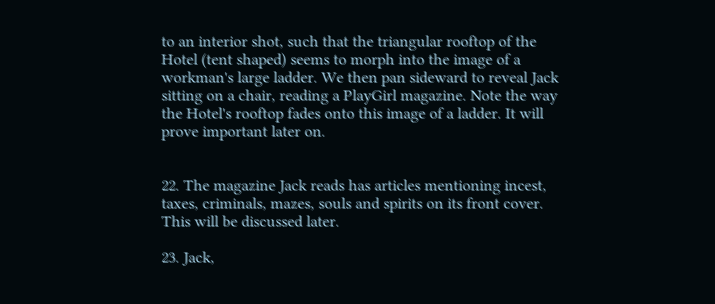to an interior shot, such that the triangular rooftop of the Hotel (tent shaped) seems to morph into the image of a workman's large ladder. We then pan sideward to reveal Jack sitting on a chair, reading a PlayGirl magazine. Note the way the Hotel's rooftop fades onto this image of a ladder. It will prove important later on.


22. The magazine Jack reads has articles mentioning incest, taxes, criminals, mazes, souls and spirits on its front cover. This will be discussed later.

23. Jack,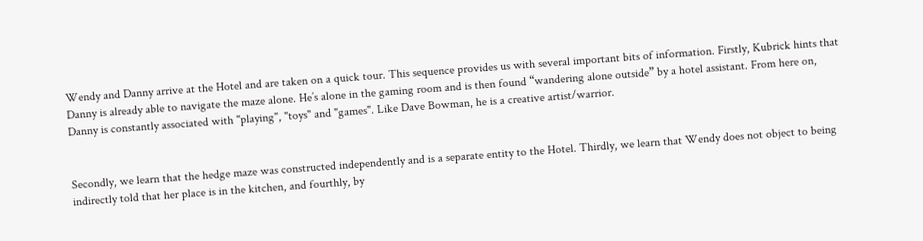Wendy and Danny arrive at the Hotel and are taken on a quick tour. This sequence provides us with several important bits of information. Firstly, Kubrick hints that Danny is already able to navigate the maze alone. He’s alone in the gaming room and is then found “wandering alone outside” by a hotel assistant. From here on, Danny is constantly associated with "playing", "toys" and "games". Like Dave Bowman, he is a creative artist/warrior.


Secondly, we learn that the hedge maze was constructed independently and is a separate entity to the Hotel. Thirdly, we learn that Wendy does not object to being indirectly told that her place is in the kitchen, and fourthly, by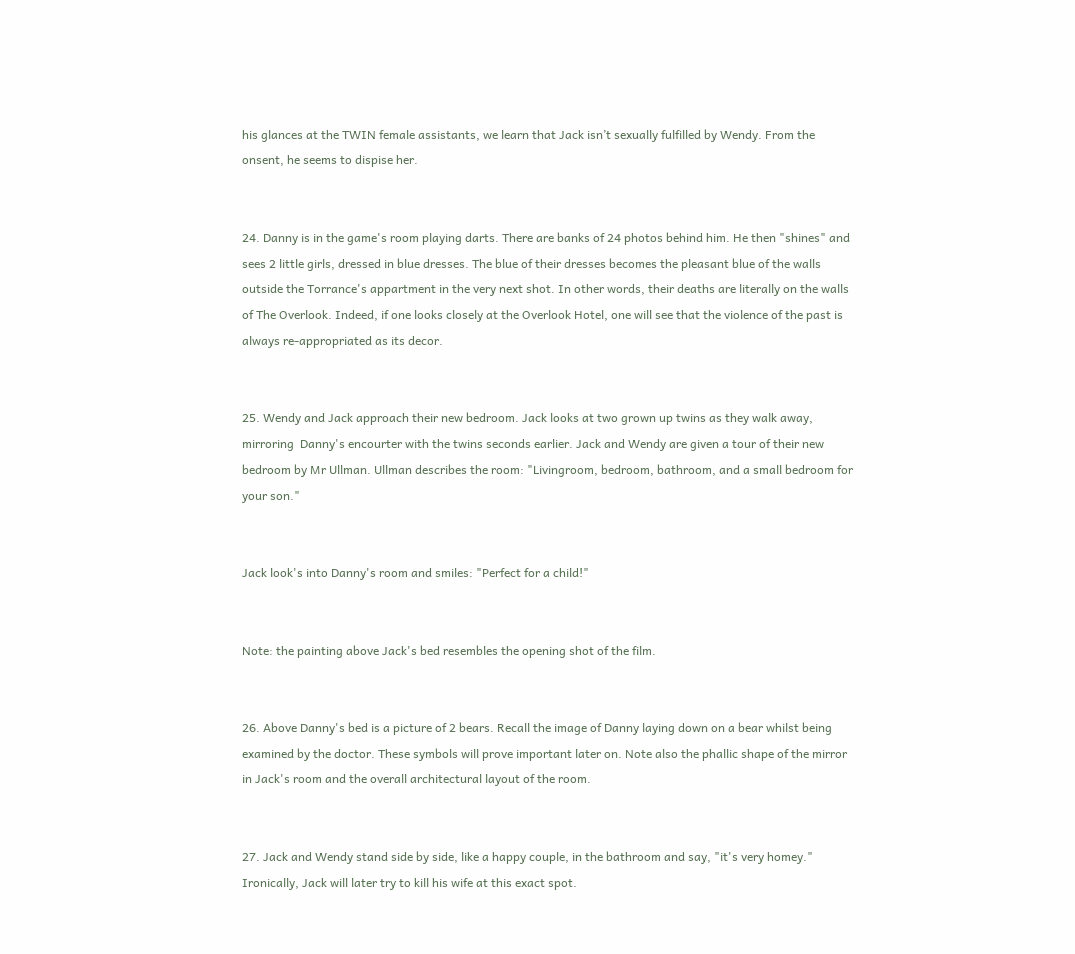his glances at the TWIN female assistants, we learn that Jack isn’t sexually fulfilled by Wendy. From the onsent, he seems to dispise her.


24. Danny is in the game's room playing darts. There are banks of 24 photos behind him. He then "shines" and sees 2 little girls, dressed in blue dresses. The blue of their dresses becomes the pleasant blue of the walls outside the Torrance's appartment in the very next shot. In other words, their deaths are literally on the walls of The Overlook. Indeed, if one looks closely at the Overlook Hotel, one will see that the violence of the past is always re-appropriated as its decor.


25. Wendy and Jack approach their new bedroom. Jack looks at two grown up twins as they walk away, mirroring  Danny's encourter with the twins seconds earlier. Jack and Wendy are given a tour of their new bedroom by Mr Ullman. Ullman describes the room: "Livingroom, bedroom, bathroom, and a small bedroom for your son."


Jack look's into Danny's room and smiles: "Perfect for a child!"


Note: the painting above Jack's bed resembles the opening shot of the film.


26. Above Danny's bed is a picture of 2 bears. Recall the image of Danny laying down on a bear whilst being examined by the doctor. These symbols will prove important later on. Note also the phallic shape of the mirror in Jack's room and the overall architectural layout of the room.


27. Jack and Wendy stand side by side, like a happy couple, in the bathroom and say, "it's very homey." Ironically, Jack will later try to kill his wife at this exact spot.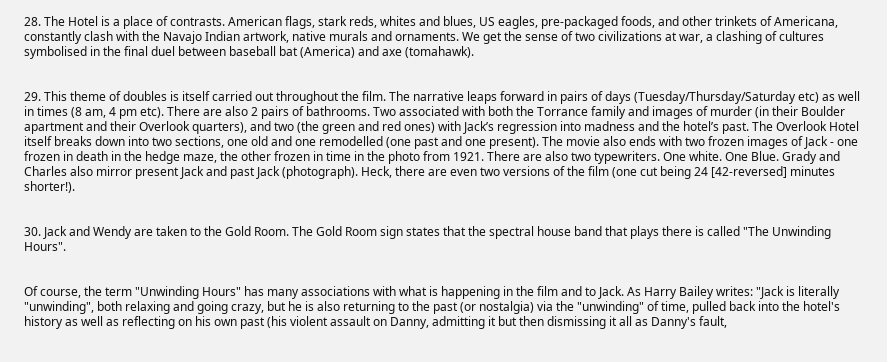28. The Hotel is a place of contrasts. American flags, stark reds, whites and blues, US eagles, pre-packaged foods, and other trinkets of Americana, constantly clash with the Navajo Indian artwork, native murals and ornaments. We get the sense of two civilizations at war, a clashing of cultures symbolised in the final duel between baseball bat (America) and axe (tomahawk).


29. This theme of doubles is itself carried out throughout the film. The narrative leaps forward in pairs of days (Tuesday/Thursday/Saturday etc) as well in times (8 am, 4 pm etc). There are also 2 pairs of bathrooms. Two associated with both the Torrance family and images of murder (in their Boulder apartment and their Overlook quarters), and two (the green and red ones) with Jack’s regression into madness and the hotel’s past. The Overlook Hotel itself breaks down into two sections, one old and one remodelled (one past and one present). The movie also ends with two frozen images of Jack - one frozen in death in the hedge maze, the other frozen in time in the photo from 1921. There are also two typewriters. One white. One Blue. Grady and Charles also mirror present Jack and past Jack (photograph). Heck, there are even two versions of the film (one cut being 24 [42-reversed] minutes shorter!).


30. Jack and Wendy are taken to the Gold Room. The Gold Room sign states that the spectral house band that plays there is called "The Unwinding Hours".


Of course, the term "Unwinding Hours" has many associations with what is happening in the film and to Jack. As Harry Bailey writes: "Jack is literally "unwinding", both relaxing and going crazy, but he is also returning to the past (or nostalgia) via the "unwinding" of time, pulled back into the hotel's history as well as reflecting on his own past (his violent assault on Danny, admitting it but then dismissing it all as Danny's fault,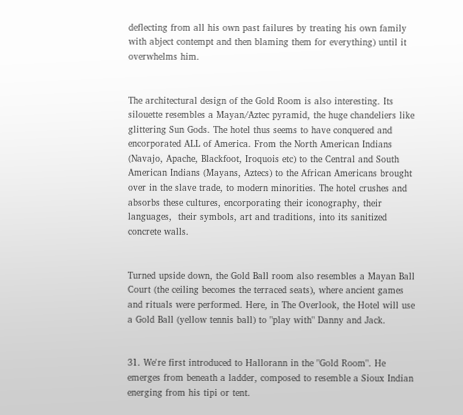deflecting from all his own past failures by treating his own family with abject contempt and then blaming them for everything) until it overwhelms him.


The architectural design of the Gold Room is also interesting. Its silouette resembles a Mayan/Aztec pyramid, the huge chandeliers like glittering Sun Gods. The hotel thus seems to have conquered and encorporated ALL of America. From the North American Indians (Navajo, Apache, Blackfoot, Iroquois etc) to the Central and South American Indians (Mayans, Aztecs) to the African Americans brought over in the slave trade, to modern minorities. The hotel crushes and absorbs these cultures, encorporating their iconography, their languages,  their symbols, art and traditions, into its sanitized concrete walls.


Turned upside down, the Gold Ball room also resembles a Mayan Ball Court (the ceiling becomes the terraced seats), where ancient games and rituals were performed. Here, in The Overlook, the Hotel will use a Gold Ball (yellow tennis ball) to "play with" Danny and Jack.


31. We're first introduced to Hallorann in the "Gold Room". He emerges from beneath a ladder, composed to resemble a Sioux Indian energing from his tipi or tent.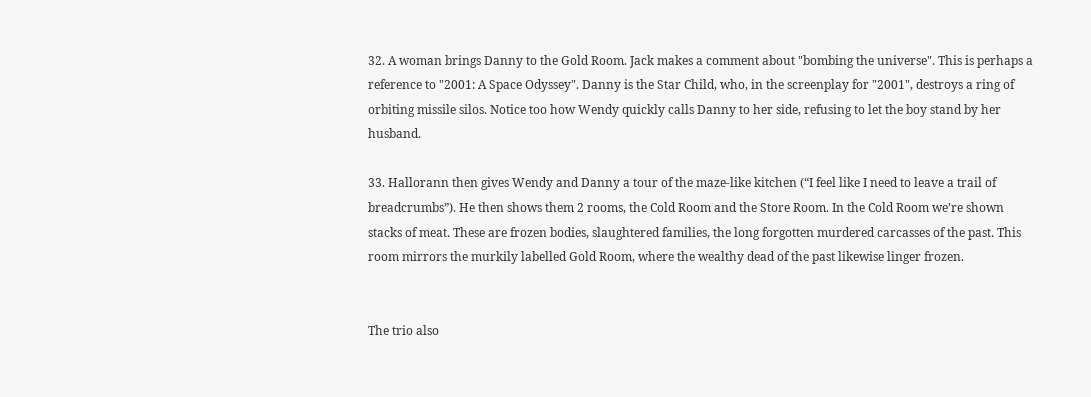32. A woman brings Danny to the Gold Room. Jack makes a comment about "bombing the universe". This is perhaps a reference to "2001: A Space Odyssey". Danny is the Star Child, who, in the screenplay for "2001", destroys a ring of orbiting missile silos. Notice too how Wendy quickly calls Danny to her side, refusing to let the boy stand by her husband.

33. Hallorann then gives Wendy and Danny a tour of the maze-like kitchen (“I feel like I need to leave a trail of breadcrumbs”). He then shows them 2 rooms, the Cold Room and the Store Room. In the Cold Room we’re shown stacks of meat. These are frozen bodies, slaughtered families, the long forgotten murdered carcasses of the past. This room mirrors the murkily labelled Gold Room, where the wealthy dead of the past likewise linger frozen.


The trio also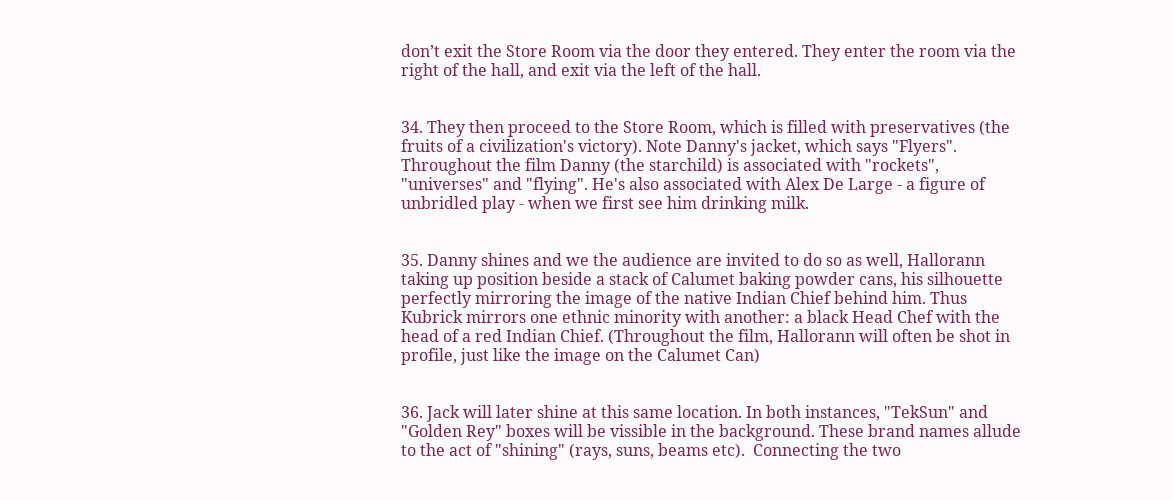don’t exit the Store Room via the door they entered. They enter the room via the right of the hall, and exit via the left of the hall.


34. They then proceed to the Store Room, which is filled with preservatives (the fruits of a civilization's victory). Note Danny's jacket, which says "Flyers". Throughout the film Danny (the starchild) is associated with "rockets", "universes" and "flying". He's also associated with Alex De Large - a figure of unbridled play - when we first see him drinking milk.


35. Danny shines and we the audience are invited to do so as well, Hallorann taking up position beside a stack of Calumet baking powder cans, his silhouette perfectly mirroring the image of the native Indian Chief behind him. Thus Kubrick mirrors one ethnic minority with another: a black Head Chef with the head of a red Indian Chief. (Throughout the film, Hallorann will often be shot in profile, just like the image on the Calumet Can)


36. Jack will later shine at this same location. In both instances, "TekSun" and "Golden Rey" boxes will be vissible in the background. These brand names allude to the act of "shining" (rays, suns, beams etc).  Connecting the two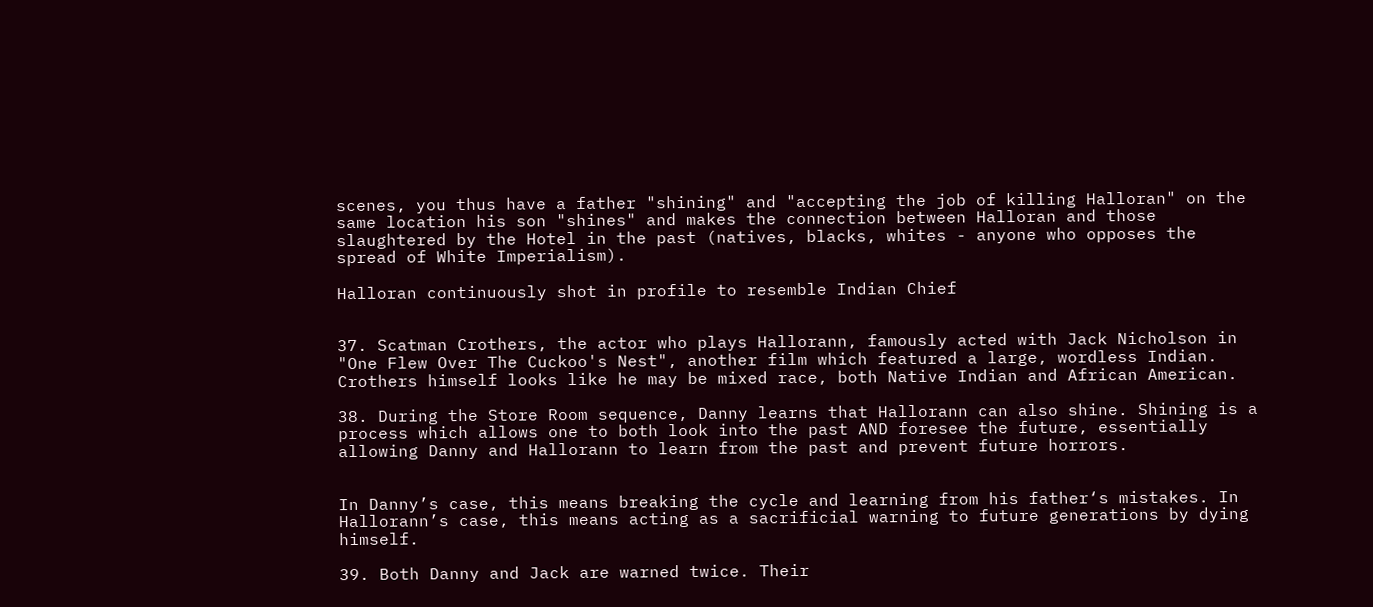scenes, you thus have a father "shining" and "accepting the job of killing Halloran" on the same location his son "shines" and makes the connection between Halloran and those slaughtered by the Hotel in the past (natives, blacks, whites - anyone who opposes the spread of White Imperialism).

Halloran continuously shot in profile to resemble Indian Chief


37. Scatman Crothers, the actor who plays Hallorann, famously acted with Jack Nicholson in "One Flew Over The Cuckoo's Nest", another film which featured a large, wordless Indian. Crothers himself looks like he may be mixed race, both Native Indian and African American.

38. During the Store Room sequence, Danny learns that Hallorann can also shine. Shining is a process which allows one to both look into the past AND foresee the future, essentially allowing Danny and Hallorann to learn from the past and prevent future horrors.


In Danny’s case, this means breaking the cycle and learning from his father‘s mistakes. In Hallorann’s case, this means acting as a sacrificial warning to future generations by dying himself.

39. Both Danny and Jack are warned twice. Their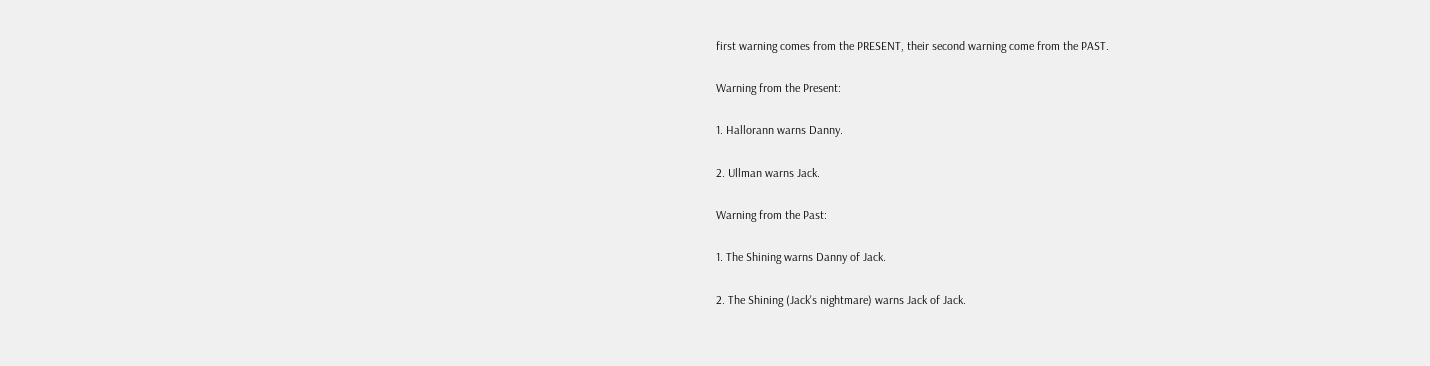first warning comes from the PRESENT, their second warning come from the PAST.

Warning from the Present:

1. Hallorann warns Danny.

2. Ullman warns Jack.

Warning from the Past:

1. The Shining warns Danny of Jack.

2. The Shining (Jack's nightmare) warns Jack of Jack.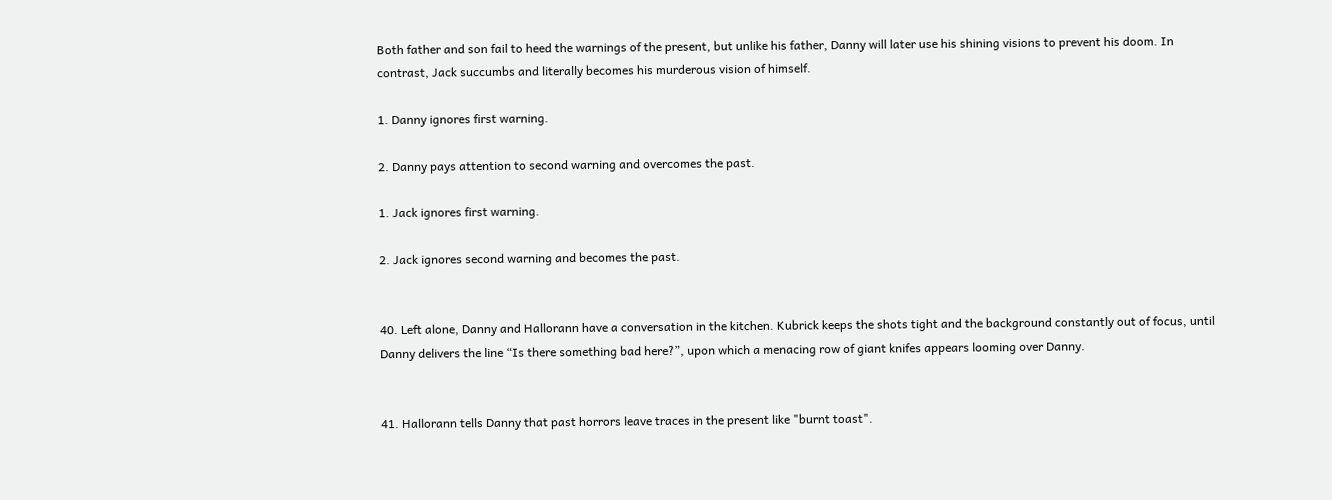Both father and son fail to heed the warnings of the present, but unlike his father, Danny will later use his shining visions to prevent his doom. In contrast, Jack succumbs and literally becomes his murderous vision of himself.

1. Danny ignores first warning.

2. Danny pays attention to second warning and overcomes the past.

1. Jack ignores first warning.

2. Jack ignores second warning and becomes the past.


40. Left alone, Danny and Hallorann have a conversation in the kitchen. Kubrick keeps the shots tight and the background constantly out of focus, until Danny delivers the line “Is there something bad here?”, upon which a menacing row of giant knifes appears looming over Danny.


41. Hallorann tells Danny that past horrors leave traces in the present like "burnt toast".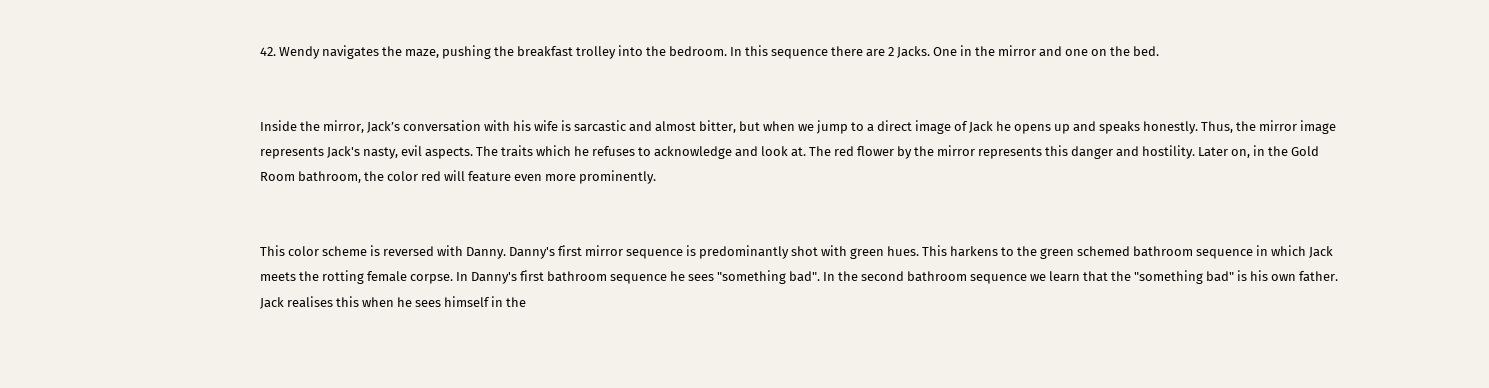42. Wendy navigates the maze, pushing the breakfast trolley into the bedroom. In this sequence there are 2 Jacks. One in the mirror and one on the bed.


Inside the mirror, Jack’s conversation with his wife is sarcastic and almost bitter, but when we jump to a direct image of Jack he opens up and speaks honestly. Thus, the mirror image represents Jack's nasty, evil aspects. The traits which he refuses to acknowledge and look at. The red flower by the mirror represents this danger and hostility. Later on, in the Gold Room bathroom, the color red will feature even more prominently.


This color scheme is reversed with Danny. Danny's first mirror sequence is predominantly shot with green hues. This harkens to the green schemed bathroom sequence in which Jack meets the rotting female corpse. In Danny's first bathroom sequence he sees "something bad". In the second bathroom sequence we learn that the "something bad" is his own father. Jack realises this when he sees himself in the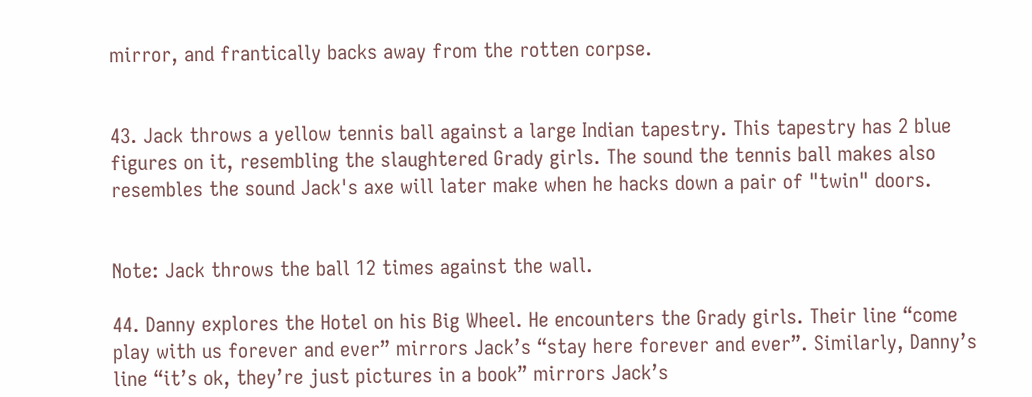mirror, and frantically backs away from the rotten corpse.


43. Jack throws a yellow tennis ball against a large Indian tapestry. This tapestry has 2 blue figures on it, resembling the slaughtered Grady girls. The sound the tennis ball makes also resembles the sound Jack's axe will later make when he hacks down a pair of "twin" doors.


Note: Jack throws the ball 12 times against the wall.

44. Danny explores the Hotel on his Big Wheel. He encounters the Grady girls. Their line “come play with us forever and ever” mirrors Jack’s “stay here forever and ever”. Similarly, Danny’s line “it’s ok, they’re just pictures in a book” mirrors Jack’s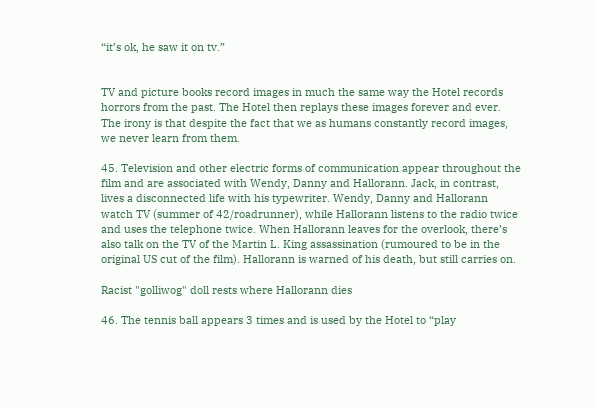“it’s ok, he saw it on tv.”


TV and picture books record images in much the same way the Hotel records horrors from the past. The Hotel then replays these images forever and ever. The irony is that despite the fact that we as humans constantly record images, we never learn from them.

45. Television and other electric forms of communication appear throughout the film and are associated with Wendy, Danny and Hallorann. Jack, in contrast, lives a disconnected life with his typewriter. Wendy, Danny and Hallorann watch TV (summer of 42/roadrunner), while Hallorann listens to the radio twice and uses the telephone twice. When Hallorann leaves for the overlook, there’s also talk on the TV of the Martin L. King assassination (rumoured to be in the original US cut of the film). Hallorann is warned of his death, but still carries on.

Racist "golliwog" doll rests where Hallorann dies

46. The tennis ball appears 3 times and is used by the Hotel to “play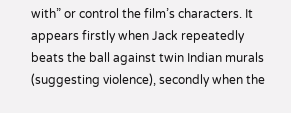with” or control the film’s characters. It appears firstly when Jack repeatedly beats the ball against twin Indian murals (suggesting violence), secondly when the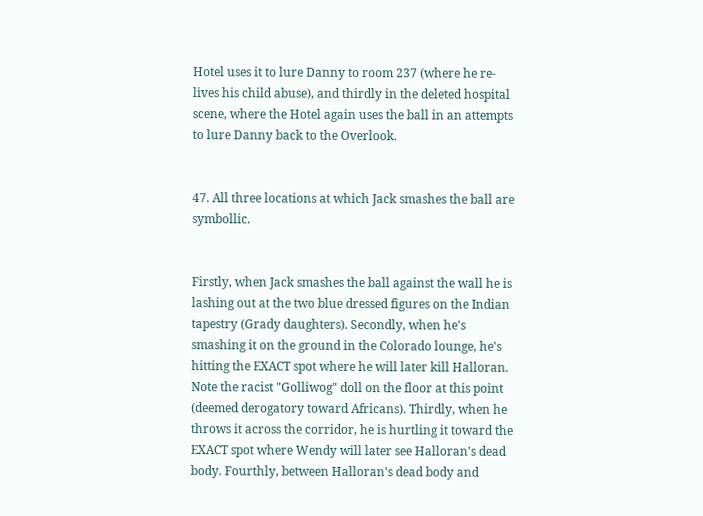Hotel uses it to lure Danny to room 237 (where he re-lives his child abuse), and thirdly in the deleted hospital scene, where the Hotel again uses the ball in an attempts to lure Danny back to the Overlook.


47. All three locations at which Jack smashes the ball are symbollic.


Firstly, when Jack smashes the ball against the wall he is lashing out at the two blue dressed figures on the Indian tapestry (Grady daughters). Secondly, when he's smashing it on the ground in the Colorado lounge, he's hitting the EXACT spot where he will later kill Halloran. Note the racist "Golliwog" doll on the floor at this point (deemed derogatory toward Africans). Thirdly, when he throws it across the corridor, he is hurtling it toward the EXACT spot where Wendy will later see Halloran's dead body. Fourthly, between Halloran's dead body and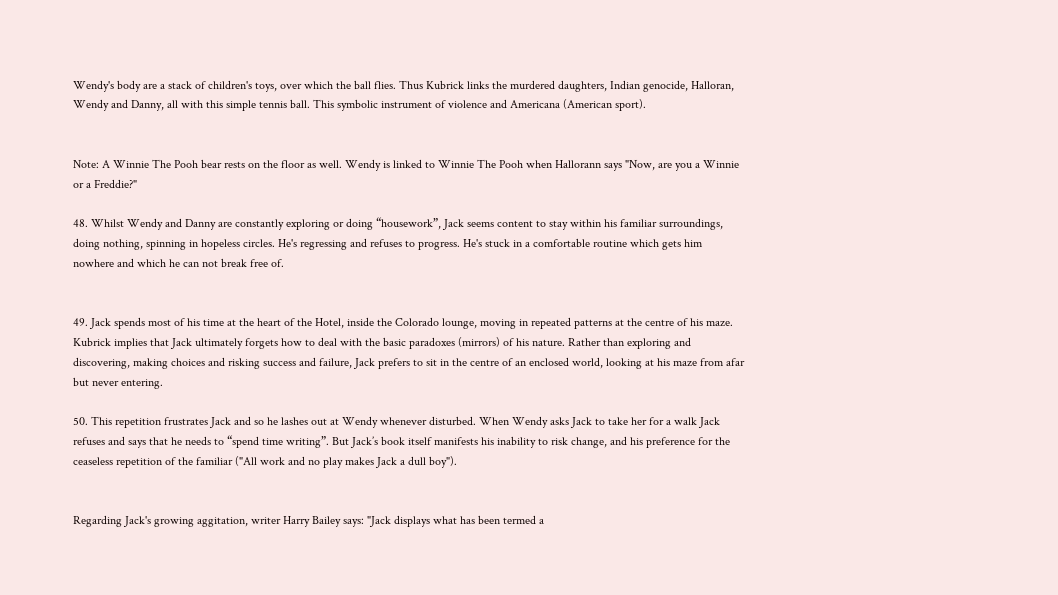Wendy's body are a stack of children's toys, over which the ball flies. Thus Kubrick links the murdered daughters, Indian genocide, Halloran, Wendy and Danny, all with this simple tennis ball. This symbolic instrument of violence and Americana (American sport).


Note: A Winnie The Pooh bear rests on the floor as well. Wendy is linked to Winnie The Pooh when Hallorann says "Now, are you a Winnie or a Freddie?"

48. Whilst Wendy and Danny are constantly exploring or doing “housework”, Jack seems content to stay within his familiar surroundings, doing nothing, spinning in hopeless circles. He's regressing and refuses to progress. He's stuck in a comfortable routine which gets him nowhere and which he can not break free of.


49. Jack spends most of his time at the heart of the Hotel, inside the Colorado lounge, moving in repeated patterns at the centre of his maze. Kubrick implies that Jack ultimately forgets how to deal with the basic paradoxes (mirrors) of his nature. Rather than exploring and discovering, making choices and risking success and failure, Jack prefers to sit in the centre of an enclosed world, looking at his maze from afar but never entering.

50. This repetition frustrates Jack and so he lashes out at Wendy whenever disturbed. When Wendy asks Jack to take her for a walk Jack refuses and says that he needs to “spend time writing”. But Jack’s book itself manifests his inability to risk change, and his preference for the ceaseless repetition of the familiar ("All work and no play makes Jack a dull boy").


Regarding Jack's growing aggitation, writer Harry Bailey says: "Jack displays what has been termed a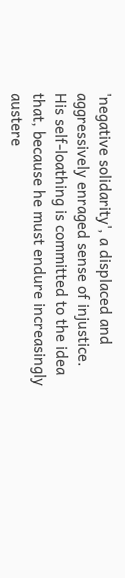'negative solidarity', a displaced and aggressively enraged sense of injustice. His self-loathing is committed to the idea that, because he must endure increasingly austere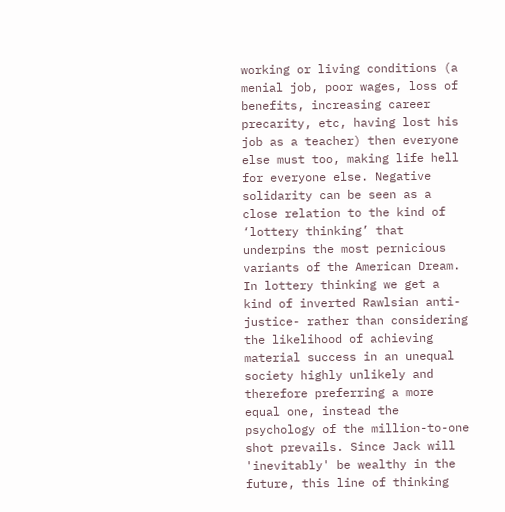working or living conditions (a menial job, poor wages, loss of benefits, increasing career precarity, etc, having lost his job as a teacher) then everyone else must too, making life hell for everyone else. Negative solidarity can be seen as a close relation to the kind of ‘lottery thinking’ that underpins the most pernicious variants of the American Dream. In lottery thinking we get a kind of inverted Rawlsian anti-justice- rather than considering the likelihood of achieving material success in an unequal society highly unlikely and therefore preferring a more equal one, instead the psychology of the million-to-one shot prevails. Since Jack will 'inevitably' be wealthy in the future, this line of thinking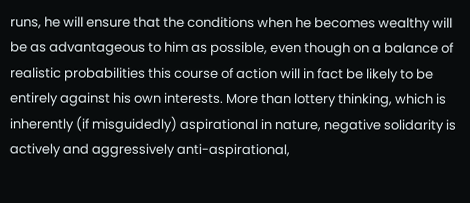runs, he will ensure that the conditions when he becomes wealthy will be as advantageous to him as possible, even though on a balance of realistic probabilities this course of action will in fact be likely to be entirely against his own interests. More than lottery thinking, which is inherently (if misguidedly) aspirational in nature, negative solidarity is actively and aggressively anti-aspirational,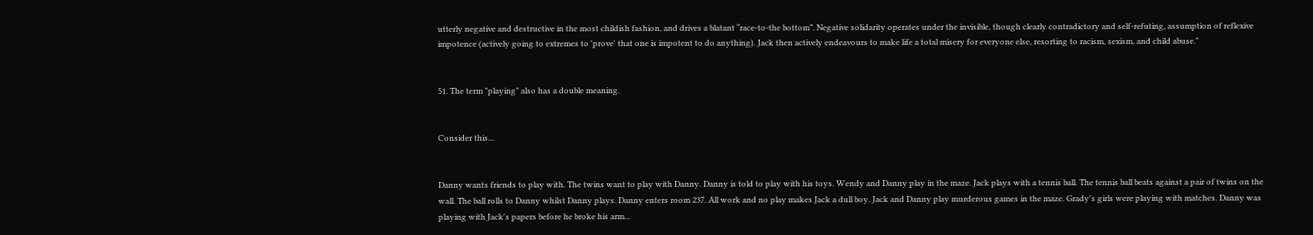utterly negative and destructive in the most childish fashion, and drives a blatant “race-to-the bottom”. Negative solidarity operates under the invisible, though clearly contradictory and self-refuting, assumption of reflexive impotence (actively going to extremes to 'prove' that one is impotent to do anything). Jack then actively endeavours to make life a total misery for everyone else, resorting to racism, sexism, and child abuse."


51. The term "playing" also has a double meaning.


Consider this...


Danny wants friends to play with. The twins want to play with Danny. Danny is told to play with his toys. Wendy and Danny play in the maze. Jack plays with a tennis ball. The tennis ball beats against a pair of twins on the wall. The ball rolls to Danny whilst Danny plays. Danny enters room 237. All work and no play makes Jack a dull boy. Jack and Danny play murderous games in the maze. Grady's girls were playing with matches. Danny was playing with Jack's papers before he broke his arm...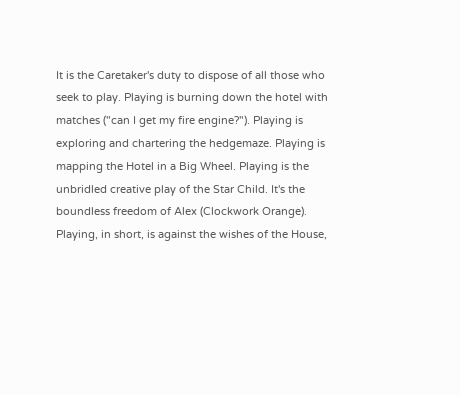It is the Caretaker's duty to dispose of all those who seek to play. Playing is burning down the hotel with matches ("can I get my fire engine?"). Playing is exploring and chartering the hedgemaze. Playing is mapping the Hotel in a Big Wheel. Playing is the unbridled creative play of the Star Child. It's the boundless freedom of Alex (Clockwork Orange). Playing, in short, is against the wishes of the House,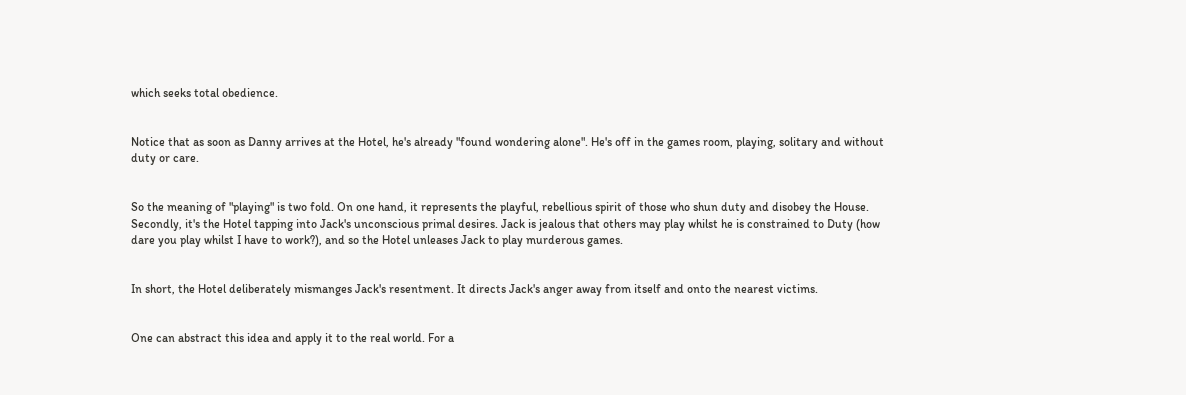which seeks total obedience.


Notice that as soon as Danny arrives at the Hotel, he's already "found wondering alone". He's off in the games room, playing, solitary and without duty or care.


So the meaning of "playing" is two fold. On one hand, it represents the playful, rebellious spirit of those who shun duty and disobey the House. Secondly, it's the Hotel tapping into Jack's unconscious primal desires. Jack is jealous that others may play whilst he is constrained to Duty (how dare you play whilst I have to work?), and so the Hotel unleases Jack to play murderous games.


In short, the Hotel deliberately mismanges Jack's resentment. It directs Jack's anger away from itself and onto the nearest victims.


One can abstract this idea and apply it to the real world. For a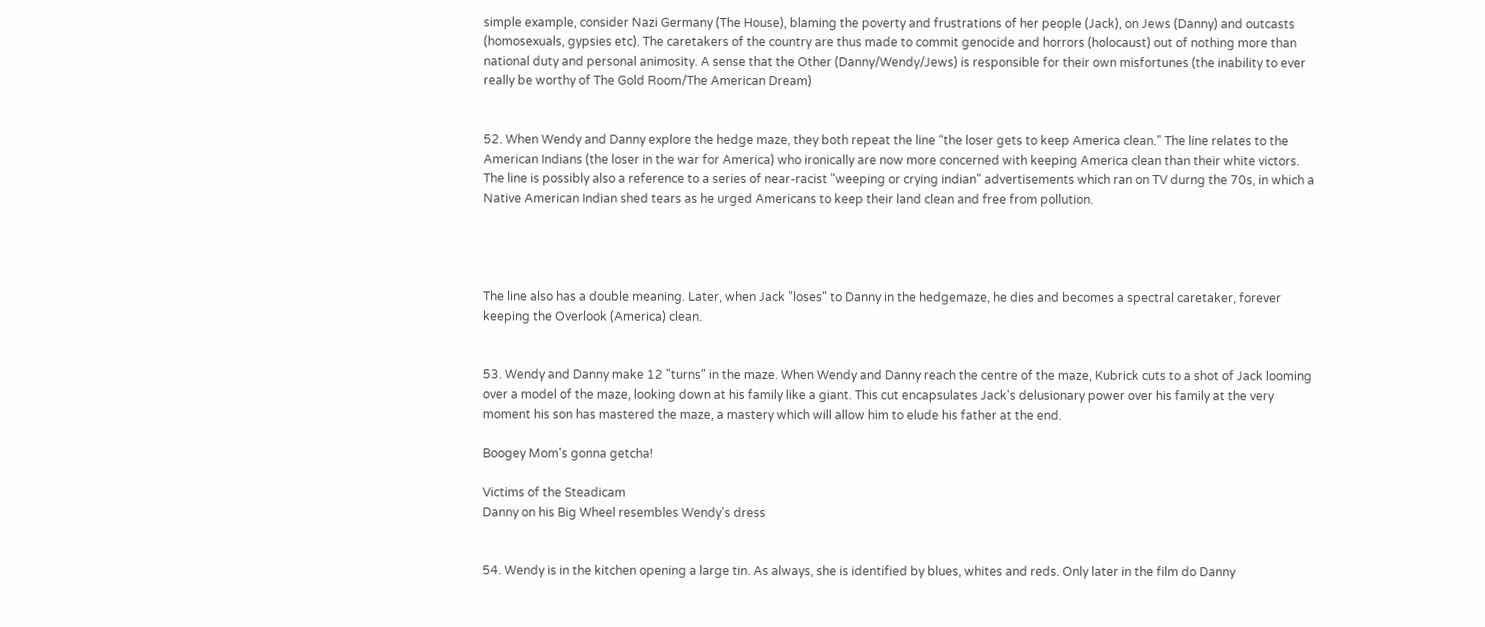simple example, consider Nazi Germany (The House), blaming the poverty and frustrations of her people (Jack), on Jews (Danny) and outcasts (homosexuals, gypsies etc). The caretakers of the country are thus made to commit genocide and horrors (holocaust) out of nothing more than national duty and personal animosity. A sense that the Other (Danny/Wendy/Jews) is responsible for their own misfortunes (the inability to ever really be worthy of The Gold Room/The American Dream)


52. When Wendy and Danny explore the hedge maze, they both repeat the line “the loser gets to keep America clean." The line relates to the American Indians (the loser in the war for America) who ironically are now more concerned with keeping America clean than their white victors. The line is possibly also a reference to a series of near-racist "weeping or crying indian" advertisements which ran on TV durng the 70s, in which a Native American Indian shed tears as he urged Americans to keep their land clean and free from pollution.




The line also has a double meaning. Later, when Jack "loses" to Danny in the hedgemaze, he dies and becomes a spectral caretaker, forever keeping the Overlook (America) clean.


53. Wendy and Danny make 12 "turns" in the maze. When Wendy and Danny reach the centre of the maze, Kubrick cuts to a shot of Jack looming over a model of the maze, looking down at his family like a giant. This cut encapsulates Jack's delusionary power over his family at the very moment his son has mastered the maze, a mastery which will allow him to elude his father at the end.

Boogey Mom's gonna getcha!

Victims of the Steadicam
Danny on his Big Wheel resembles Wendy's dress


54. Wendy is in the kitchen opening a large tin. As always, she is identified by blues, whites and reds. Only later in the film do Danny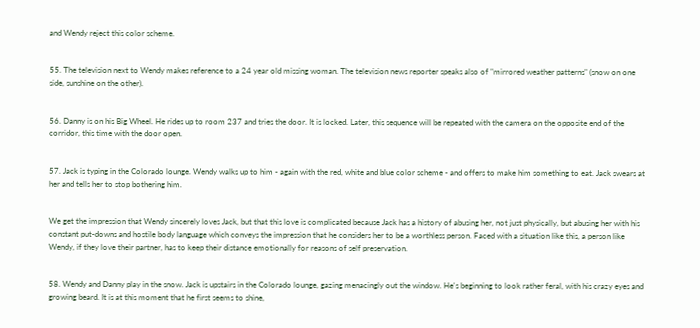and Wendy reject this color scheme.


55. The television next to Wendy makes reference to a 24 year old missing woman. The television news reporter speaks also of "mirrored weather patterns" (snow on one side, sunshine on the other).


56. Danny is on his Big Wheel. He rides up to room 237 and tries the door. It is locked. Later, this sequence will be repeated with the camera on the opposite end of the corridor, this time with the door open.


57. Jack is typing in the Colorado lounge. Wendy walks up to him - again with the red, white and blue color scheme - and offers to make him something to eat. Jack swears at her and tells her to stop bothering him.


We get the impression that Wendy sincerely loves Jack, but that this love is complicated because Jack has a history of abusing her, not just physically, but abusing her with his constant put-downs and hostile body language which conveys the impression that he considers her to be a worthless person. Faced with a situation like this, a person like Wendy, if they love their partner, has to keep their distance emotionally for reasons of self preservation.


58. Wendy and Danny play in the snow. Jack is upstairs in the Colorado lounge, gazing menacingly out the window. He's beginning to look rather feral, with his crazy eyes and growing beard. It is at this moment that he first seems to shine,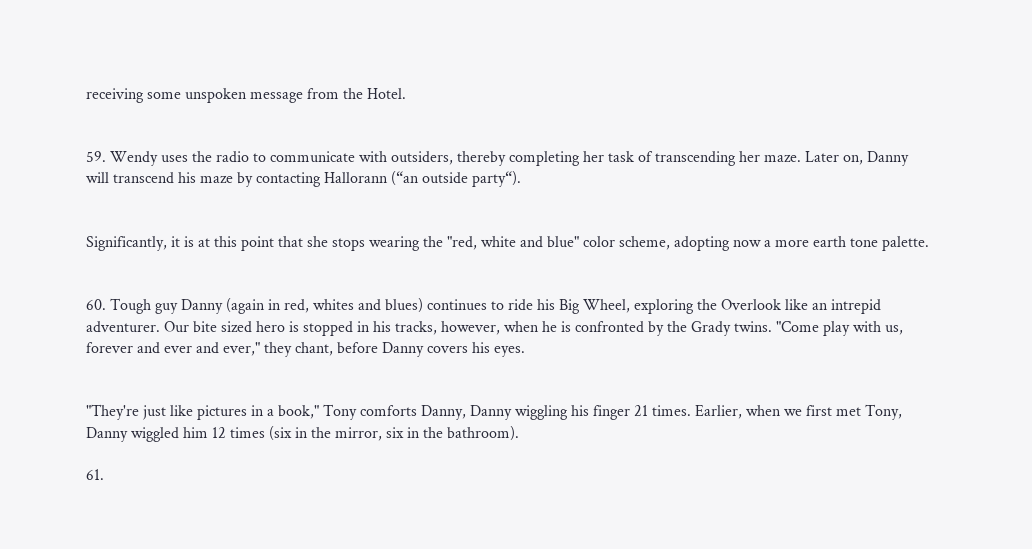receiving some unspoken message from the Hotel.


59. Wendy uses the radio to communicate with outsiders, thereby completing her task of transcending her maze. Later on, Danny will transcend his maze by contacting Hallorann (“an outside party“).


Significantly, it is at this point that she stops wearing the "red, white and blue" color scheme, adopting now a more earth tone palette.


60. Tough guy Danny (again in red, whites and blues) continues to ride his Big Wheel, exploring the Overlook like an intrepid adventurer. Our bite sized hero is stopped in his tracks, however, when he is confronted by the Grady twins. "Come play with us, forever and ever and ever," they chant, before Danny covers his eyes.


"They're just like pictures in a book," Tony comforts Danny, Danny wiggling his finger 21 times. Earlier, when we first met Tony, Danny wiggled him 12 times (six in the mirror, six in the bathroom).

61.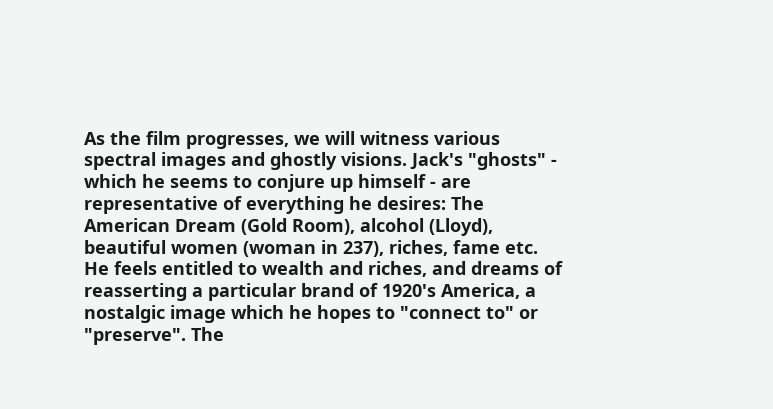As the film progresses, we will witness various spectral images and ghostly visions. Jack's "ghosts" - which he seems to conjure up himself - are representative of everything he desires: The American Dream (Gold Room), alcohol (Lloyd), beautiful women (woman in 237), riches, fame etc. He feels entitled to wealth and riches, and dreams of reasserting a particular brand of 1920's America, a nostalgic image which he hopes to "connect to" or "preserve". The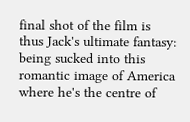final shot of the film is thus Jack's ultimate fantasy:  being sucked into this romantic image of America where he's the centre of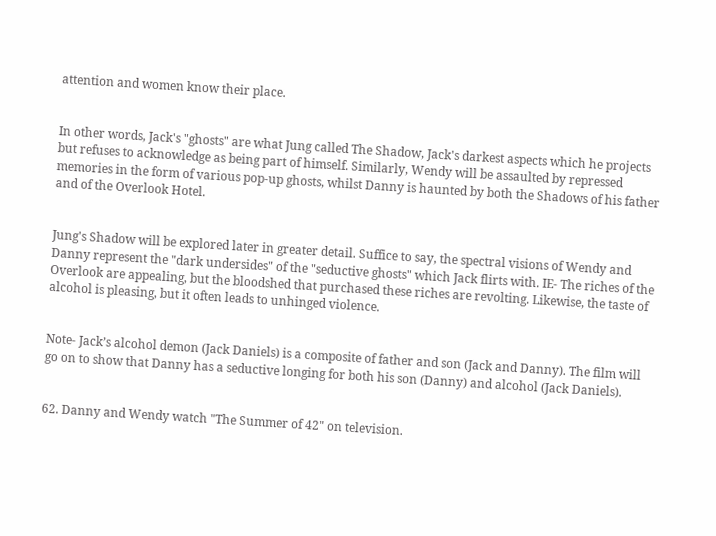attention and women know their place.


In other words, Jack's "ghosts" are what Jung called The Shadow, Jack's darkest aspects which he projects but refuses to acknowledge as being part of himself. Similarly, Wendy will be assaulted by repressed memories in the form of various pop-up ghosts, whilst Danny is haunted by both the Shadows of his father and of the Overlook Hotel.


Jung's Shadow will be explored later in greater detail. Suffice to say, the spectral visions of Wendy and Danny represent the "dark undersides" of the "seductive ghosts" which Jack flirts with. IE- The riches of the Overlook are appealing, but the bloodshed that purchased these riches are revolting. Likewise, the taste of alcohol is pleasing, but it often leads to unhinged violence.


Note- Jack’s alcohol demon (Jack Daniels) is a composite of father and son (Jack and Danny). The film will go on to show that Danny has a seductive longing for both his son (Danny) and alcohol (Jack Daniels).


62. Danny and Wendy watch "The Summer of 42" on television.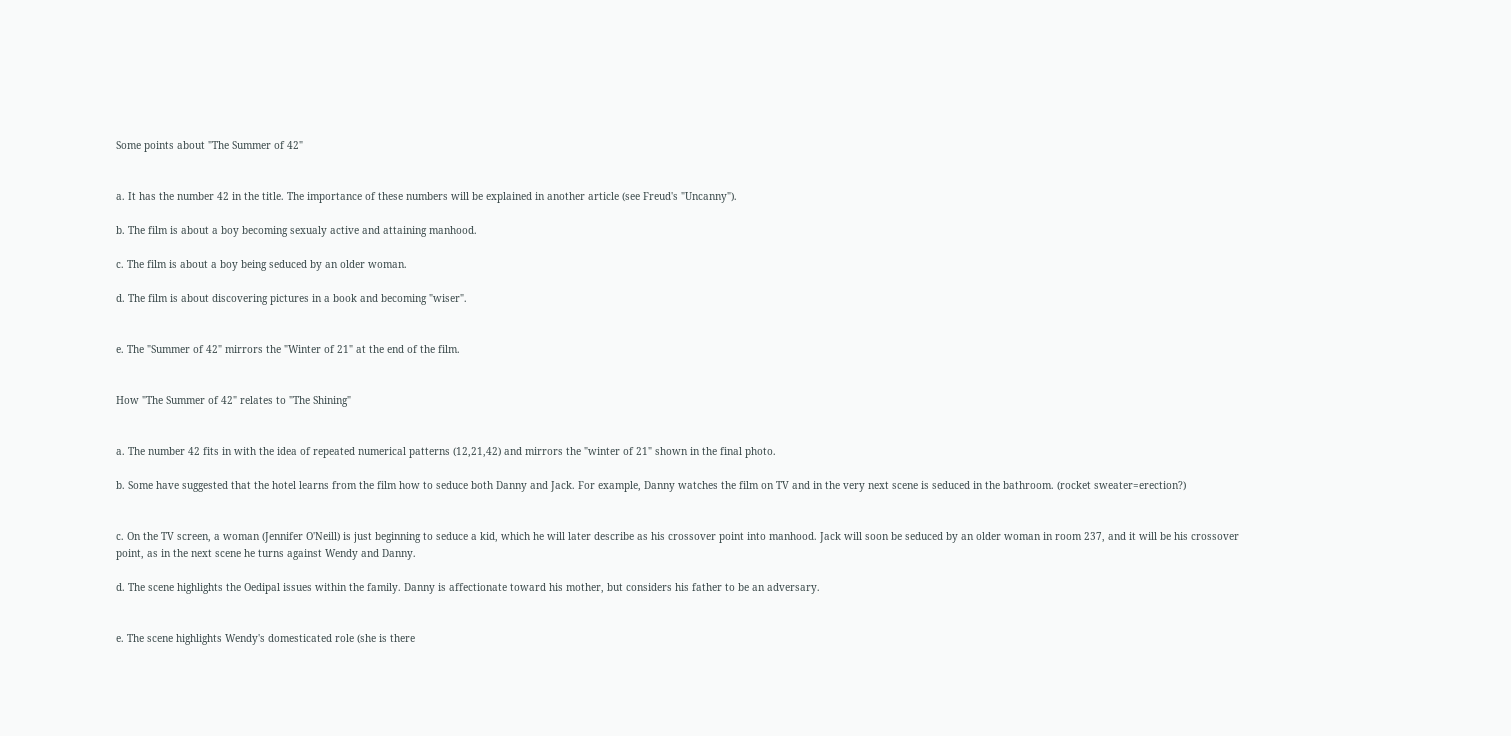Some points about "The Summer of 42"


a. It has the number 42 in the title. The importance of these numbers will be explained in another article (see Freud's "Uncanny").

b. The film is about a boy becoming sexualy active and attaining manhood.

c. The film is about a boy being seduced by an older woman.

d. The film is about discovering pictures in a book and becoming "wiser".


e. The "Summer of 42" mirrors the "Winter of 21" at the end of the film.


How "The Summer of 42" relates to "The Shining"


a. The number 42 fits in with the idea of repeated numerical patterns (12,21,42) and mirrors the "winter of 21" shown in the final photo.

b. Some have suggested that the hotel learns from the film how to seduce both Danny and Jack. For example, Danny watches the film on TV and in the very next scene is seduced in the bathroom. (rocket sweater=erection?)


c. On the TV screen, a woman (Jennifer O'Neill) is just beginning to seduce a kid, which he will later describe as his crossover point into manhood. Jack will soon be seduced by an older woman in room 237, and it will be his crossover point, as in the next scene he turns against Wendy and Danny.

d. The scene highlights the Oedipal issues within the family. Danny is affectionate toward his mother, but considers his father to be an adversary.


e. The scene highlights Wendy's domesticated role (she is there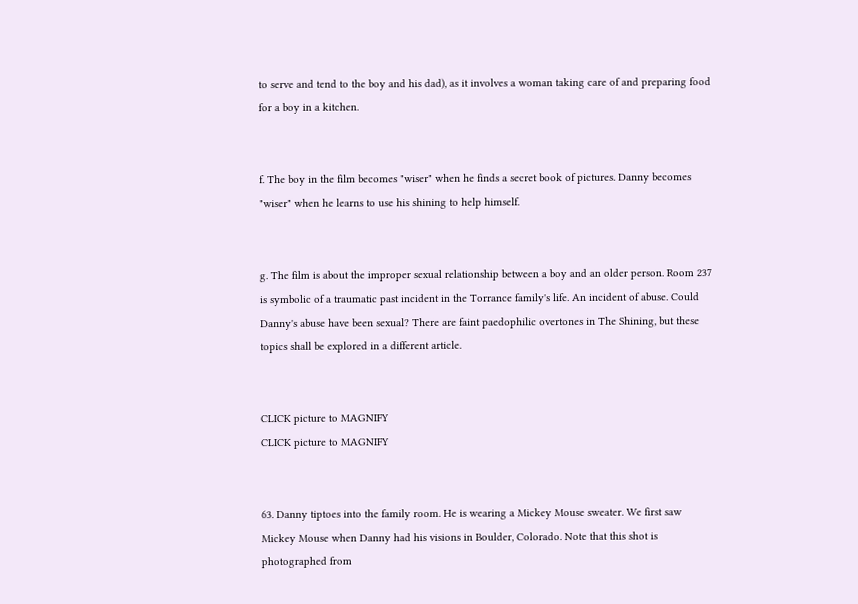to serve and tend to the boy and his dad), as it involves a woman taking care of and preparing food for a boy in a kitchen.


f. The boy in the film becomes "wiser" when he finds a secret book of pictures. Danny becomes "wiser" when he learns to use his shining to help himself.


g. The film is about the improper sexual relationship between a boy and an older person. Room 237 is symbolic of a traumatic past incident in the Torrance family's life. An incident of abuse. Could Danny's abuse have been sexual? There are faint paedophilic overtones in The Shining, but these topics shall be explored in a different article.


CLICK picture to MAGNIFY
CLICK picture to MAGNIFY


63. Danny tiptoes into the family room. He is wearing a Mickey Mouse sweater. We first saw Mickey Mouse when Danny had his visions in Boulder, Colorado. Note that this shot is photographed from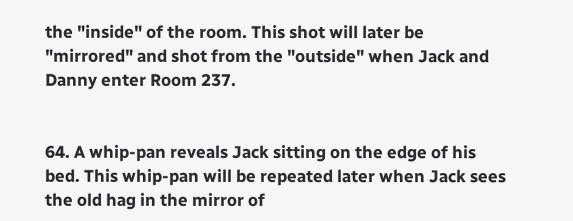the "inside" of the room. This shot will later be "mirrored" and shot from the "outside" when Jack and Danny enter Room 237.


64. A whip-pan reveals Jack sitting on the edge of his bed. This whip-pan will be repeated later when Jack sees the old hag in the mirror of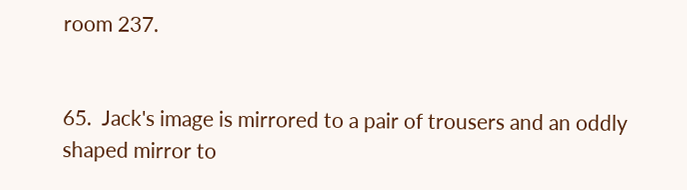room 237.


65.  Jack's image is mirrored to a pair of trousers and an oddly shaped mirror to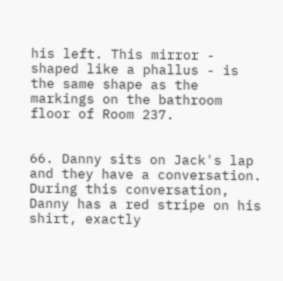his left. This mirror - shaped like a phallus - is the same shape as the markings on the bathroom floor of Room 237.


66. Danny sits on Jack's lap and they have a conversation. During this conversation, Danny has a red stripe on his shirt, exactly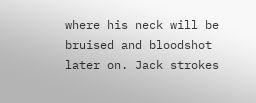where his neck will be bruised and bloodshot later on. Jack strokes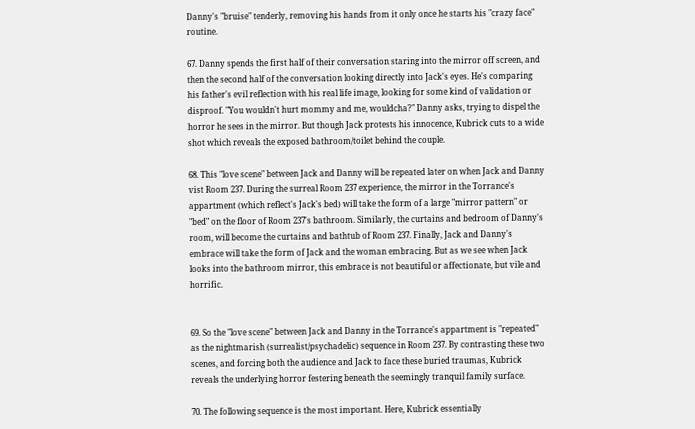Danny's "bruise" tenderly, removing his hands from it only once he starts his "crazy face" routine.

67. Danny spends the first half of their conversation staring into the mirror off screen, and then the second half of the conversation looking directly into Jack's eyes. He's comparing his father's evil reflection with his real life image, looking for some kind of validation or disproof. "You wouldn't hurt mommy and me, wouldcha?" Danny asks, trying to dispel the horror he sees in the mirror. But though Jack protests his innocence, Kubrick cuts to a wide shot which reveals the exposed bathroom/toilet behind the couple.

68. This "love scene" between Jack and Danny will be repeated later on when Jack and Danny vist Room 237. During the surreal Room 237 experience, the mirror in the Torrance's appartment (which reflect's Jack's bed) will take the form of a large "mirror pattern" or  "bed" on the floor of Room 237's bathroom. Similarly, the curtains and bedroom of Danny's room, will become the curtains and bathtub of Room 237. Finally, Jack and Danny's embrace will take the form of Jack and the woman embracing. But as we see when Jack looks into the bathroom mirror, this embrace is not beautiful or affectionate, but vile and horrific.


69. So the "love scene" between Jack and Danny in the Torrance's appartment is "repeated" as the nightmarish (surrealist/psychadelic) sequence in Room 237. By contrasting these two scenes, and forcing both the audience and Jack to face these buried traumas, Kubrick reveals the underlying horror festering beneath the seemingly tranquil family surface.

70. The following sequence is the most important. Here, Kubrick essentially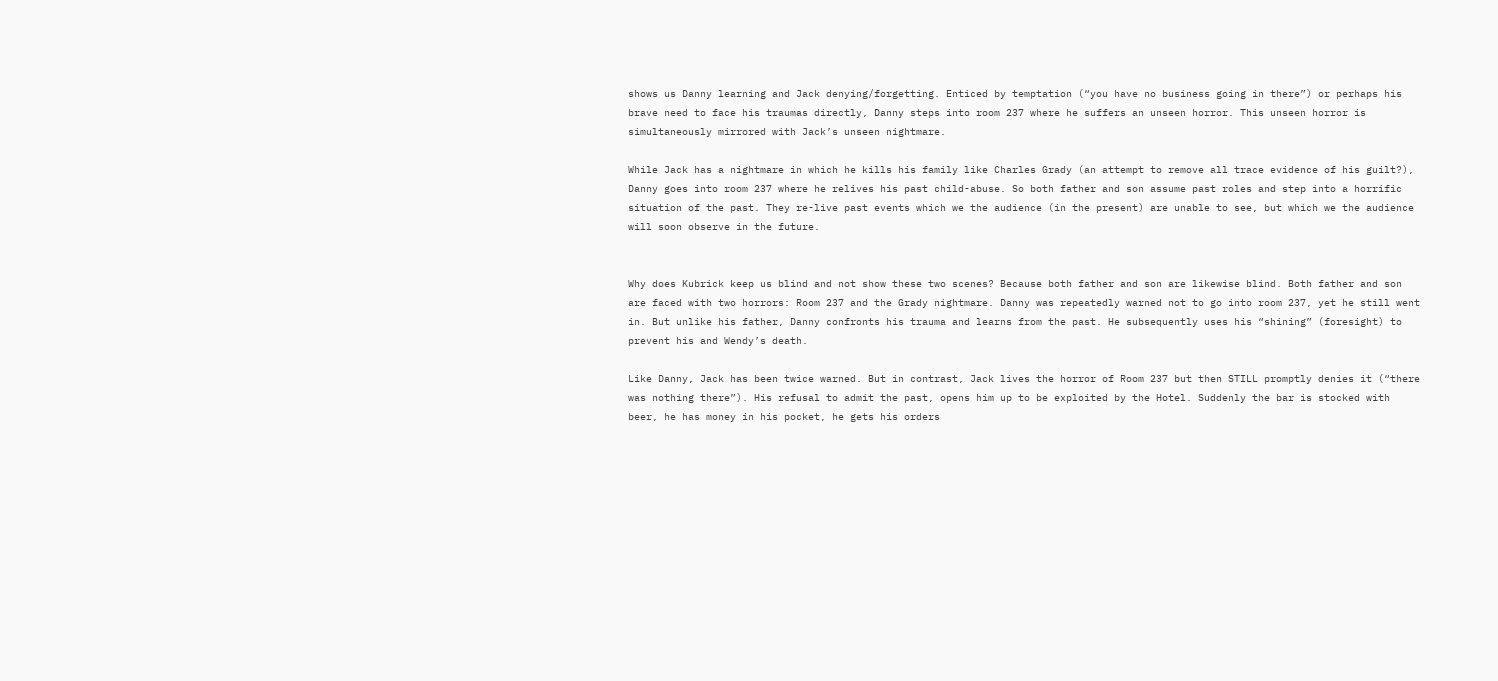shows us Danny learning and Jack denying/forgetting. Enticed by temptation (“you have no business going in there”) or perhaps his brave need to face his traumas directly, Danny steps into room 237 where he suffers an unseen horror. This unseen horror is simultaneously mirrored with Jack’s unseen nightmare.

While Jack has a nightmare in which he kills his family like Charles Grady (an attempt to remove all trace evidence of his guilt?), Danny goes into room 237 where he relives his past child-abuse. So both father and son assume past roles and step into a horrific situation of the past. They re-live past events which we the audience (in the present) are unable to see, but which we the audience will soon observe in the future.


Why does Kubrick keep us blind and not show these two scenes? Because both father and son are likewise blind. Both father and son are faced with two horrors: Room 237 and the Grady nightmare. Danny was repeatedly warned not to go into room 237, yet he still went in. But unlike his father, Danny confronts his trauma and learns from the past. He subsequently uses his “shining” (foresight) to prevent his and Wendy’s death.

Like Danny, Jack has been twice warned. But in contrast, Jack lives the horror of Room 237 but then STILL promptly denies it (“there was nothing there”). His refusal to admit the past, opens him up to be exploited by the Hotel. Suddenly the bar is stocked with beer, he has money in his pocket, he gets his orders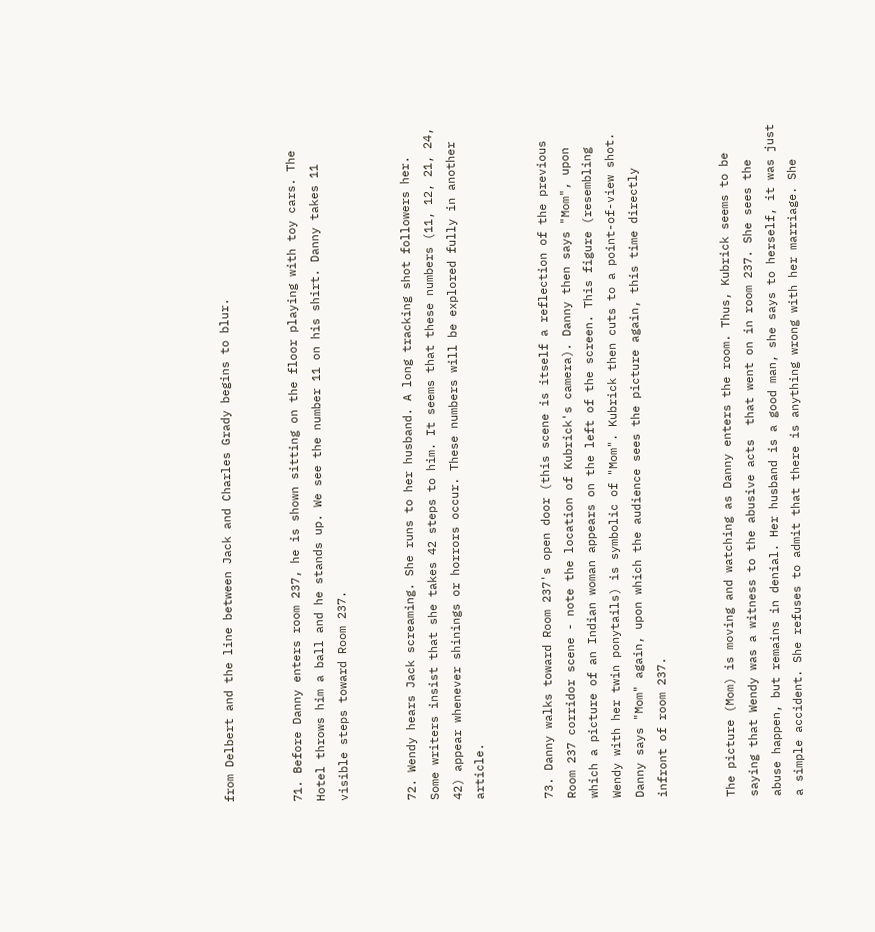from Delbert and the line between Jack and Charles Grady begins to blur.


71. Before Danny enters room 237, he is shown sitting on the floor playing with toy cars. The Hotel throws him a ball and he stands up. We see the number 11 on his shirt. Danny takes 11 visible steps toward Room 237.


72. Wendy hears Jack screaming. She runs to her husband. A long tracking shot followers her. Some writers insist that she takes 42 steps to him. It seems that these numbers (11, 12, 21, 24, 42) appear whenever shinings or horrors occur. These numbers will be explored fully in another article.


73. Danny walks toward Room 237's open door (this scene is itself a reflection of the previous Room 237 corridor scene - note the location of Kubrick's camera). Danny then says "Mom", upon which a picture of an Indian woman appears on the left of the screen. This figure (resembling Wendy with her twin ponytails) is symbolic of "Mom". Kubrick then cuts to a point-of-view shot. Danny says "Mom" again, upon which the audience sees the picture again, this time directly infront of room 237.


The picture (Mom) is moving and watching as Danny enters the room. Thus, Kubrick seems to be saying that Wendy was a witness to the abusive acts  that went on in room 237. She sees the abuse happen, but remains in denial. Her husband is a good man, she says to herself, it was just a simple accident. She refuses to admit that there is anything wrong with her marriage. She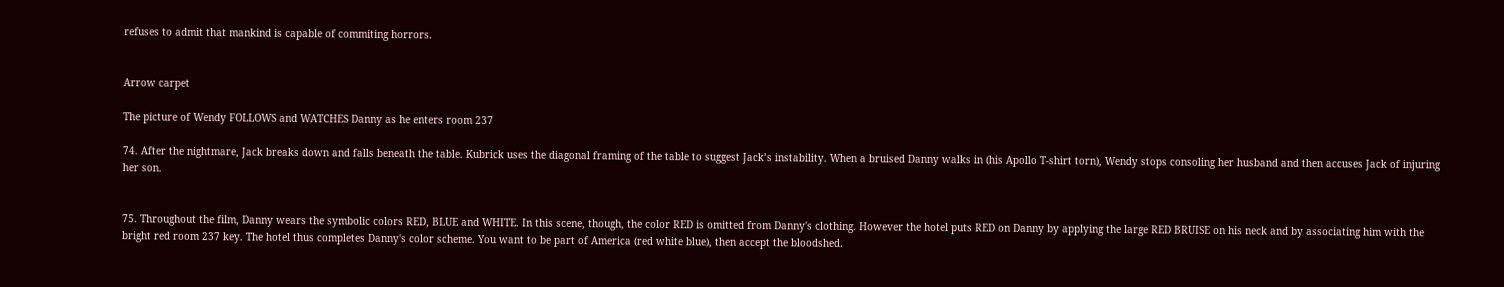refuses to admit that mankind is capable of commiting horrors.


Arrow carpet

The picture of Wendy FOLLOWS and WATCHES Danny as he enters room 237

74. After the nightmare, Jack breaks down and falls beneath the table. Kubrick uses the diagonal framing of the table to suggest Jack’s instability. When a bruised Danny walks in (his Apollo T-shirt torn), Wendy stops consoling her husband and then accuses Jack of injuring her son.


75. Throughout the film, Danny wears the symbolic colors RED, BLUE and WHITE. In this scene, though, the color RED is omitted from Danny's clothing. However the hotel puts RED on Danny by applying the large RED BRUISE on his neck and by associating him with the bright red room 237 key. The hotel thus completes Danny's color scheme. You want to be part of America (red white blue), then accept the bloodshed.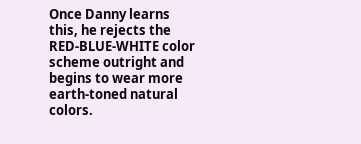Once Danny learns this, he rejects the RED-BLUE-WHITE color scheme outright and begins to wear more earth-toned natural colors.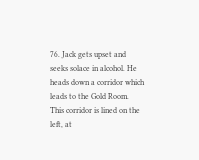76. Jack gets upset and seeks solace in alcohol. He heads down a corridor which leads to the Gold Room. This corridor is lined on the left, at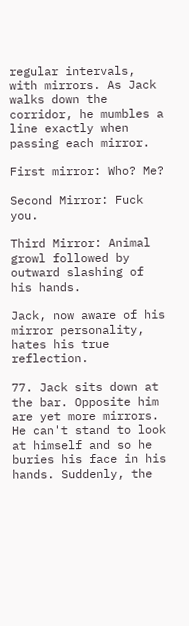regular intervals, with mirrors. As Jack walks down the corridor, he mumbles a line exactly when passing each mirror.

First mirror: Who? Me?

Second Mirror: Fuck you.

Third Mirror: Animal growl followed by outward slashing of his hands.

Jack, now aware of his mirror personality, hates his true reflection.

77. Jack sits down at the bar. Opposite him are yet more mirrors. He can't stand to look at himself and so he buries his face in his hands. Suddenly, the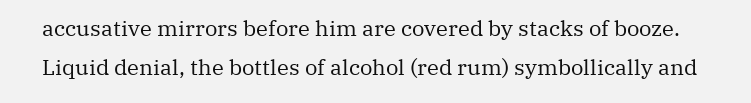accusative mirrors before him are covered by stacks of booze. Liquid denial, the bottles of alcohol (red rum) symbollically and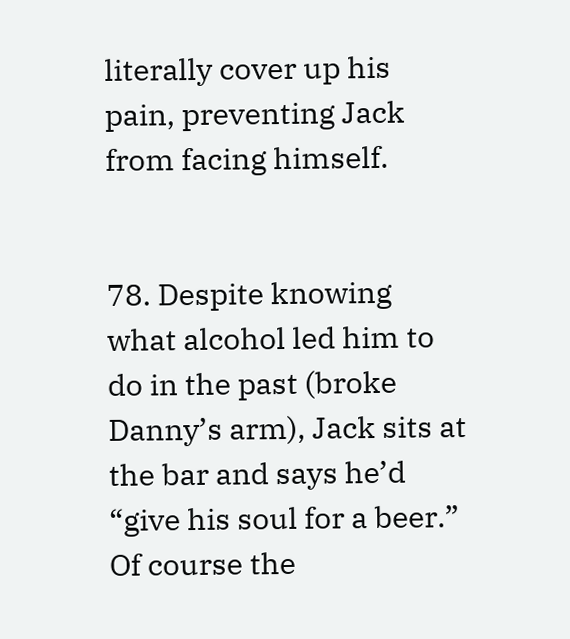literally cover up his pain, preventing Jack from facing himself.


78. Despite knowing what alcohol led him to do in the past (broke Danny’s arm), Jack sits at the bar and says he’d “give his soul for a beer.” Of course the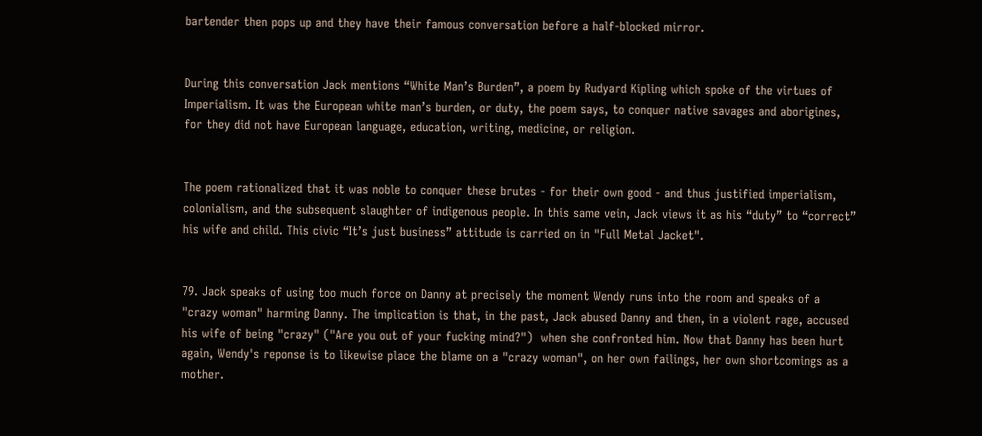bartender then pops up and they have their famous conversation before a half-blocked mirror.


During this conversation Jack mentions “White Man’s Burden”, a poem by Rudyard Kipling which spoke of the virtues of Imperialism. It was the European white man’s burden, or duty, the poem says, to conquer native savages and aborigines, for they did not have European language, education, writing, medicine, or religion.


The poem rationalized that it was noble to conquer these brutes - for their own good - and thus justified imperialism, colonialism, and the subsequent slaughter of indigenous people. In this same vein, Jack views it as his “duty” to “correct” his wife and child. This civic “It’s just business” attitude is carried on in "Full Metal Jacket".


79. Jack speaks of using too much force on Danny at precisely the moment Wendy runs into the room and speaks of a "crazy woman" harming Danny. The implication is that, in the past, Jack abused Danny and then, in a violent rage, accused his wife of being "crazy" ("Are you out of your fucking mind?")  when she confronted him. Now that Danny has been hurt again, Wendy's reponse is to likewise place the blame on a "crazy woman", on her own failings, her own shortcomings as a mother.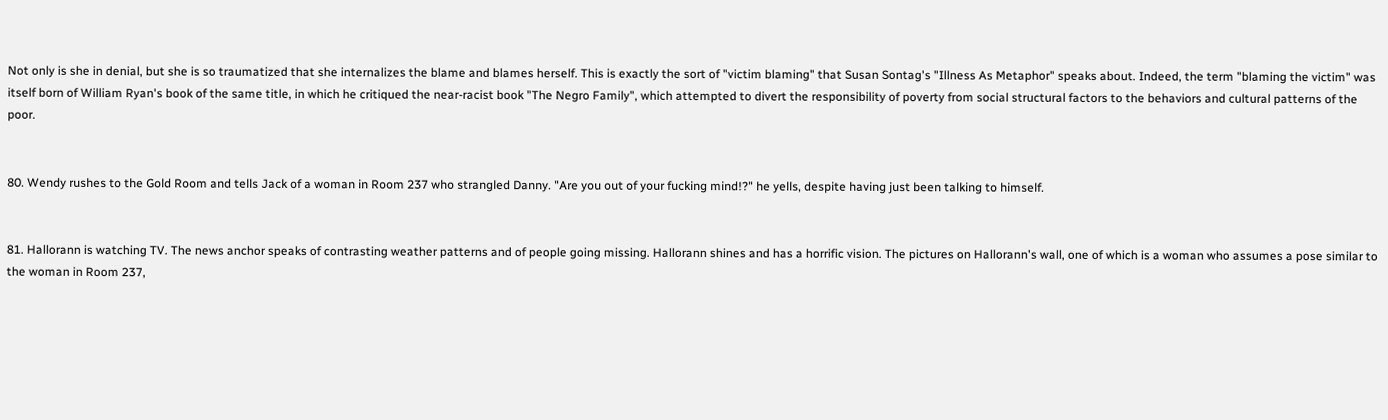Not only is she in denial, but she is so traumatized that she internalizes the blame and blames herself. This is exactly the sort of "victim blaming" that Susan Sontag's "Illness As Metaphor" speaks about. Indeed, the term "blaming the victim" was itself born of William Ryan's book of the same title, in which he critiqued the near-racist book "The Negro Family", which attempted to divert the responsibility of poverty from social structural factors to the behaviors and cultural patterns of the poor.


80. Wendy rushes to the Gold Room and tells Jack of a woman in Room 237 who strangled Danny. "Are you out of your fucking mind!?" he yells, despite having just been talking to himself.


81. Hallorann is watching TV. The news anchor speaks of contrasting weather patterns and of people going missing. Hallorann shines and has a horrific vision. The pictures on Hallorann's wall, one of which is a woman who assumes a pose similar to the woman in Room 237,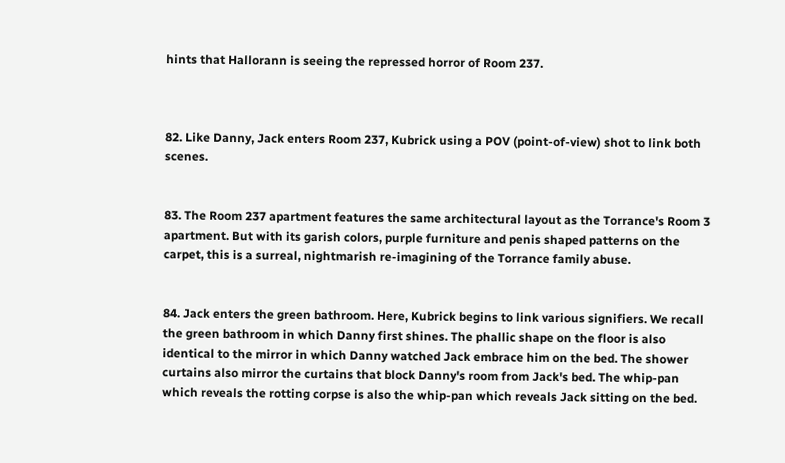hints that Hallorann is seeing the repressed horror of Room 237.



82. Like Danny, Jack enters Room 237, Kubrick using a POV (point-of-view) shot to link both scenes.


83. The Room 237 apartment features the same architectural layout as the Torrance's Room 3 apartment. But with its garish colors, purple furniture and penis shaped patterns on the carpet, this is a surreal, nightmarish re-imagining of the Torrance family abuse.


84. Jack enters the green bathroom. Here, Kubrick begins to link various signifiers. We recall the green bathroom in which Danny first shines. The phallic shape on the floor is also identical to the mirror in which Danny watched Jack embrace him on the bed. The shower curtains also mirror the curtains that block Danny's room from Jack's bed. The whip-pan which reveals the rotting corpse is also the whip-pan which reveals Jack sitting on the bed.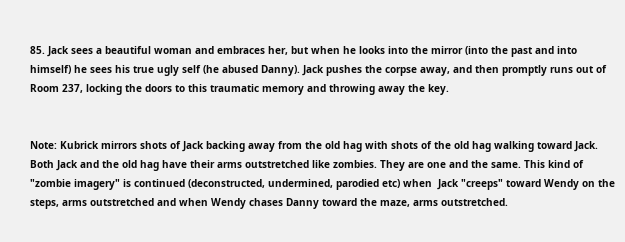85. Jack sees a beautiful woman and embraces her, but when he looks into the mirror (into the past and into himself) he sees his true ugly self (he abused Danny). Jack pushes the corpse away, and then promptly runs out of Room 237, locking the doors to this traumatic memory and throwing away the key.


Note: Kubrick mirrors shots of Jack backing away from the old hag with shots of the old hag walking toward Jack. Both Jack and the old hag have their arms outstretched like zombies. They are one and the same. This kind of "zombie imagery" is continued (deconstructed, undermined, parodied etc) when  Jack "creeps" toward Wendy on the steps, arms outstretched and when Wendy chases Danny toward the maze, arms outstretched.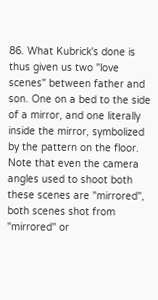86. What Kubrick's done is thus given us two "love scenes" between father and son. One on a bed to the side of a mirror, and one literally inside the mirror, symbolized by the pattern on the floor. Note that even the camera angles used to shoot both these scenes are "mirrored", both scenes shot from "mirrored" or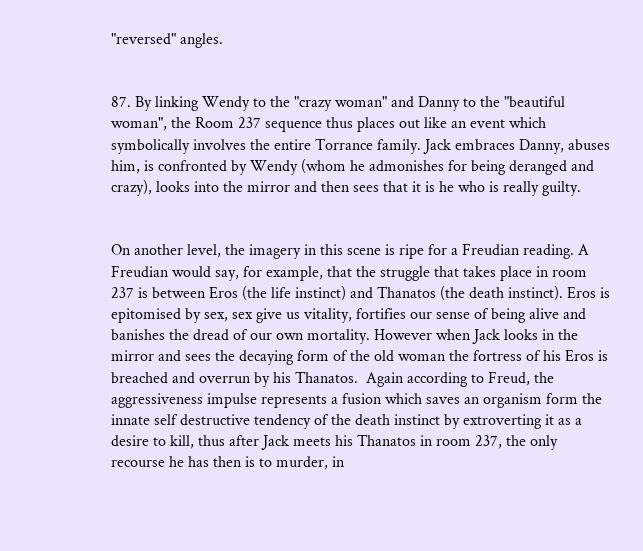"reversed" angles.


87. By linking Wendy to the "crazy woman" and Danny to the "beautiful woman", the Room 237 sequence thus places out like an event which symbolically involves the entire Torrance family. Jack embraces Danny, abuses him, is confronted by Wendy (whom he admonishes for being deranged and crazy), looks into the mirror and then sees that it is he who is really guilty.


On another level, the imagery in this scene is ripe for a Freudian reading. A Freudian would say, for example, that the struggle that takes place in room 237 is between Eros (the life instinct) and Thanatos (the death instinct). Eros is epitomised by sex, sex give us vitality, fortifies our sense of being alive and banishes the dread of our own mortality. However when Jack looks in the mirror and sees the decaying form of the old woman the fortress of his Eros is breached and overrun by his Thanatos.  Again according to Freud, the aggressiveness impulse represents a fusion which saves an organism form the innate self destructive tendency of the death instinct by extroverting it as a desire to kill, thus after Jack meets his Thanatos in room 237, the only recourse he has then is to murder, in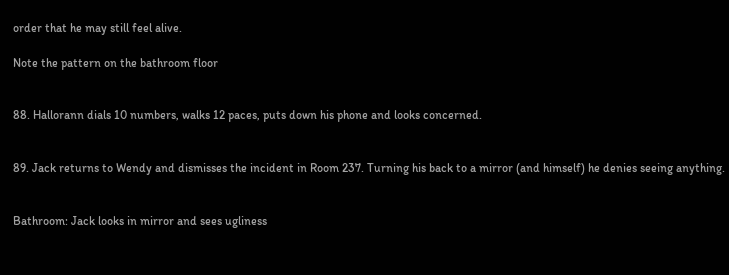order that he may still feel alive.

Note the pattern on the bathroom floor


88. Hallorann dials 10 numbers, walks 12 paces, puts down his phone and looks concerned.


89. Jack returns to Wendy and dismisses the incident in Room 237. Turning his back to a mirror (and himself) he denies seeing anything.


Bathroom: Jack looks in mirror and sees ugliness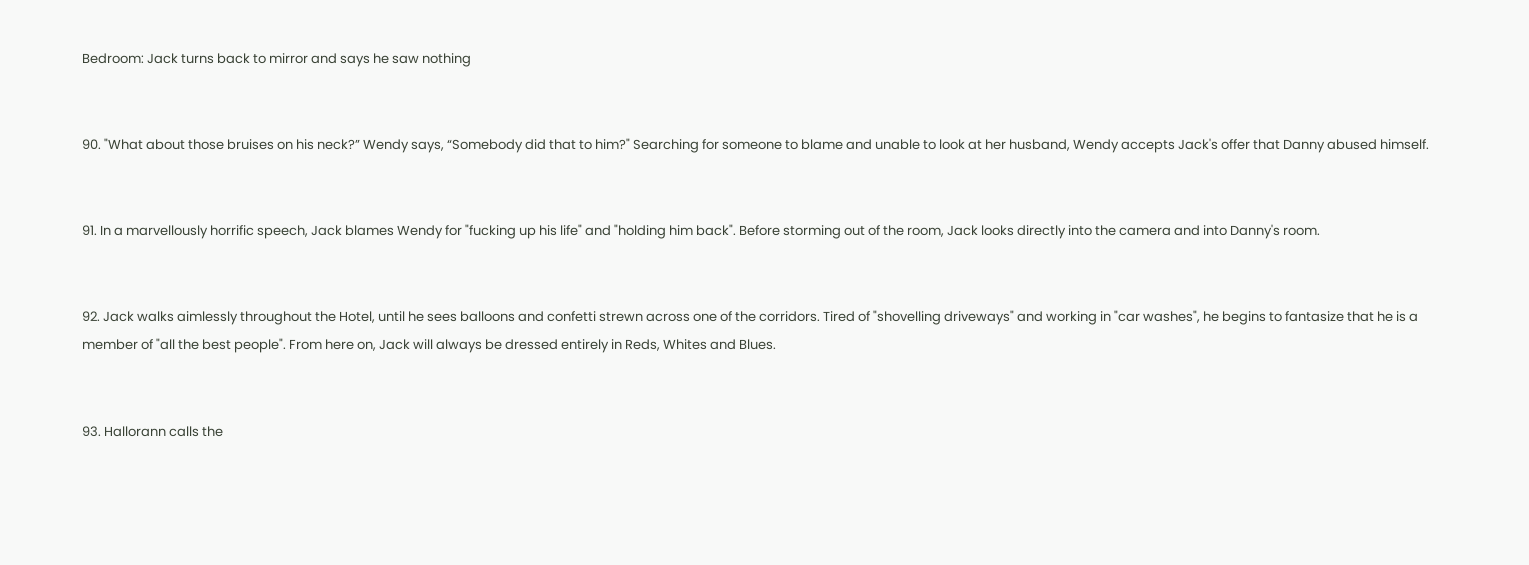Bedroom: Jack turns back to mirror and says he saw nothing


90. "What about those bruises on his neck?” Wendy says, “Somebody did that to him?" Searching for someone to blame and unable to look at her husband, Wendy accepts Jack's offer that Danny abused himself.


91. In a marvellously horrific speech, Jack blames Wendy for "fucking up his life" and "holding him back". Before storming out of the room, Jack looks directly into the camera and into Danny's room.


92. Jack walks aimlessly throughout the Hotel, until he sees balloons and confetti strewn across one of the corridors. Tired of "shovelling driveways" and working in "car washes", he begins to fantasize that he is a member of "all the best people". From here on, Jack will always be dressed entirely in Reds, Whites and Blues.


93. Hallorann calls the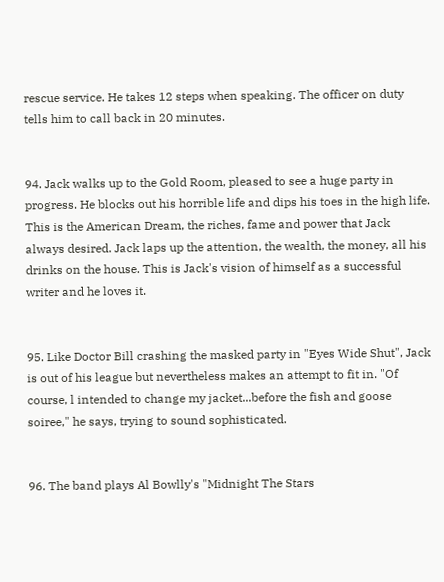rescue service. He takes 12 steps when speaking. The officer on duty tells him to call back in 20 minutes.


94. Jack walks up to the Gold Room, pleased to see a huge party in progress. He blocks out his horrible life and dips his toes in the high life. This is the American Dream, the riches, fame and power that Jack always desired. Jack laps up the attention, the wealth, the money, all his drinks on the house. This is Jack's vision of himself as a successful writer and he loves it.


95. Like Doctor Bill crashing the masked party in "Eyes Wide Shut", Jack is out of his league but nevertheless makes an attempt to fit in. "Of course, l intended to change my jacket...before the fish and goose soiree," he says, trying to sound sophisticated.


96. The band plays Al Bowlly's "Midnight The Stars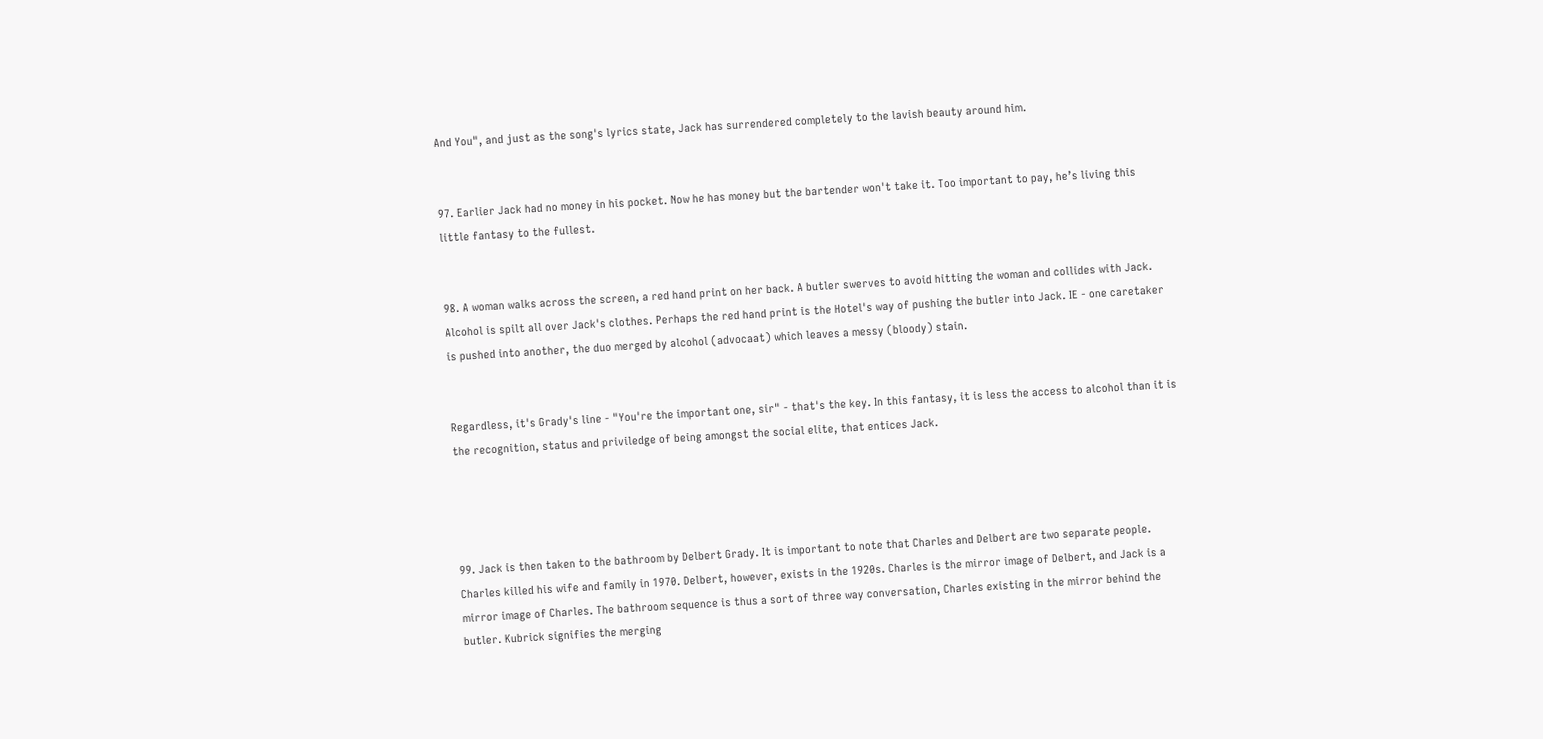And You", and just as the song's lyrics state, Jack has surrendered completely to the lavish beauty around him.


97. Earlier Jack had no money in his pocket. Now he has money but the bartender won't take it. Too important to pay, he’s living this little fantasy to the fullest.


98. A woman walks across the screen, a red hand print on her back. A butler swerves to avoid hitting the woman and collides with Jack. Alcohol is spilt all over Jack's clothes. Perhaps the red hand print is the Hotel's way of pushing the butler into Jack. IE - one caretaker is pushed into another, the duo merged by alcohol (advocaat) which leaves a messy (bloody) stain.


Regardless, it's Grady's line - "You're the important one, sir" - that's the key. In this fantasy, it is less the access to alcohol than it is the recognition, status and priviledge of being amongst the social elite, that entices Jack.




99. Jack is then taken to the bathroom by Delbert Grady. It is important to note that Charles and Delbert are two separate people. Charles killed his wife and family in 1970. Delbert, however, exists in the 1920s. Charles is the mirror image of Delbert, and Jack is a mirror image of Charles. The bathroom sequence is thus a sort of three way conversation, Charles existing in the mirror behind the butler. Kubrick signifies the merging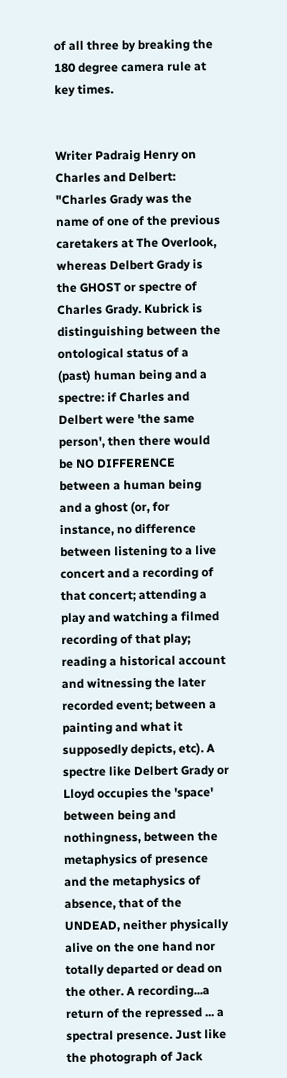of all three by breaking the 180 degree camera rule at key times.


Writer Padraig Henry on Charles and Delbert: "Charles Grady was the name of one of the previous caretakers at The Overlook, whereas Delbert Grady is the GHOST or spectre of Charles Grady. Kubrick is distinguishing between the ontological status of a (past) human being and a spectre: if Charles and Delbert were 'the same person', then there would be NO DIFFERENCE between a human being and a ghost (or, for instance, no difference between listening to a live concert and a recording of that concert; attending a play and watching a filmed recording of that play; reading a historical account and witnessing the later recorded event; between a painting and what it supposedly depicts, etc). A spectre like Delbert Grady or Lloyd occupies the 'space' between being and nothingness, between the metaphysics of presence and the metaphysics of absence, that of the UNDEAD, neither physically alive on the one hand nor totally departed or dead on the other. A recording...a return of the repressed ... a spectral presence. Just like the photograph of Jack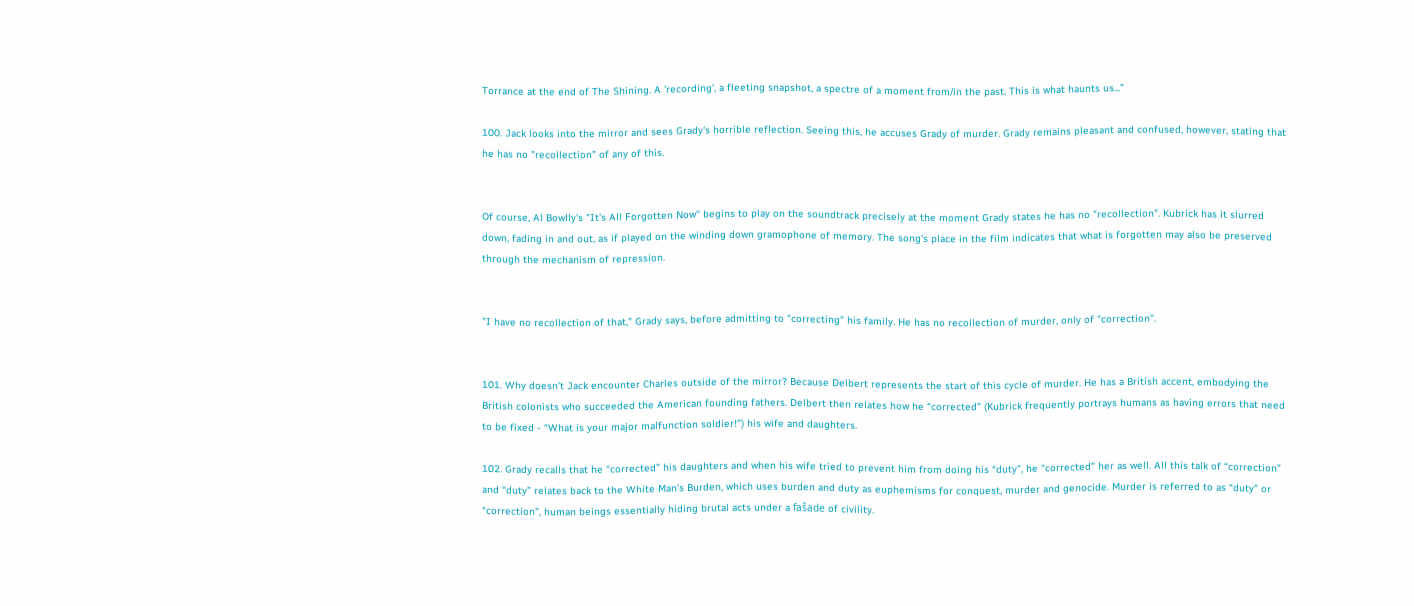Torrance at the end of The Shining. A 'recording', a fleeting snapshot, a spectre of a moment from/in the past. This is what haunts us..."

100. Jack looks into the mirror and sees Grady's horrible reflection. Seeing this, he accuses Grady of murder. Grady remains pleasant and confused, however, stating that he has no "recollection" of any of this.


Of course, Al Bowlly's "It's All Forgotten Now" begins to play on the soundtrack precisely at the moment Grady states he has no "recollection". Kubrick has it slurred down, fading in and out, as if played on the winding down gramophone of memory. The song's place in the film indicates that what is forgotten may also be preserved through the mechanism of repression.


"I have no recollection of that," Grady says, before admitting to "correcting" his family. He has no recollection of murder, only of "correction".


101. Why doesn’t Jack encounter Charles outside of the mirror? Because Delbert represents the start of this cycle of murder. He has a British accent, embodying the British colonists who succeeded the American founding fathers. Delbert then relates how he “corrected” (Kubrick frequently portrays humans as having errors that need to be fixed - “What is your major malfunction soldier!”) his wife and daughters.

102. Grady recalls that he “corrected” his daughters and when his wife tried to prevent him from doing his “duty”, he “corrected” her as well. All this talk of “correction” and “duty” relates back to the White Man’s Burden, which uses burden and duty as euphemisms for conquest, murder and genocide. Murder is referred to as “duty” or “correction”, human beings essentially hiding brutal acts under a fašade of civility.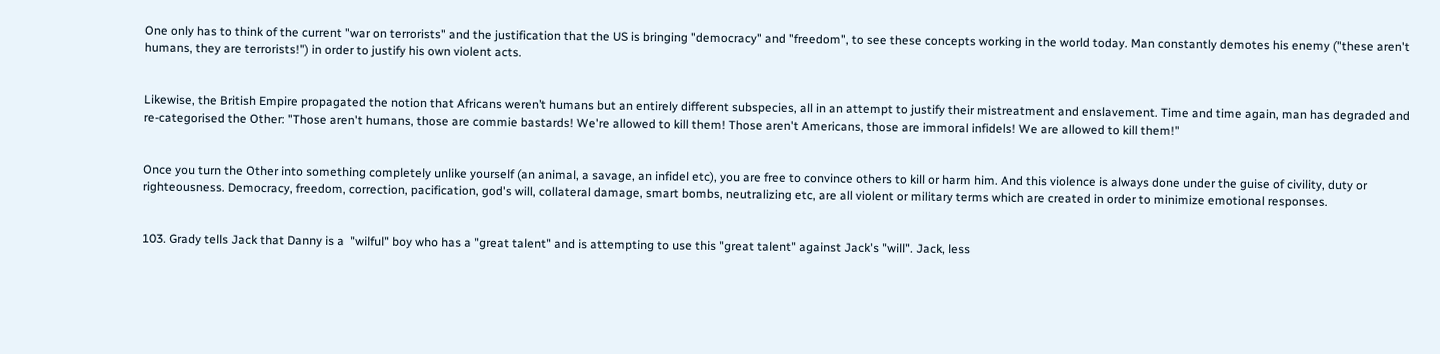One only has to think of the current "war on terrorists" and the justification that the US is bringing "democracy" and "freedom", to see these concepts working in the world today. Man constantly demotes his enemy ("these aren't humans, they are terrorists!") in order to justify his own violent acts.


Likewise, the British Empire propagated the notion that Africans weren’t humans but an entirely different subspecies, all in an attempt to justify their mistreatment and enslavement. Time and time again, man has degraded and re-categorised the Other: "Those aren't humans, those are commie bastards! We're allowed to kill them! Those aren't Americans, those are immoral infidels! We are allowed to kill them!"


Once you turn the Other into something completely unlike yourself (an animal, a savage, an infidel etc), you are free to convince others to kill or harm him. And this violence is always done under the guise of civility, duty or righteousness. Democracy, freedom, correction, pacification, god's will, collateral damage, smart bombs, neutralizing etc, are all violent or military terms which are created in order to minimize emotional responses.


103. Grady tells Jack that Danny is a  "wilful" boy who has a "great talent" and is attempting to use this "great talent" against Jack's "will". Jack, less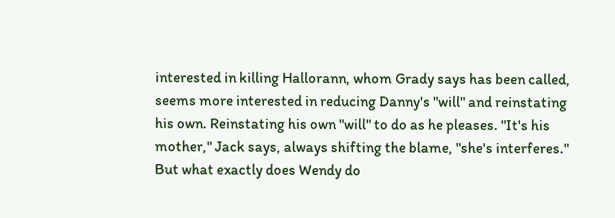interested in killing Hallorann, whom Grady says has been called, seems more interested in reducing Danny's "will" and reinstating his own. Reinstating his own "will" to do as he pleases. "It's his mother," Jack says, always shifting the blame, "she's interferes." But what exactly does Wendy do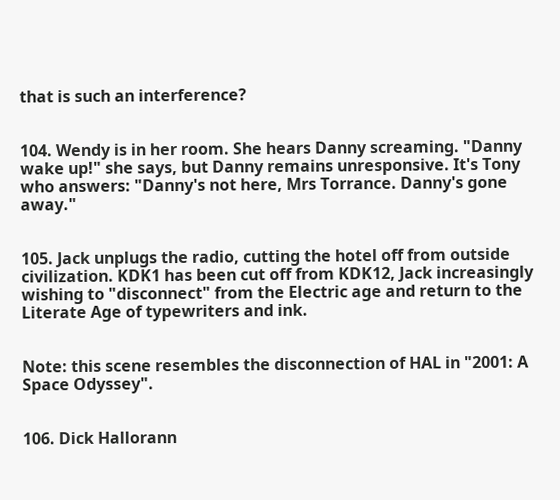that is such an interference?


104. Wendy is in her room. She hears Danny screaming. "Danny wake up!" she says, but Danny remains unresponsive. It's Tony who answers: "Danny's not here, Mrs Torrance. Danny's gone away."


105. Jack unplugs the radio, cutting the hotel off from outside civilization. KDK1 has been cut off from KDK12, Jack increasingly wishing to "disconnect" from the Electric age and return to the Literate Age of typewriters and ink.


Note: this scene resembles the disconnection of HAL in "2001: A Space Odyssey".


106. Dick Hallorann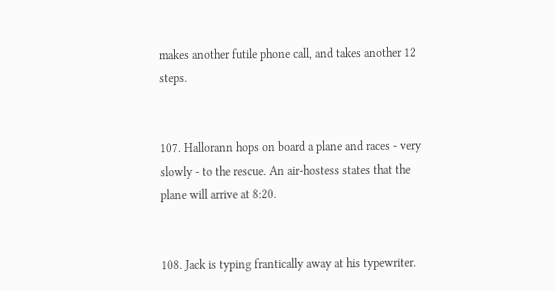makes another futile phone call, and takes another 12 steps.


107. Hallorann hops on board a plane and races - very slowly - to the rescue. An air-hostess states that the plane will arrive at 8:20.


108. Jack is typing frantically away at his typewriter.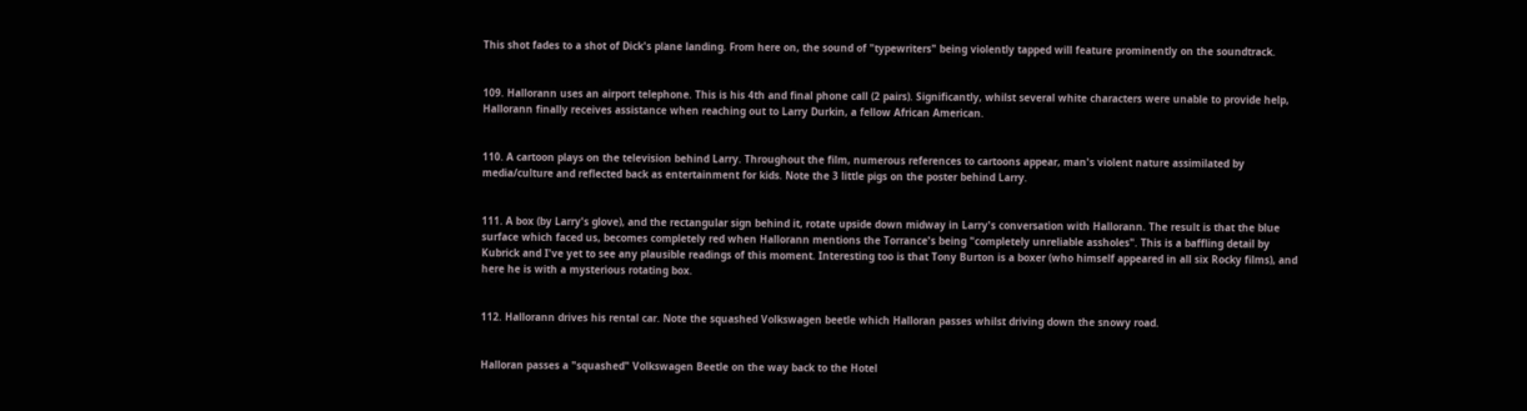This shot fades to a shot of Dick's plane landing. From here on, the sound of "typewriters" being violently tapped will feature prominently on the soundtrack.


109. Hallorann uses an airport telephone. This is his 4th and final phone call (2 pairs). Significantly, whilst several white characters were unable to provide help, Hallorann finally receives assistance when reaching out to Larry Durkin, a fellow African American.


110. A cartoon plays on the television behind Larry. Throughout the film, numerous references to cartoons appear, man's violent nature assimilated by media/culture and reflected back as entertainment for kids. Note the 3 little pigs on the poster behind Larry.


111. A box (by Larry's glove), and the rectangular sign behind it, rotate upside down midway in Larry's conversation with Hallorann. The result is that the blue surface which faced us, becomes completely red when Hallorann mentions the Torrance's being "completely unreliable assholes". This is a baffling detail by Kubrick and I've yet to see any plausible readings of this moment. Interesting too is that Tony Burton is a boxer (who himself appeared in all six Rocky films), and here he is with a mysterious rotating box.


112. Hallorann drives his rental car. Note the squashed Volkswagen beetle which Halloran passes whilst driving down the snowy road.


Halloran passes a "squashed" Volkswagen Beetle on the way back to the Hotel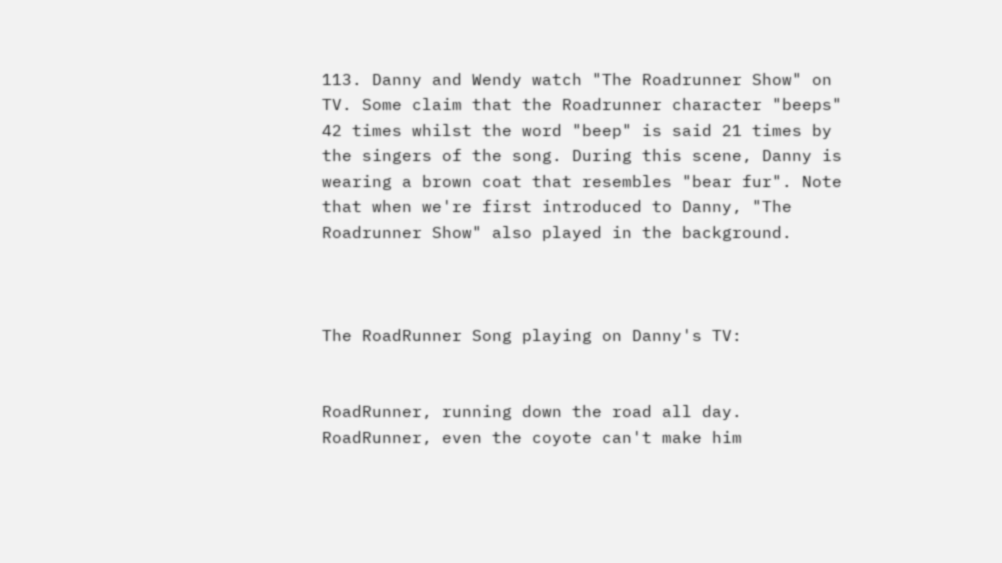113. Danny and Wendy watch "The Roadrunner Show" on TV. Some claim that the Roadrunner character "beeps" 42 times whilst the word "beep" is said 21 times by the singers of the song. During this scene, Danny is wearing a brown coat that resembles "bear fur". Note that when we're first introduced to Danny, "The Roadrunner Show" also played in the background.



The RoadRunner Song playing on Danny's TV:


RoadRunner, running down the road all day.
RoadRunner, even the coyote can't make him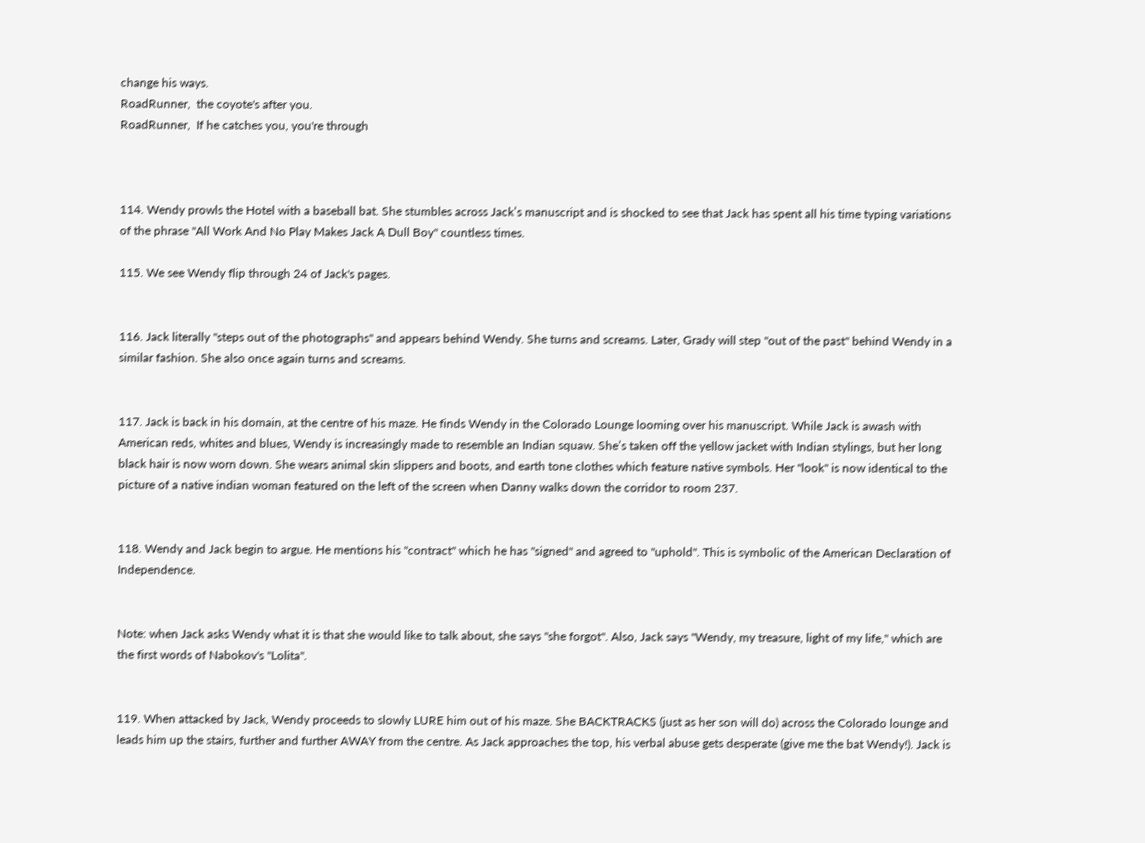change his ways.
RoadRunner,  the coyote's after you.
RoadRunner,  If he catches you, you're through



114. Wendy prowls the Hotel with a baseball bat. She stumbles across Jack’s manuscript and is shocked to see that Jack has spent all his time typing variations of the phrase "All Work And No Play Makes Jack A Dull Boy" countless times.

115. We see Wendy flip through 24 of Jack's pages.


116. Jack literally "steps out of the photographs" and appears behind Wendy. She turns and screams. Later, Grady will step "out of the past" behind Wendy in a similar fashion. She also once again turns and screams.


117. Jack is back in his domain, at the centre of his maze. He finds Wendy in the Colorado Lounge looming over his manuscript. While Jack is awash with American reds, whites and blues, Wendy is increasingly made to resemble an Indian squaw. She’s taken off the yellow jacket with Indian stylings, but her long black hair is now worn down. She wears animal skin slippers and boots, and earth tone clothes which feature native symbols. Her "look" is now identical to the picture of a native indian woman featured on the left of the screen when Danny walks down the corridor to room 237.


118. Wendy and Jack begin to argue. He mentions his "contract" which he has "signed" and agreed to "uphold". This is symbolic of the American Declaration of Independence.


Note: when Jack asks Wendy what it is that she would like to talk about, she says "she forgot". Also, Jack says "Wendy, my treasure, light of my life," which are the first words of Nabokov's "Lolita".


119. When attacked by Jack, Wendy proceeds to slowly LURE him out of his maze. She BACKTRACKS (just as her son will do) across the Colorado lounge and leads him up the stairs, further and further AWAY from the centre. As Jack approaches the top, his verbal abuse gets desperate (give me the bat Wendy!). Jack is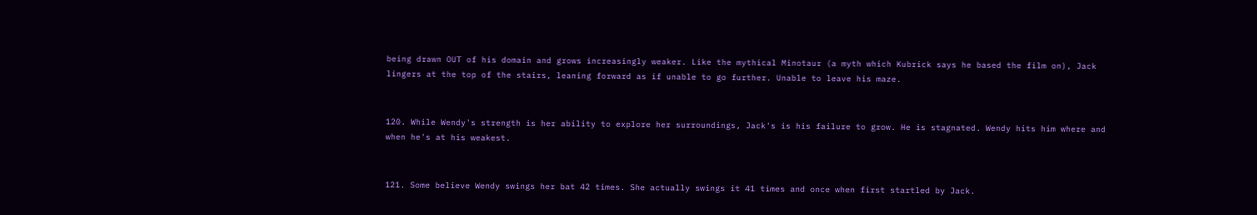being drawn OUT of his domain and grows increasingly weaker. Like the mythical Minotaur (a myth which Kubrick says he based the film on), Jack lingers at the top of the stairs, leaning forward as if unable to go further. Unable to leave his maze.


120. While Wendy's strength is her ability to explore her surroundings, Jack's is his failure to grow. He is stagnated. Wendy hits him where and when he's at his weakest.


121. Some believe Wendy swings her bat 42 times. She actually swings it 41 times and once when first startled by Jack.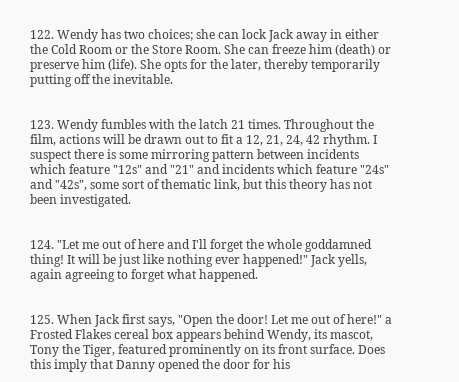122. Wendy has two choices; she can lock Jack away in either the Cold Room or the Store Room. She can freeze him (death) or preserve him (life). She opts for the later, thereby temporarily putting off the inevitable.


123. Wendy fumbles with the latch 21 times. Throughout the film, actions will be drawn out to fit a 12, 21, 24, 42 rhythm. I suspect there is some mirroring pattern between incidents which feature "12s" and "21" and incidents which feature "24s" and "42s", some sort of thematic link, but this theory has not been investigated.


124. "Let me out of here and I'll forget the whole goddamned thing! It will be just like nothing ever happened!" Jack yells, again agreeing to forget what happened.


125. When Jack first says, "Open the door! Let me out of here!" a Frosted Flakes cereal box appears behind Wendy, its mascot, Tony the Tiger, featured prominently on its front surface. Does this imply that Danny opened the door for his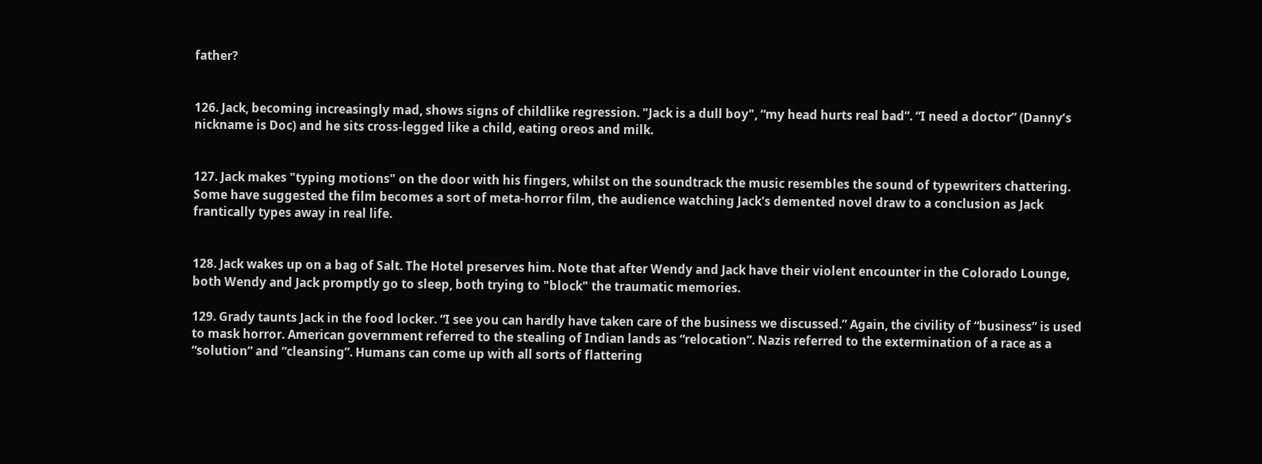father?


126. Jack, becoming increasingly mad, shows signs of childlike regression. "Jack is a dull boy", “my head hurts real bad”. “I need a doctor” (Danny’s nickname is Doc) and he sits cross-legged like a child, eating oreos and milk.


127. Jack makes "typing motions" on the door with his fingers, whilst on the soundtrack the music resembles the sound of typewriters chattering. Some have suggested the film becomes a sort of meta-horror film, the audience watching Jack's demented novel draw to a conclusion as Jack frantically types away in real life.


128. Jack wakes up on a bag of Salt. The Hotel preserves him. Note that after Wendy and Jack have their violent encounter in the Colorado Lounge, both Wendy and Jack promptly go to sleep, both trying to "block" the traumatic memories.

129. Grady taunts Jack in the food locker. “I see you can hardly have taken care of the business we discussed.” Again, the civility of “business” is used to mask horror. American government referred to the stealing of Indian lands as “relocation”. Nazis referred to the extermination of a race as a “solution” and “cleansing”. Humans can come up with all sorts of flattering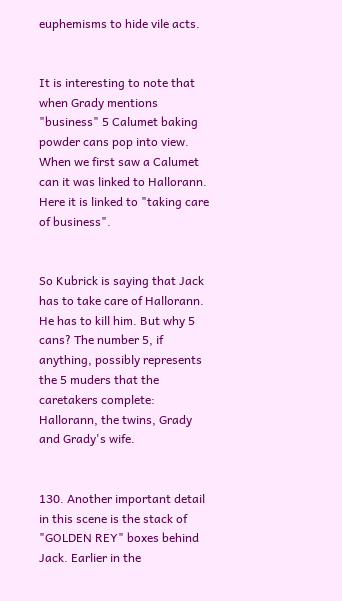euphemisms to hide vile acts.


It is interesting to note that when Grady mentions "business" 5 Calumet baking powder cans pop into view. When we first saw a Calumet can it was linked to Hallorann. Here it is linked to "taking care of business".


So Kubrick is saying that Jack has to take care of Hallorann. He has to kill him. But why 5 cans? The number 5, if anything, possibly represents the 5 muders that the caretakers complete: Hallorann, the twins, Grady and Grady's wife.


130. Another important detail in this scene is the stack of "GOLDEN REY" boxes behind Jack. Earlier in the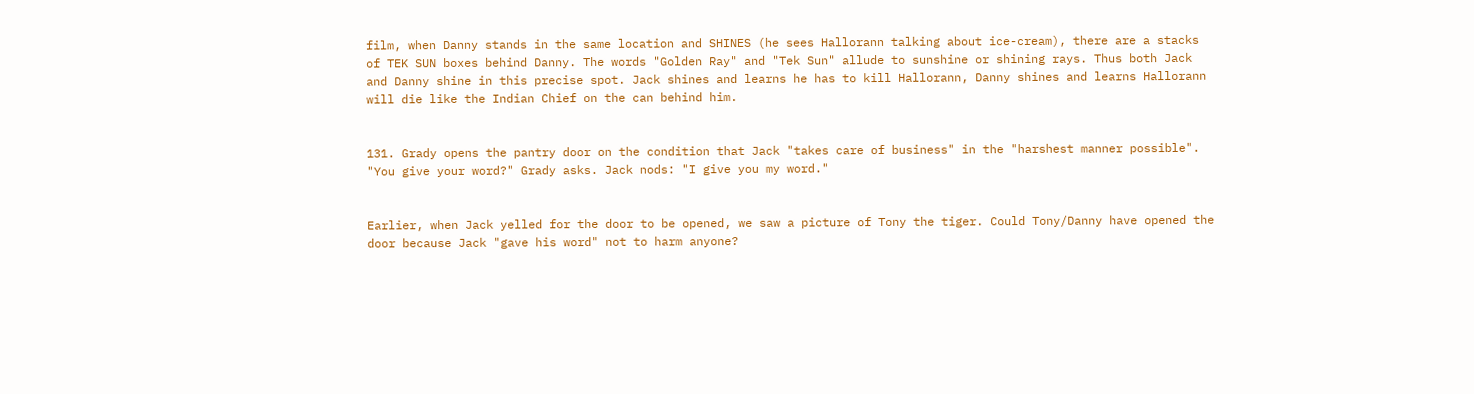film, when Danny stands in the same location and SHINES (he sees Hallorann talking about ice-cream), there are a stacks of TEK SUN boxes behind Danny. The words "Golden Ray" and "Tek Sun" allude to sunshine or shining rays. Thus both Jack and Danny shine in this precise spot. Jack shines and learns he has to kill Hallorann, Danny shines and learns Hallorann will die like the Indian Chief on the can behind him.


131. Grady opens the pantry door on the condition that Jack "takes care of business" in the "harshest manner possible". "You give your word?" Grady asks. Jack nods: "I give you my word."


Earlier, when Jack yelled for the door to be opened, we saw a picture of Tony the tiger. Could Tony/Danny have opened the door because Jack "gave his word" not to harm anyone?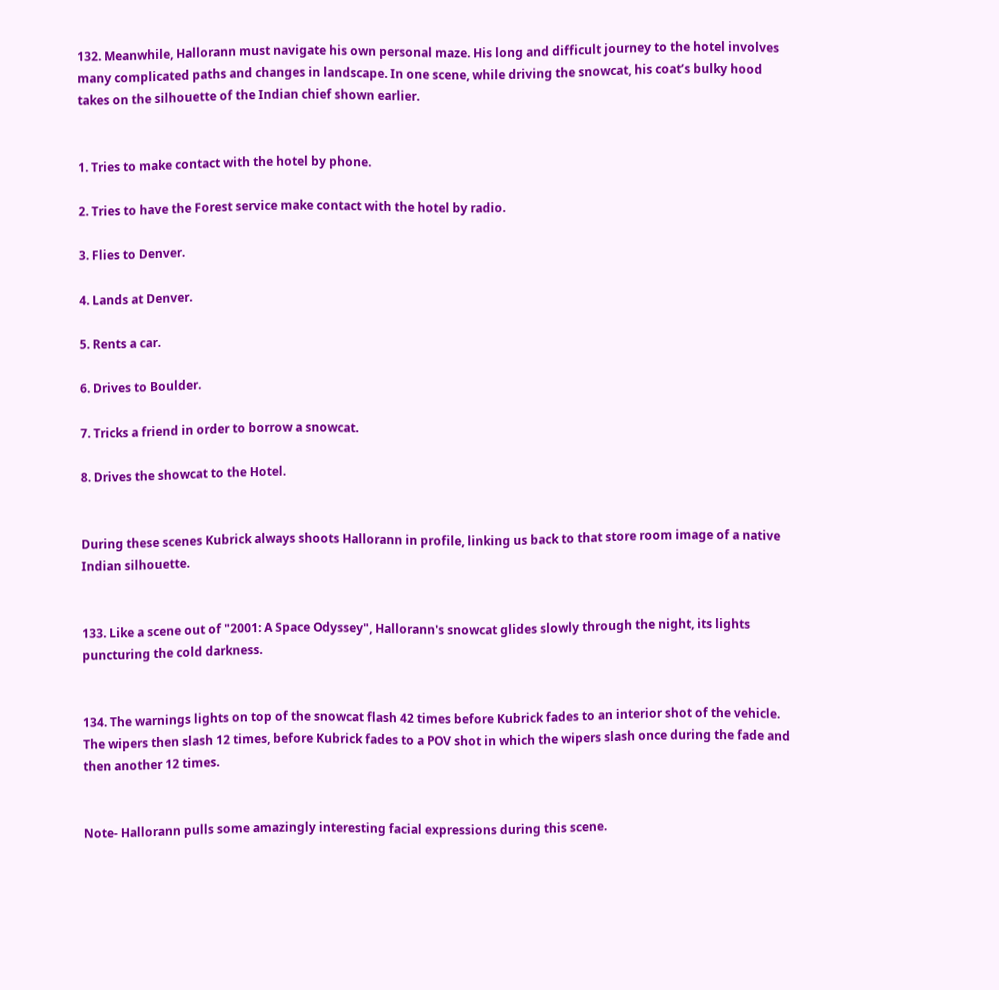132. Meanwhile, Hallorann must navigate his own personal maze. His long and difficult journey to the hotel involves many complicated paths and changes in landscape. In one scene, while driving the snowcat, his coat’s bulky hood takes on the silhouette of the Indian chief shown earlier.


1. Tries to make contact with the hotel by phone.

2. Tries to have the Forest service make contact with the hotel by radio.

3. Flies to Denver.

4. Lands at Denver.

5. Rents a car.

6. Drives to Boulder.

7. Tricks a friend in order to borrow a snowcat.

8. Drives the showcat to the Hotel.


During these scenes Kubrick always shoots Hallorann in profile, linking us back to that store room image of a native Indian silhouette.


133. Like a scene out of "2001: A Space Odyssey", Hallorann's snowcat glides slowly through the night, its lights puncturing the cold darkness.


134. The warnings lights on top of the snowcat flash 42 times before Kubrick fades to an interior shot of the vehicle. The wipers then slash 12 times, before Kubrick fades to a POV shot in which the wipers slash once during the fade and then another 12 times.


Note- Hallorann pulls some amazingly interesting facial expressions during this scene.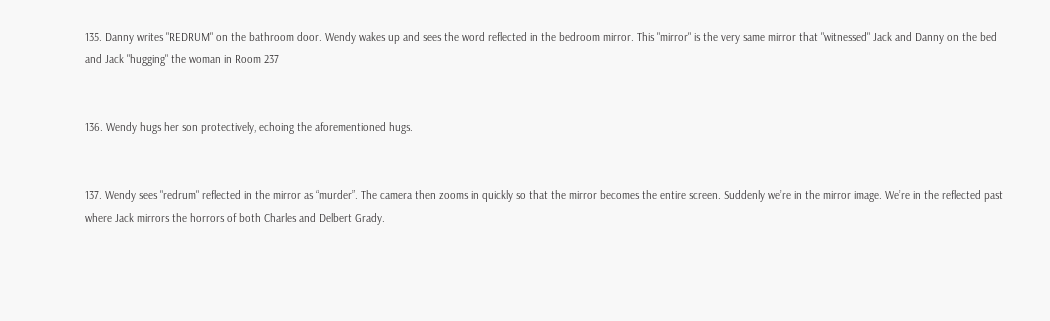135. Danny writes "REDRUM" on the bathroom door. Wendy wakes up and sees the word reflected in the bedroom mirror. This "mirror" is the very same mirror that "witnessed" Jack and Danny on the bed and Jack "hugging" the woman in Room 237


136. Wendy hugs her son protectively, echoing the aforementioned hugs.


137. Wendy sees "redrum" reflected in the mirror as “murder”. The camera then zooms in quickly so that the mirror becomes the entire screen. Suddenly we’re in the mirror image. We’re in the reflected past where Jack mirrors the horrors of both Charles and Delbert Grady.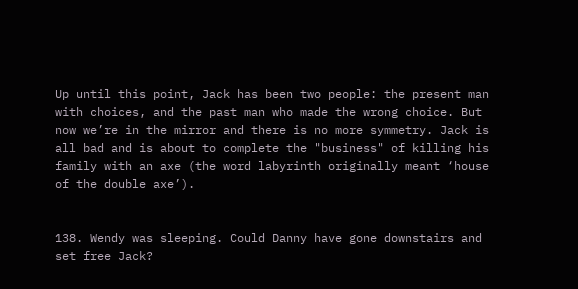Up until this point, Jack has been two people: the present man with choices, and the past man who made the wrong choice. But now we’re in the mirror and there is no more symmetry. Jack is all bad and is about to complete the "business" of killing his family with an axe (the word labyrinth originally meant ‘house of the double axe’).


138. Wendy was sleeping. Could Danny have gone downstairs and set free Jack?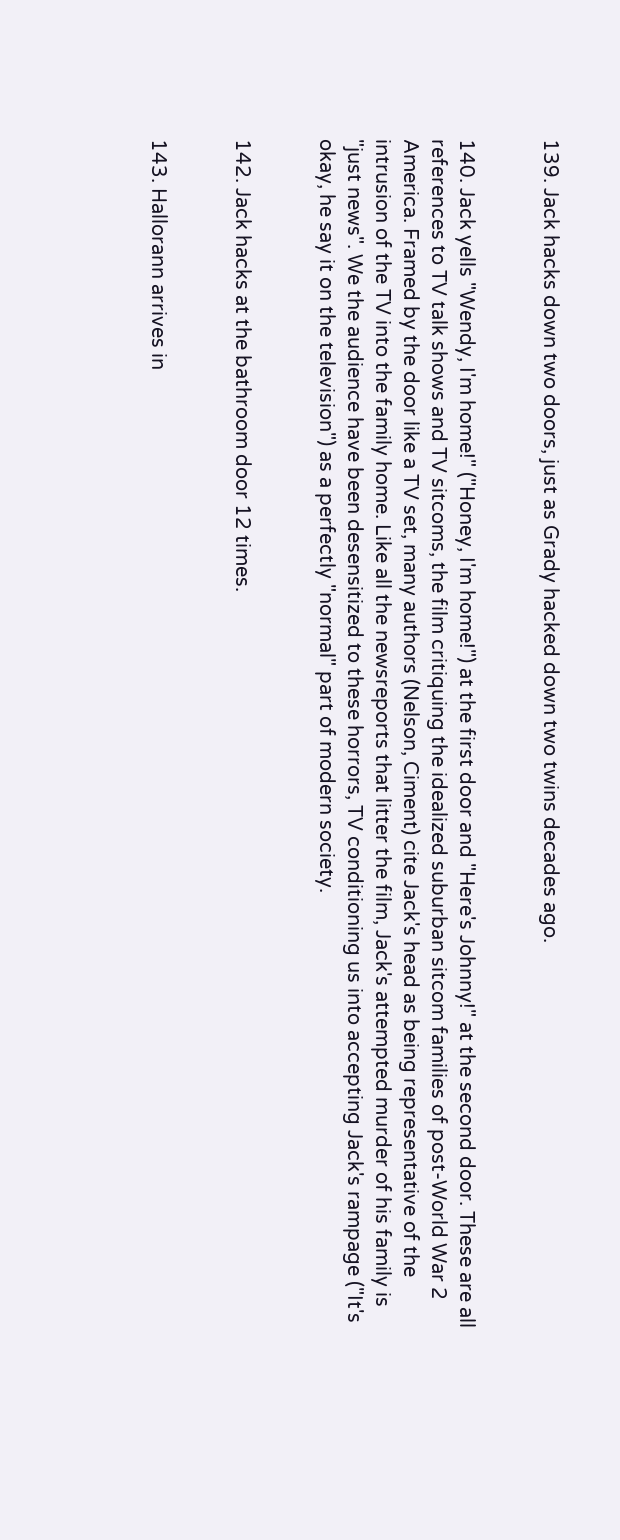139. Jack hacks down two doors, just as Grady hacked down two twins decades ago.


140. Jack yells "Wendy, I'm home!" ("Honey, I'm home!") at the first door and "Here's Johnny!" at the second door. These are all references to TV talk shows and TV sitcoms, the film critiquing the idealized suburban sitcom families of post-World War 2 America. Framed by the door like a TV set, many authors (Nelson, Ciment) cite Jack's head as being representative of the intrusion of the TV into the family home. Like all the newsreports that litter the film, Jack's attempted murder of his family is "just news". We the audience have been desensitized to these horrors, TV conditioning us into accepting Jack's rampage ("It's okay, he say it on the television") as a perfectly "normal" part of modern society.


142. Jack hacks at the bathroom door 12 times.


143. Hallorann arrives in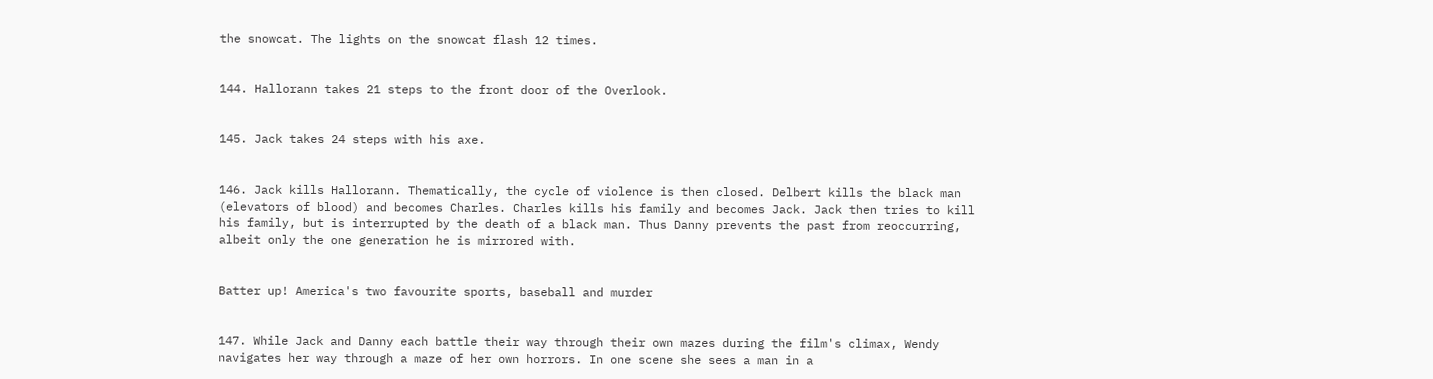the snowcat. The lights on the snowcat flash 12 times.


144. Hallorann takes 21 steps to the front door of the Overlook.


145. Jack takes 24 steps with his axe.


146. Jack kills Hallorann. Thematically, the cycle of violence is then closed. Delbert kills the black man (elevators of blood) and becomes Charles. Charles kills his family and becomes Jack. Jack then tries to kill his family, but is interrupted by the death of a black man. Thus Danny prevents the past from reoccurring, albeit only the one generation he is mirrored with.


Batter up! America's two favourite sports, baseball and murder


147. While Jack and Danny each battle their way through their own mazes during the film's climax, Wendy navigates her way through a maze of her own horrors. In one scene she sees a man in a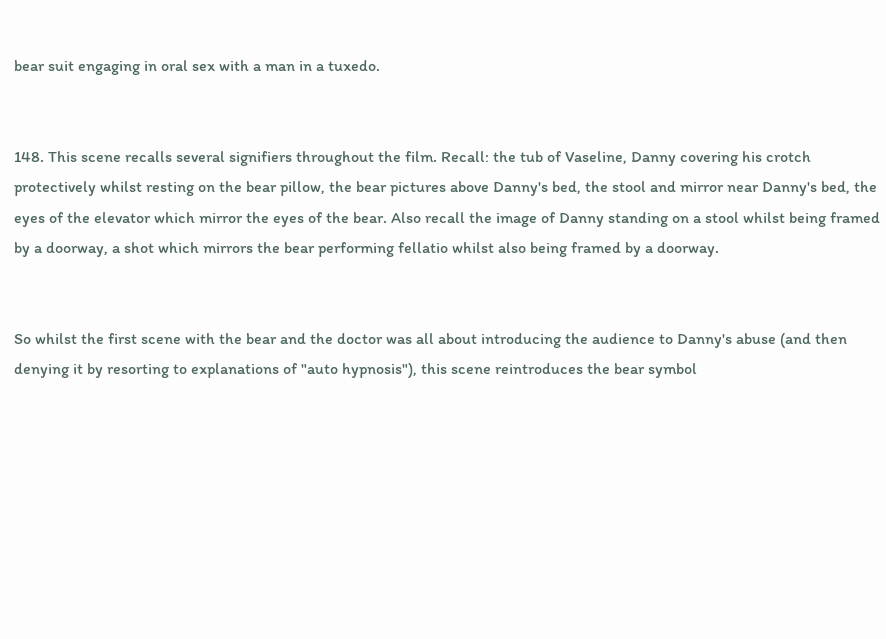bear suit engaging in oral sex with a man in a tuxedo.


148. This scene recalls several signifiers throughout the film. Recall: the tub of Vaseline, Danny covering his crotch protectively whilst resting on the bear pillow, the bear pictures above Danny's bed, the stool and mirror near Danny's bed, the eyes of the elevator which mirror the eyes of the bear. Also recall the image of Danny standing on a stool whilst being framed by a doorway, a shot which mirrors the bear performing fellatio whilst also being framed by a doorway.


So whilst the first scene with the bear and the doctor was all about introducing the audience to Danny's abuse (and then denying it by resorting to explanations of "auto hypnosis"), this scene reintroduces the bear symbol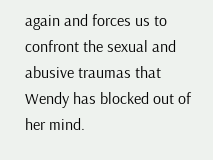again and forces us to confront the sexual and abusive traumas that Wendy has blocked out of her mind.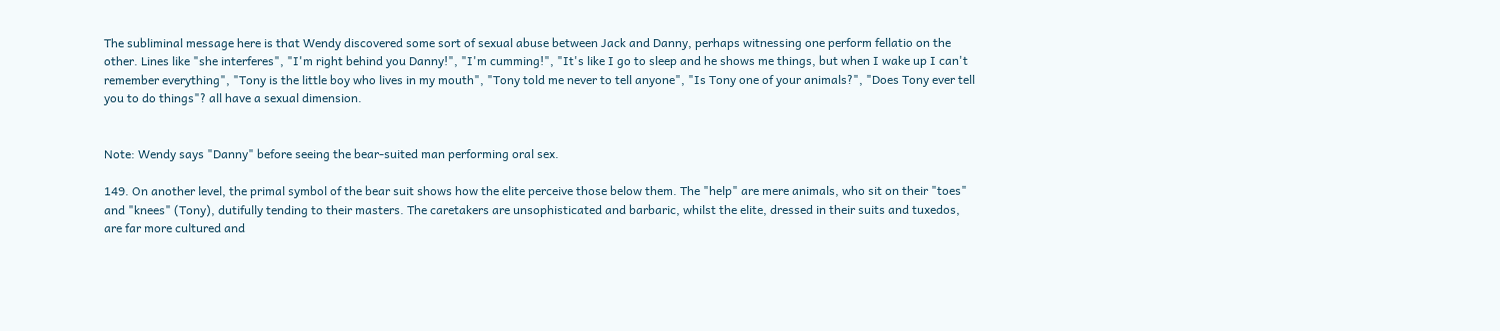The subliminal message here is that Wendy discovered some sort of sexual abuse between Jack and Danny, perhaps witnessing one perform fellatio on the other. Lines like "she interferes", "I'm right behind you Danny!", "I'm cumming!", "It's like I go to sleep and he shows me things, but when I wake up I can't remember everything", "Tony is the little boy who lives in my mouth", "Tony told me never to tell anyone", "Is Tony one of your animals?", "Does Tony ever tell you to do things"? all have a sexual dimension.


Note: Wendy says "Danny" before seeing the bear-suited man performing oral sex.

149. On another level, the primal symbol of the bear suit shows how the elite perceive those below them. The "help" are mere animals, who sit on their "toes" and "knees" (Tony), dutifully tending to their masters. The caretakers are unsophisticated and barbaric, whilst the elite, dressed in their suits and tuxedos, are far more cultured and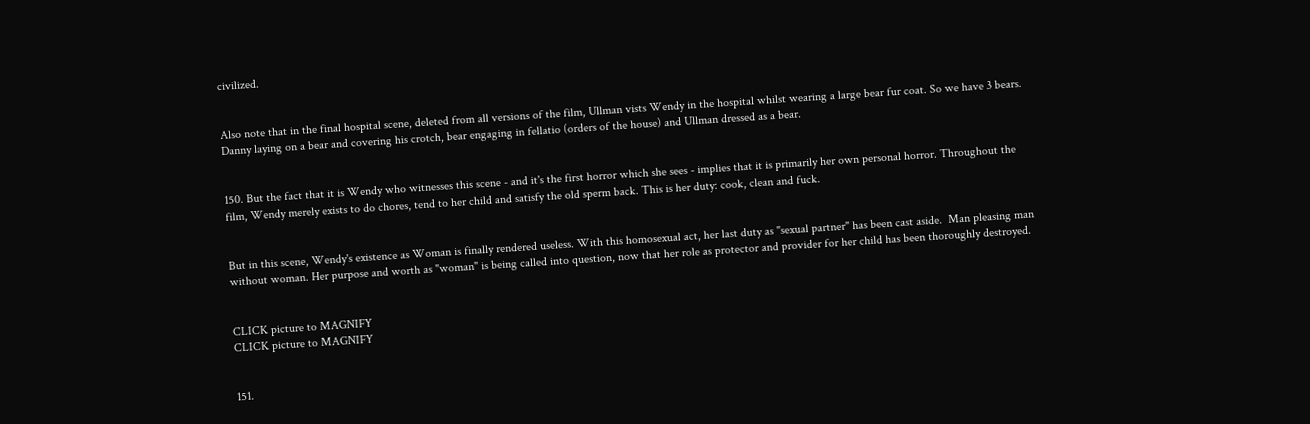civilized.


Also note that in the final hospital scene, deleted from all versions of the film, Ullman vists Wendy in the hospital whilst wearing a large bear fur coat. So we have 3 bears. Danny laying on a bear and covering his crotch, bear engaging in fellatio (orders of the house) and Ullman dressed as a bear.


150. But the fact that it is Wendy who witnesses this scene - and it's the first horror which she sees - implies that it is primarily her own personal horror. Throughout the film, Wendy merely exists to do chores, tend to her child and satisfy the old sperm back. This is her duty: cook, clean and fuck.


But in this scene, Wendy's existence as Woman is finally rendered useless. With this homosexual act, her last duty as "sexual partner" has been cast aside.  Man pleasing man without woman. Her purpose and worth as "woman" is being called into question, now that her role as protector and provider for her child has been thoroughly destroyed.


CLICK picture to MAGNIFY
CLICK picture to MAGNIFY


151.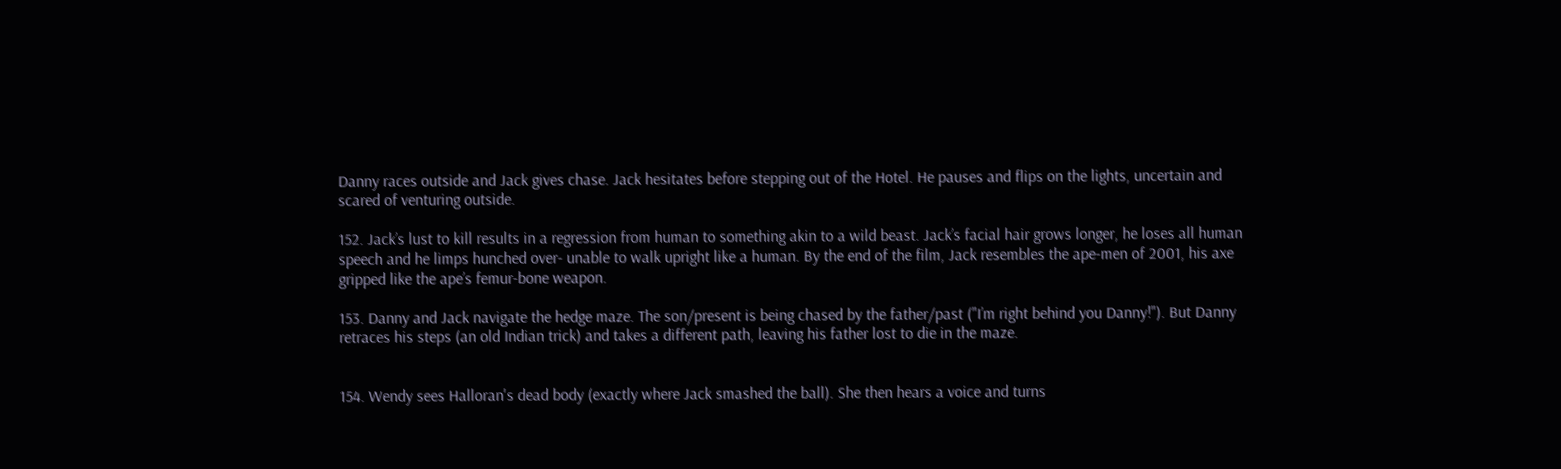Danny races outside and Jack gives chase. Jack hesitates before stepping out of the Hotel. He pauses and flips on the lights, uncertain and scared of venturing outside.

152. Jack’s lust to kill results in a regression from human to something akin to a wild beast. Jack’s facial hair grows longer, he loses all human speech and he limps hunched over- unable to walk upright like a human. By the end of the film, Jack resembles the ape-men of 2001, his axe gripped like the ape’s femur-bone weapon.

153. Danny and Jack navigate the hedge maze. The son/present is being chased by the father/past ("I’m right behind you Danny!"). But Danny retraces his steps (an old Indian trick) and takes a different path, leaving his father lost to die in the maze.


154. Wendy sees Halloran's dead body (exactly where Jack smashed the ball). She then hears a voice and turns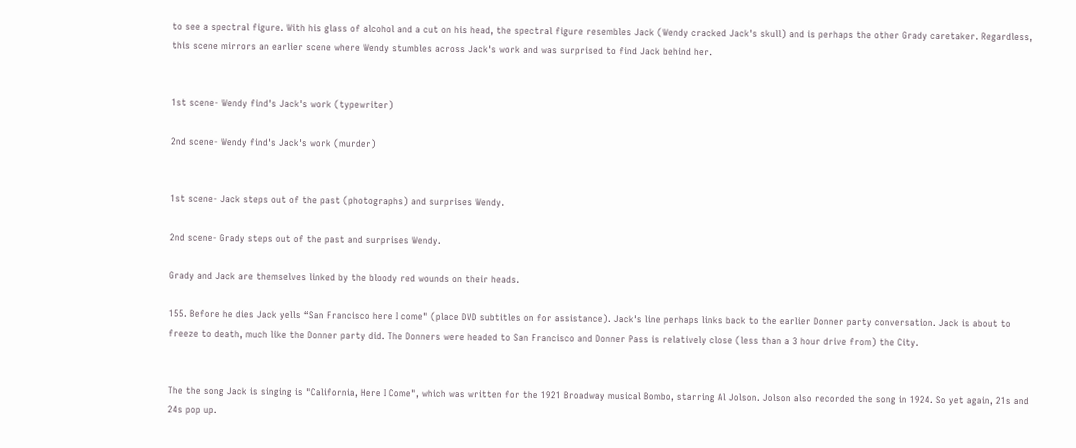to see a spectral figure. With his glass of alcohol and a cut on his head, the spectral figure resembles Jack (Wendy cracked Jack's skull) and is perhaps the other Grady caretaker. Regardless, this scene mirrors an earlier scene where Wendy stumbles across Jack's work and was surprised to find Jack behind her.


1st scene- Wendy find's Jack's work (typewriter)

2nd scene- Wendy find's Jack's work (murder)


1st scene- Jack steps out of the past (photographs) and surprises Wendy.

2nd scene- Grady steps out of the past and surprises Wendy.

Grady and Jack are themselves linked by the bloody red wounds on their heads.

155. Before he dies Jack yells “San Francisco here I come" (place DVD subtitles on for assistance). Jack's line perhaps links back to the earlier Donner party conversation. Jack is about to freeze to death, much like the Donner party did. The Donners were headed to San Francisco and Donner Pass is relatively close (less than a 3 hour drive from) the City.


The the song Jack is singing is "California, Here I Come", which was written for the 1921 Broadway musical Bombo, starring Al Jolson. Jolson also recorded the song in 1924. So yet again, 21s and 24s pop up.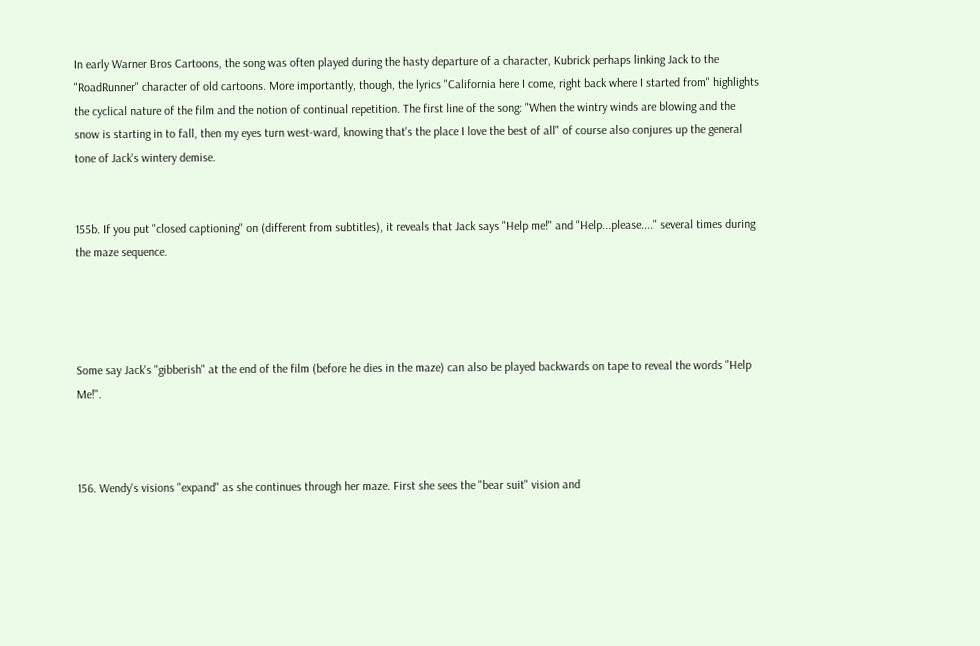In early Warner Bros Cartoons, the song was often played during the hasty departure of a character, Kubrick perhaps linking Jack to the "RoadRunner" character of old cartoons. More importantly, though, the lyrics "California here I come, right back where I started from" highlights the cyclical nature of the film and the notion of continual repetition. The first line of the song: "When the wintry winds are blowing and the snow is starting in to fall, then my eyes turn west-ward, knowing that's the place I love the best of all" of course also conjures up the general tone of Jack's wintery demise.


155b. If you put "closed captioning" on (different from subtitles), it reveals that Jack says "Help me!" and "Help...please...." several times during the maze sequence.




Some say Jack's "gibberish" at the end of the film (before he dies in the maze) can also be played backwards on tape to reveal the words "Help Me!".



156. Wendy's visions "expand" as she continues through her maze. First she sees the "bear suit" vision and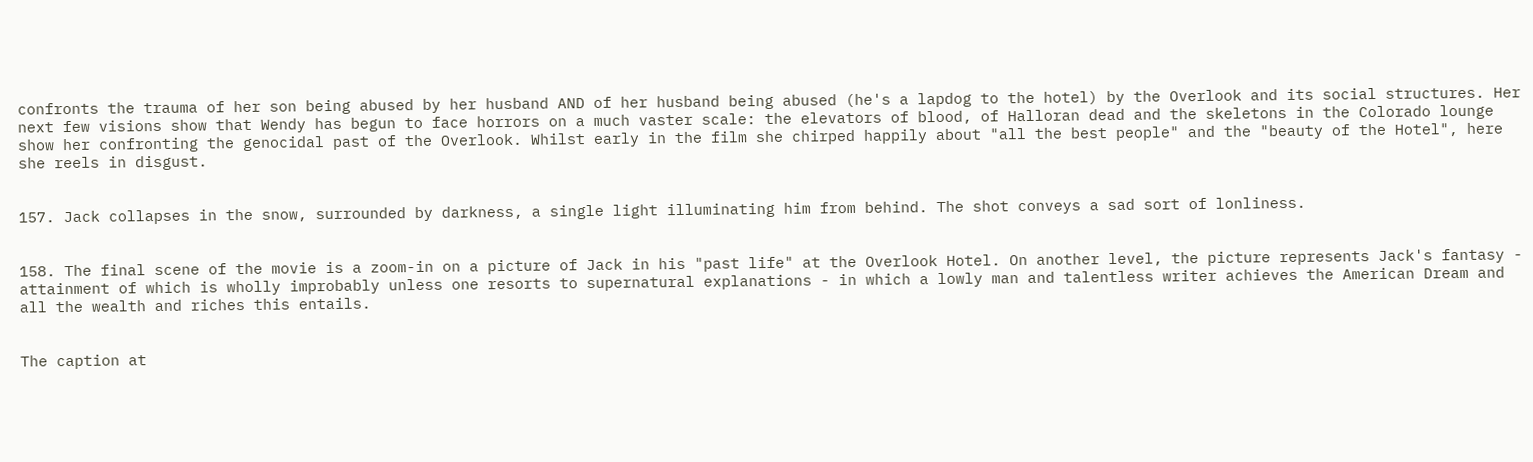confronts the trauma of her son being abused by her husband AND of her husband being abused (he's a lapdog to the hotel) by the Overlook and its social structures. Her next few visions show that Wendy has begun to face horrors on a much vaster scale: the elevators of blood, of Halloran dead and the skeletons in the Colorado lounge show her confronting the genocidal past of the Overlook. Whilst early in the film she chirped happily about "all the best people" and the "beauty of the Hotel", here she reels in disgust.


157. Jack collapses in the snow, surrounded by darkness, a single light illuminating him from behind. The shot conveys a sad sort of lonliness.


158. The final scene of the movie is a zoom-in on a picture of Jack in his "past life" at the Overlook Hotel. On another level, the picture represents Jack's fantasy - attainment of which is wholly improbably unless one resorts to supernatural explanations - in which a lowly man and talentless writer achieves the American Dream and all the wealth and riches this entails.


The caption at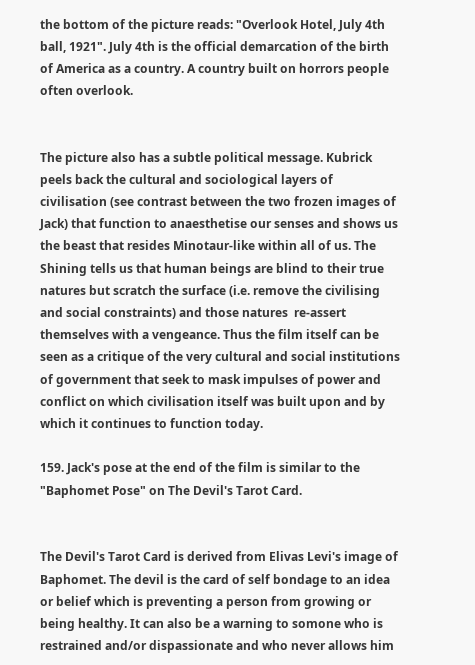the bottom of the picture reads: "Overlook Hotel, July 4th ball, 1921". July 4th is the official demarcation of the birth of America as a country. A country built on horrors people often overlook.


The picture also has a subtle political message. Kubrick peels back the cultural and sociological layers of civilisation (see contrast between the two frozen images of Jack) that function to anaesthetise our senses and shows us the beast that resides Minotaur-like within all of us. The Shining tells us that human beings are blind to their true natures but scratch the surface (i.e. remove the civilising and social constraints) and those natures  re-assert themselves with a vengeance. Thus the film itself can be seen as a critique of the very cultural and social institutions of government that seek to mask impulses of power and conflict on which civilisation itself was built upon and by which it continues to function today.

159. Jack's pose at the end of the film is similar to the "Baphomet Pose" on The Devil's Tarot Card.


The Devil's Tarot Card is derived from Elivas Levi's image of Baphomet. The devil is the card of self bondage to an idea or belief which is preventing a person from growing or being healthy. It can also be a warning to somone who is restrained and/or dispassionate and who never allows him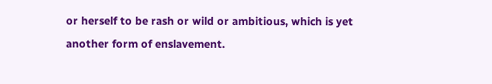or herself to be rash or wild or ambitious, which is yet another form of enslavement.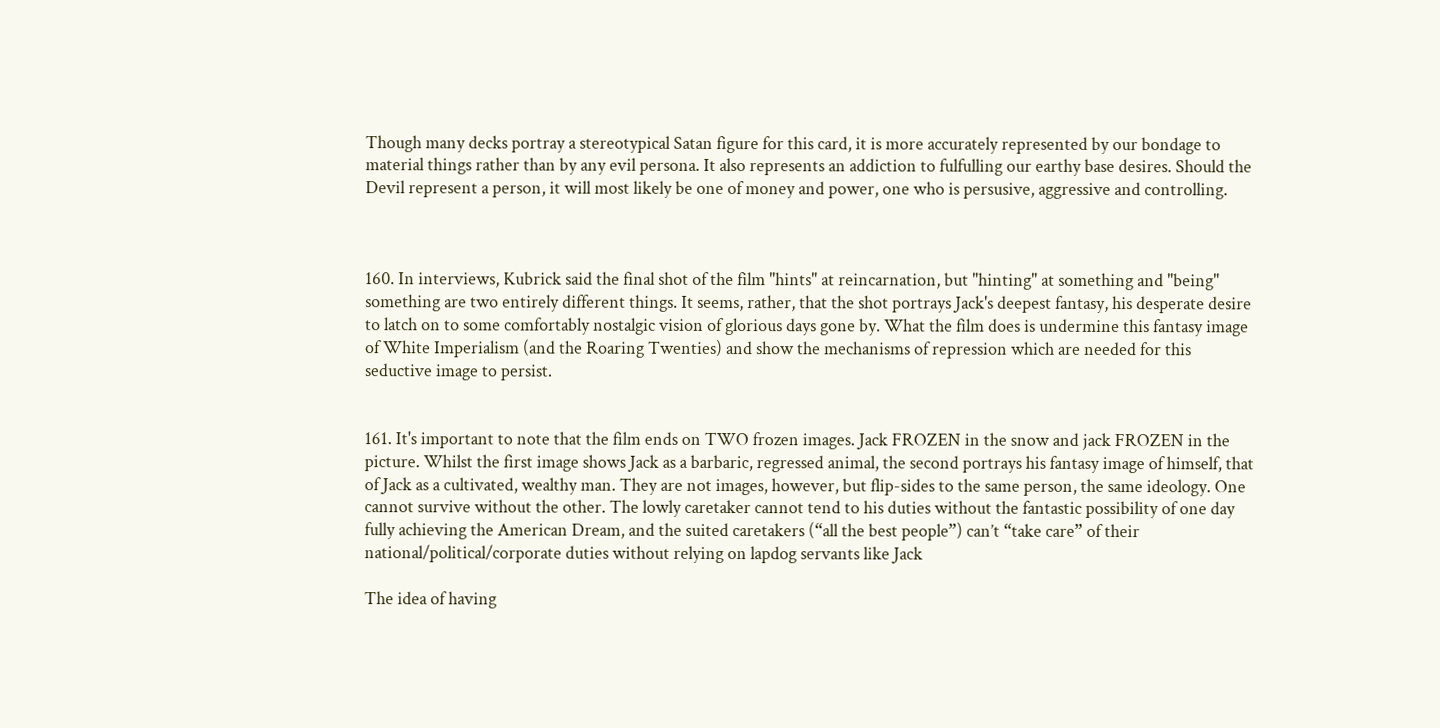Though many decks portray a stereotypical Satan figure for this card, it is more accurately represented by our bondage to material things rather than by any evil persona. It also represents an addiction to fulfulling our earthy base desires. Should the Devil represent a person, it will most likely be one of money and power, one who is persusive, aggressive and controlling.



160. In interviews, Kubrick said the final shot of the film "hints" at reincarnation, but "hinting" at something and "being" something are two entirely different things. It seems, rather, that the shot portrays Jack's deepest fantasy, his desperate desire to latch on to some comfortably nostalgic vision of glorious days gone by. What the film does is undermine this fantasy image of White Imperialism (and the Roaring Twenties) and show the mechanisms of repression which are needed for this seductive image to persist.


161. It's important to note that the film ends on TWO frozen images. Jack FROZEN in the snow and jack FROZEN in the picture. Whilst the first image shows Jack as a barbaric, regressed animal, the second portrays his fantasy image of himself, that of Jack as a cultivated, wealthy man. They are not images, however, but flip-sides to the same person, the same ideology. One cannot survive without the other. The lowly caretaker cannot tend to his duties without the fantastic possibility of one day fully achieving the American Dream, and the suited caretakers (“all the best people”) can’t “take care” of their national/political/corporate duties without relying on lapdog servants like Jack

The idea of having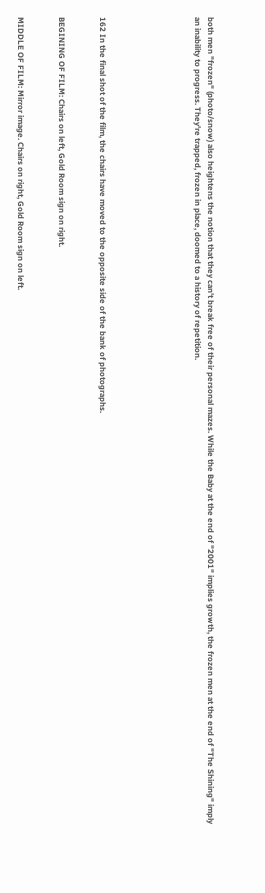both men "frozen" (photo/snow) also heightens the notion that they can't break free of their personal mazes. While the Baby at the end of "2001" implies growth, the frozen men at the end of "The Shining" imply an inability to progress. They're trapped, frozen in place, doomed to a history of repetition.






162 In the final shot of the film, the chairs have moved to the opposite side of the bank of photographs.


BEGINING OF FILM: Chairs on left, Gold Room sign on right.


MIDDLE OF FILM: Mirror image. Chairs on right, Gold Room sign on left.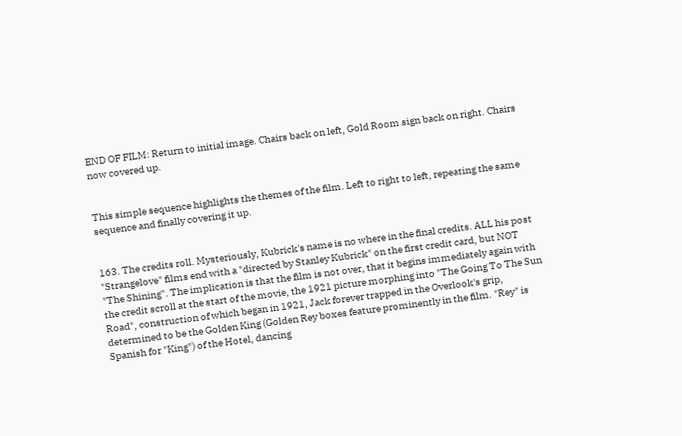END OF FILM: Return to initial image. Chairs back on left, Gold Room sign back on right. Chairs now covered up.


This simple sequence highlights the themes of the film. Left to right to left, repeating the same sequence and finally covering it up.


163. The credits roll. Mysteriously, Kubrick's name is no where in the final credits. ALL his post "Strangelove" films end with a "directed by Stanley Kubrick" on the first credit card, but NOT "The Shining". The implication is that the film is not over, that it begins immediately again with the credit scroll at the start of the movie, the 1921 picture morphing into "The Going To The Sun Road", construction of which began in 1921, Jack forever trapped in the Overlook's grip, determined to be the Golden King (Golden Rey boxes feature prominently in the film. "Rey" is Spanish for "King") of the Hotel, dancing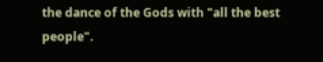the dance of the Gods with "all the best people".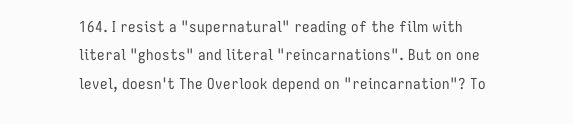164. I resist a "supernatural" reading of the film with literal "ghosts" and literal "reincarnations". But on one level, doesn't The Overlook depend on "reincarnation"? To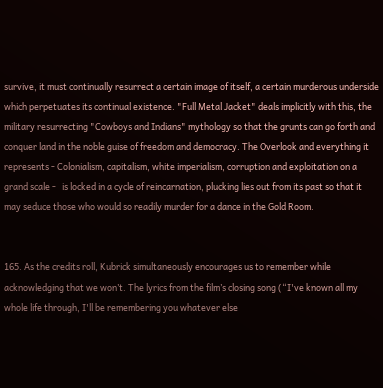survive, it must continually resurrect a certain image of itself, a certain murderous underside which perpetuates its continual existence. "Full Metal Jacket" deals implicitly with this, the military resurrecting "Cowboys and Indians" mythology so that the grunts can go forth and conquer land in the noble guise of freedom and democracy. The Overlook and everything it represents - Colonialism, capitalism, white imperialism, corruption and exploitation on a grand scale -   is locked in a cycle of reincarnation, plucking lies out from its past so that it may seduce those who would so readily murder for a dance in the Gold Room.


165. As the credits roll, Kubrick simultaneously encourages us to remember while acknowledging that we won’t. The lyrics from the film’s closing song (“I've known all my whole life through, I'll be remembering you whatever else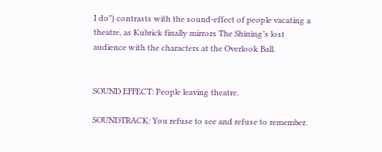I do") contrasts with the sound-effect of people vacating a theatre, as Kubrick finally mirrors The Shining’s lost audience with the characters at the Overlook Ball.


SOUND EFFECT: People leaving theatre.

SOUNDTRACK: You refuse to see and refuse to remember.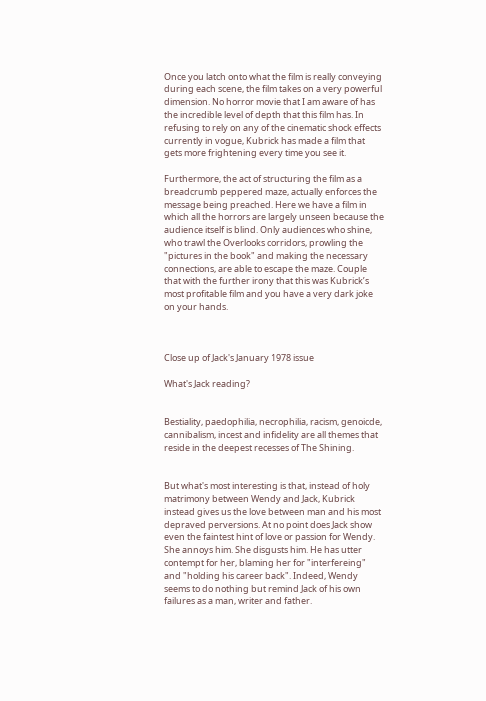Once you latch onto what the film is really conveying during each scene, the film takes on a very powerful dimension. No horror movie that I am aware of has the incredible level of depth that this film has. In refusing to rely on any of the cinematic shock effects currently in vogue, Kubrick has made a film that gets more frightening every time you see it.

Furthermore, the act of structuring the film as a breadcrumb peppered maze, actually enforces the message being preached. Here we have a film in which all the horrors are largely unseen because the audience itself is blind. Only audiences who shine, who trawl the Overlooks corridors, prowling the "pictures in the book" and making the necessary connections, are able to escape the maze. Couple that with the further irony that this was Kubrick’s most profitable film and you have a very dark joke on your hands.



Close up of Jack's January 1978 issue

What's Jack reading?


Bestiality, paedophilia, necrophilia, racism, genoicde, cannibalism, incest and infidelity are all themes that reside in the deepest recesses of The Shining.


But what's most interesting is that, instead of holy matrimony between Wendy and Jack, Kubrick instead gives us the love between man and his most depraved perversions. At no point does Jack show even the faintest hint of love or passion for Wendy. She annoys him. She disgusts him. He has utter contempt for her, blaming her for "interfereing" and "holding his career back". Indeed, Wendy seems to do nothing but remind Jack of his own failures as a man, writer and father.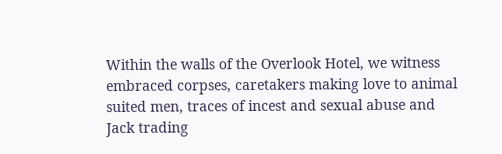Within the walls of the Overlook Hotel, we witness embraced corpses, caretakers making love to animal suited men, traces of incest and sexual abuse and Jack trading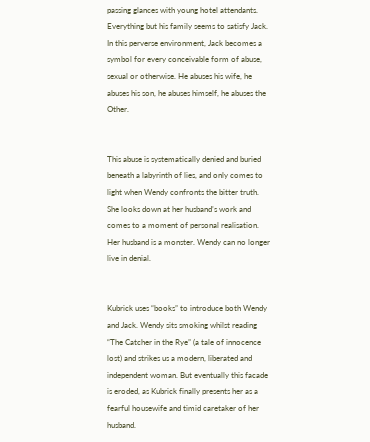passing glances with young hotel attendants. Everything but his family seems to satisfy Jack. In this perverse environment, Jack becomes a symbol for every conceivable form of abuse, sexual or otherwise. He abuses his wife, he abuses his son, he abuses himself, he abuses the Other.


This abuse is systematically denied and buried beneath a labyrinth of lies, and only comes to light when Wendy confronts the bitter truth. She looks down at her husband’s work and comes to a moment of personal realisation. Her husband is a monster. Wendy can no longer live in denial.


Kubrick uses “books” to introduce both Wendy and Jack. Wendy sits smoking whilst reading “The Catcher in the Rye” (a tale of innocence lost) and strikes us a modern, liberated and independent woman. But eventually this facade is eroded, as Kubrick finally presents her as a fearful housewife and timid caretaker of her husband.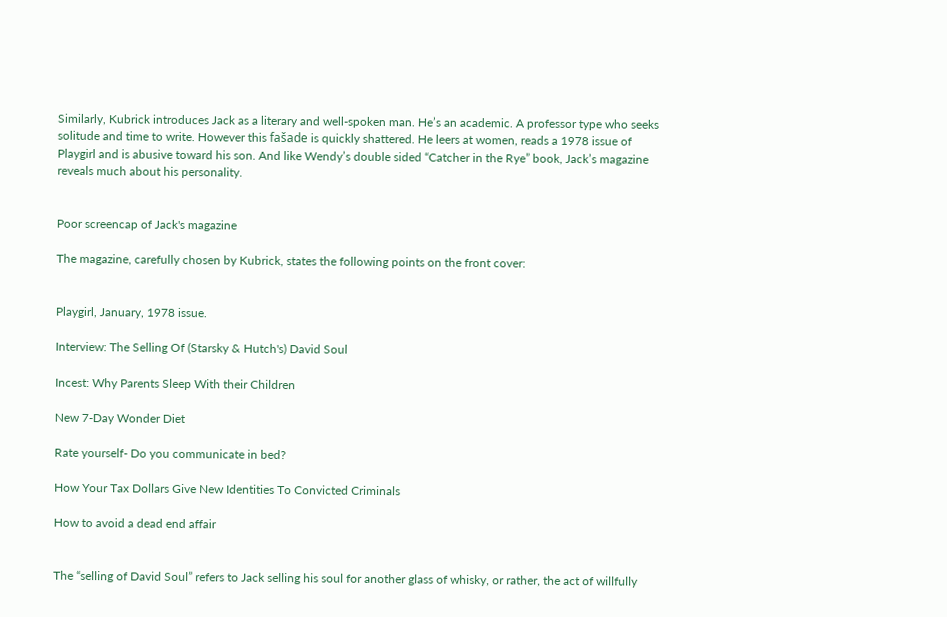Similarly, Kubrick introduces Jack as a literary and well-spoken man. He’s an academic. A professor type who seeks solitude and time to write. However this fašade is quickly shattered. He leers at women, reads a 1978 issue of Playgirl and is abusive toward his son. And like Wendy’s double sided “Catcher in the Rye” book, Jack’s magazine reveals much about his personality.


Poor screencap of Jack's magazine

The magazine, carefully chosen by Kubrick, states the following points on the front cover:


Playgirl, January, 1978 issue.

Interview: The Selling Of (Starsky & Hutch's) David Soul

Incest: Why Parents Sleep With their Children

New 7-Day Wonder Diet

Rate yourself- Do you communicate in bed?

How Your Tax Dollars Give New Identities To Convicted Criminals

How to avoid a dead end affair


The “selling of David Soul” refers to Jack selling his soul for another glass of whisky, or rather, the act of willfully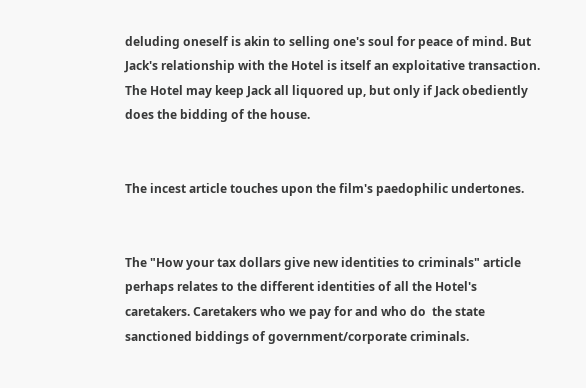deluding oneself is akin to selling one's soul for peace of mind. But Jack's relationship with the Hotel is itself an exploitative transaction. The Hotel may keep Jack all liquored up, but only if Jack obediently does the bidding of the house.


The incest article touches upon the film's paedophilic undertones.


The "How your tax dollars give new identities to criminals" article perhaps relates to the different identities of all the Hotel's caretakers. Caretakers who we pay for and who do  the state sanctioned biddings of government/corporate criminals.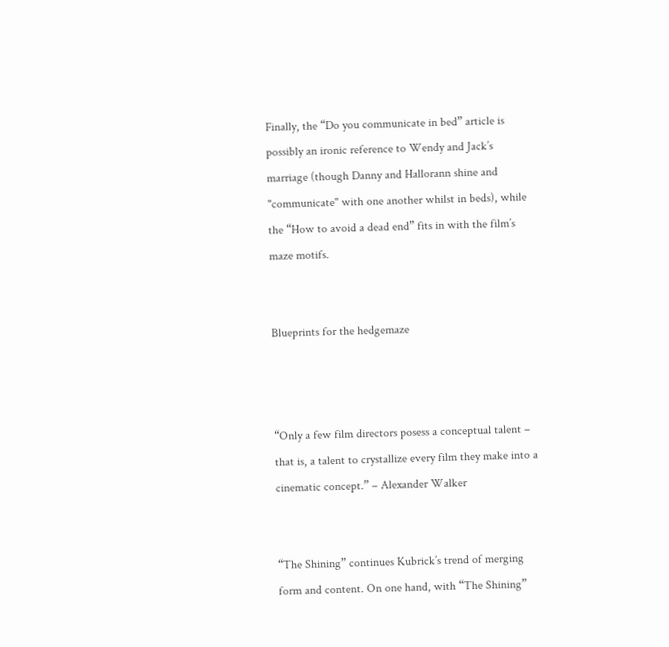Finally, the “Do you communicate in bed” article is possibly an ironic reference to Wendy and Jack’s marriage (though Danny and Hallorann shine and "communicate" with one another whilst in beds), while the “How to avoid a dead end” fits in with the film’s maze motifs.


Blueprints for the hedgemaze



“Only a few film directors posess a conceptual talent – that is, a talent to crystallize every film they make into a cinematic concept.” – Alexander Walker


“The Shining” continues Kubrick’s trend of merging form and content. On one hand, with “The Shining”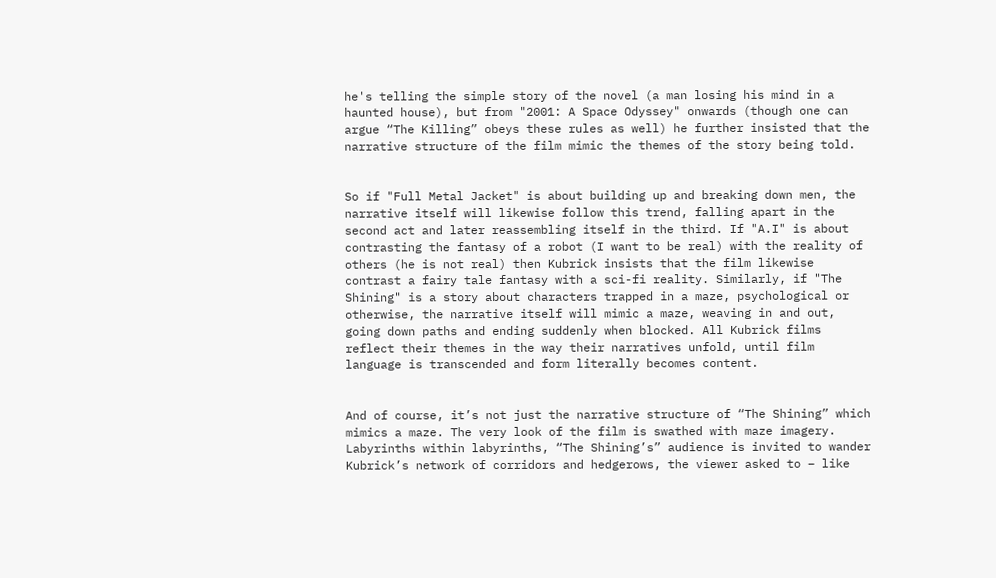he's telling the simple story of the novel (a man losing his mind in a haunted house), but from "2001: A Space Odyssey" onwards (though one can argue “The Killing” obeys these rules as well) he further insisted that the narrative structure of the film mimic the themes of the story being told.


So if "Full Metal Jacket" is about building up and breaking down men, the narrative itself will likewise follow this trend, falling apart in the second act and later reassembling itself in the third. If "A.I" is about contrasting the fantasy of a robot (I want to be real) with the reality of others (he is not real) then Kubrick insists that the film likewise contrast a fairy tale fantasy with a sci-fi reality. Similarly, if "The Shining" is a story about characters trapped in a maze, psychological or otherwise, the narrative itself will mimic a maze, weaving in and out, going down paths and ending suddenly when blocked. All Kubrick films reflect their themes in the way their narratives unfold, until film language is transcended and form literally becomes content.


And of course, it’s not just the narrative structure of “The Shining” which mimics a maze. The very look of the film is swathed with maze imagery. Labyrinths within labyrinths, “The Shining’s” audience is invited to wander Kubrick’s network of corridors and hedgerows, the viewer asked to – like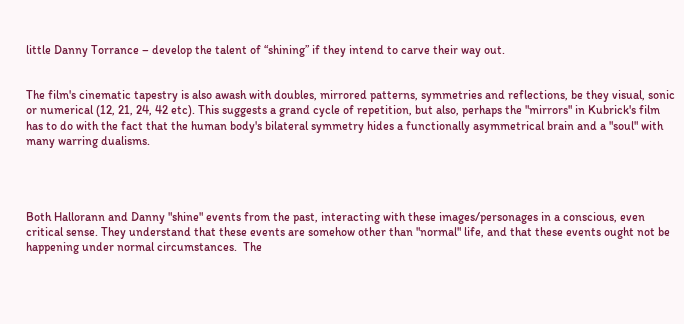little Danny Torrance – develop the talent of “shining” if they intend to carve their way out.


The film's cinematic tapestry is also awash with doubles, mirrored patterns, symmetries and reflections, be they visual, sonic or numerical (12, 21, 24, 42 etc). This suggests a grand cycle of repetition, but also, perhaps the "mirrors" in Kubrick's film has to do with the fact that the human body's bilateral symmetry hides a functionally asymmetrical brain and a "soul" with many warring dualisms.




Both Hallorann and Danny "shine" events from the past, interacting with these images/personages in a conscious, even critical sense. They understand that these events are somehow other than "normal" life, and that these events ought not be happening under normal circumstances.  The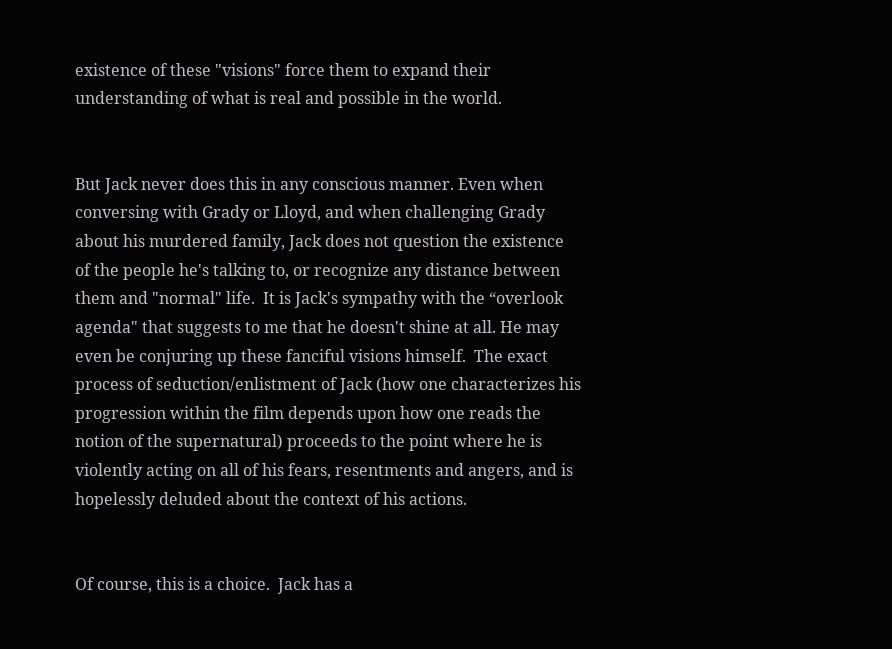existence of these "visions" force them to expand their understanding of what is real and possible in the world.


But Jack never does this in any conscious manner. Even when conversing with Grady or Lloyd, and when challenging Grady about his murdered family, Jack does not question the existence of the people he's talking to, or recognize any distance between them and "normal" life.  It is Jack's sympathy with the “overlook agenda" that suggests to me that he doesn't shine at all. He may even be conjuring up these fanciful visions himself.  The exact process of seduction/enlistment of Jack (how one characterizes his progression within the film depends upon how one reads the notion of the supernatural) proceeds to the point where he is violently acting on all of his fears, resentments and angers, and is hopelessly deluded about the context of his actions.


Of course, this is a choice.  Jack has a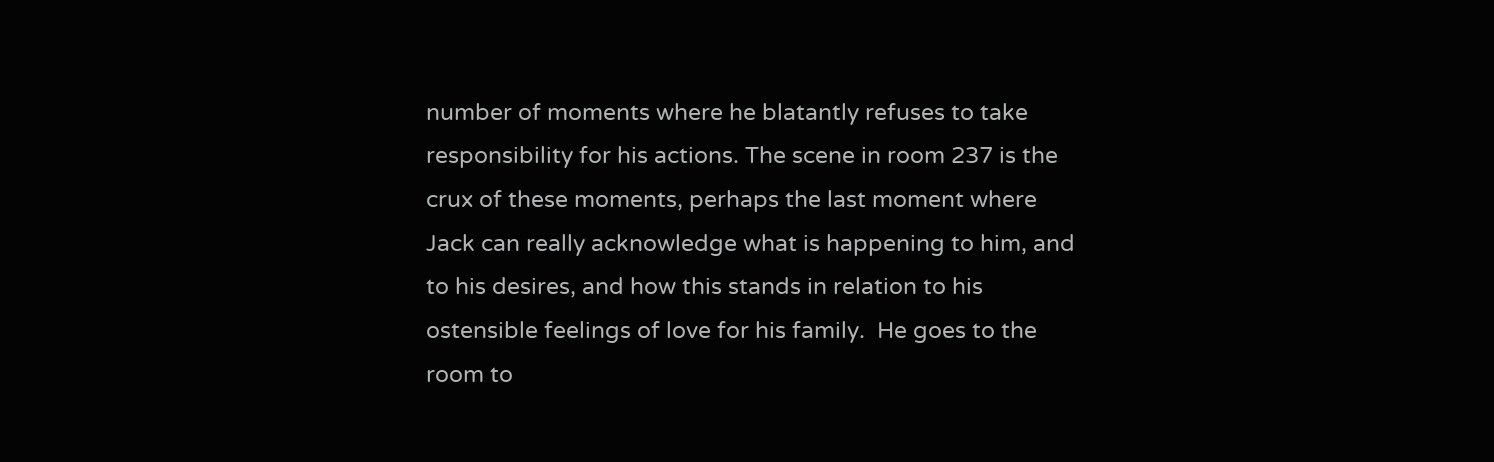number of moments where he blatantly refuses to take responsibility for his actions. The scene in room 237 is the crux of these moments, perhaps the last moment where Jack can really acknowledge what is happening to him, and to his desires, and how this stands in relation to his ostensible feelings of love for his family.  He goes to the room to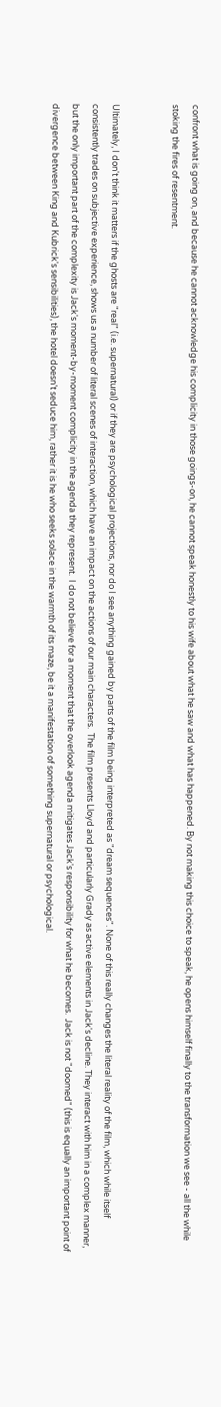confront what is going on, and because he cannot acknowledge his complicity in those goings-on, he cannot speak honestly to his wife about what he saw and what has happened. By not making this choice to speak, he opens himself finally to the transformation we see - all the while stoking the fires of resentment.


Ultimately, I don't think it matters if the ghosts are "real" (i.e. supernatural) or if they are psychological projections, nor do I see anything gained by parts of the film being interpreted as "dream sequences". None of this really changes the literal reality of the film, which while itself consistently trades on subjective experience, shows us a number of literal scenes of interaction, which have an impact on the actions of our main characters.  The film presents Lloyd and particularly Grady as active elements in Jack's decline. They interact with him in a complex manner, but the only important part of the complexity is Jack's moment-by-moment complicity in the agenda they represent.  I do not believe for a moment that the overlook agenda mitigates Jack's responsibility for what he becomes.  Jack is not "doomed" (this is equally an important point of divergence between King and Kubrick's sensibilities), the hotel doesn’t seduce him, rather it is he who seeks solace in the warmth of its maze, be it a manifestation of something supernatural or psychological.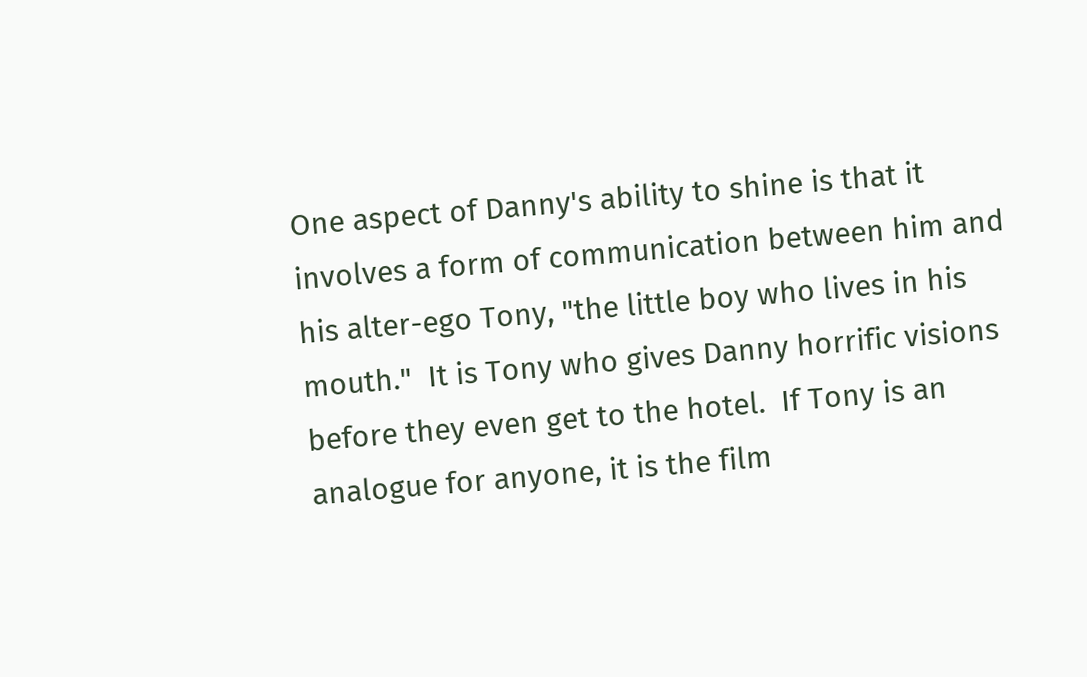One aspect of Danny's ability to shine is that it involves a form of communication between him and his alter-ego Tony, "the little boy who lives in his mouth."  It is Tony who gives Danny horrific visions before they even get to the hotel.  If Tony is an analogue for anyone, it is the film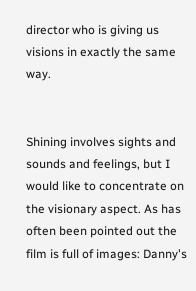director who is giving us visions in exactly the same way.


Shining involves sights and sounds and feelings, but I would like to concentrate on the visionary aspect. As has often been pointed out the film is full of images: Danny's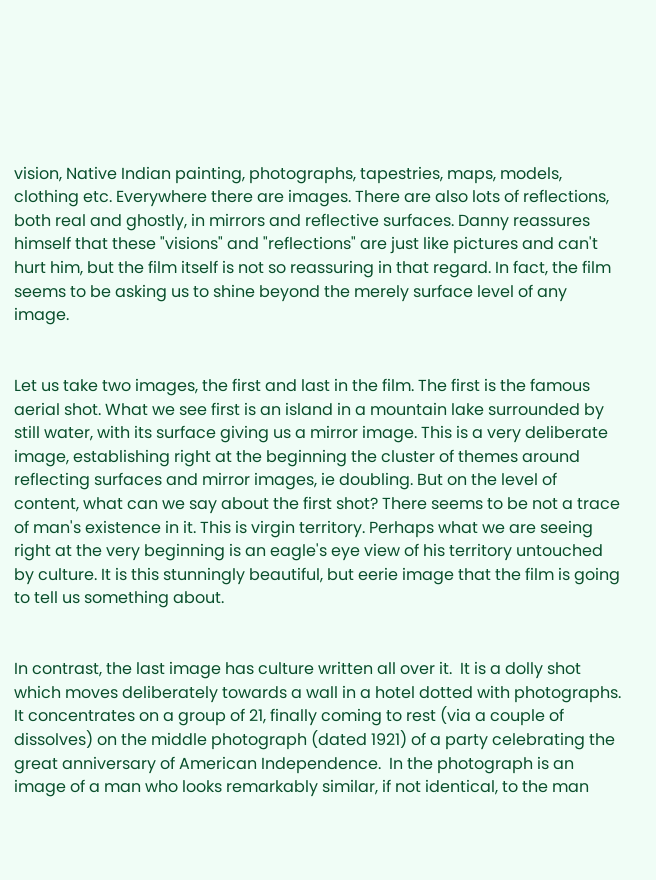vision, Native Indian painting, photographs, tapestries, maps, models, clothing etc. Everywhere there are images. There are also lots of reflections, both real and ghostly, in mirrors and reflective surfaces. Danny reassures himself that these "visions" and "reflections" are just like pictures and can't hurt him, but the film itself is not so reassuring in that regard. In fact, the film seems to be asking us to shine beyond the merely surface level of any image.


Let us take two images, the first and last in the film. The first is the famous aerial shot. What we see first is an island in a mountain lake surrounded by still water, with its surface giving us a mirror image. This is a very deliberate image, establishing right at the beginning the cluster of themes around reflecting surfaces and mirror images, ie doubling. But on the level of content, what can we say about the first shot? There seems to be not a trace of man's existence in it. This is virgin territory. Perhaps what we are seeing right at the very beginning is an eagle's eye view of his territory untouched by culture. It is this stunningly beautiful, but eerie image that the film is going to tell us something about.


In contrast, the last image has culture written all over it.  It is a dolly shot which moves deliberately towards a wall in a hotel dotted with photographs.  It concentrates on a group of 21, finally coming to rest (via a couple of dissolves) on the middle photograph (dated 1921) of a party celebrating the great anniversary of American Independence.  In the photograph is an image of a man who looks remarkably similar, if not identical, to the man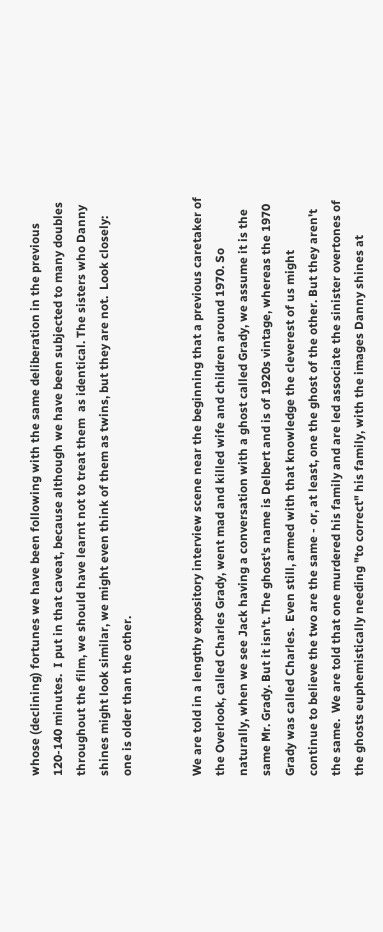whose (declining) fortunes we have been following with the same deliberation in the previous 120-140 minutes.  I put in that caveat, because although we have been subjected to many doubles throughout the film, we should have learnt not to treat them  as identical. The sisters who Danny shines might look similar, we might even think of them as twins, but they are not.  Look closely: one is older than the other.


We are told in a lengthy expository interview scene near the beginning that a previous caretaker of the Overlook, called Charles Grady, went mad and killed wife and children around 1970. So naturally, when we see Jack having a conversation with a ghost called Grady, we assume it is the same Mr. Grady. But it isn't. The ghost's name is Delbert and is of 1920s vintage, whereas the 1970 Grady was called Charles.  Even still, armed with that knowledge the cleverest of us might continue to believe the two are the same - or, at least, one the ghost of the other. But they aren't the same.  We are told that one murdered his family and are led associate the sinister overtones of the ghosts euphemistically needing "to correct" his family, with the images Danny shines at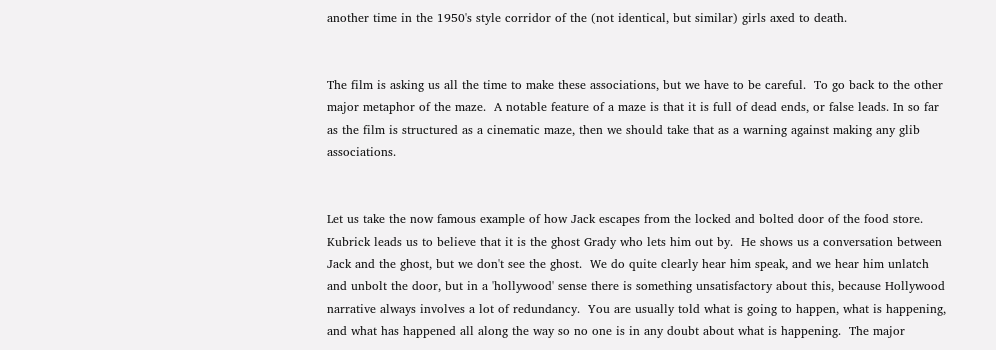another time in the 1950's style corridor of the (not identical, but similar) girls axed to death.


The film is asking us all the time to make these associations, but we have to be careful.  To go back to the other major metaphor of the maze.  A notable feature of a maze is that it is full of dead ends, or false leads. In so far as the film is structured as a cinematic maze, then we should take that as a warning against making any glib associations.


Let us take the now famous example of how Jack escapes from the locked and bolted door of the food store.  Kubrick leads us to believe that it is the ghost Grady who lets him out by.  He shows us a conversation between Jack and the ghost, but we don't see the ghost.  We do quite clearly hear him speak, and we hear him unlatch and unbolt the door, but in a 'hollywood' sense there is something unsatisfactory about this, because Hollywood narrative always involves a lot of redundancy.  You are usually told what is going to happen, what is happening, and what has happened all along the way so no one is in any doubt about what is happening.  The major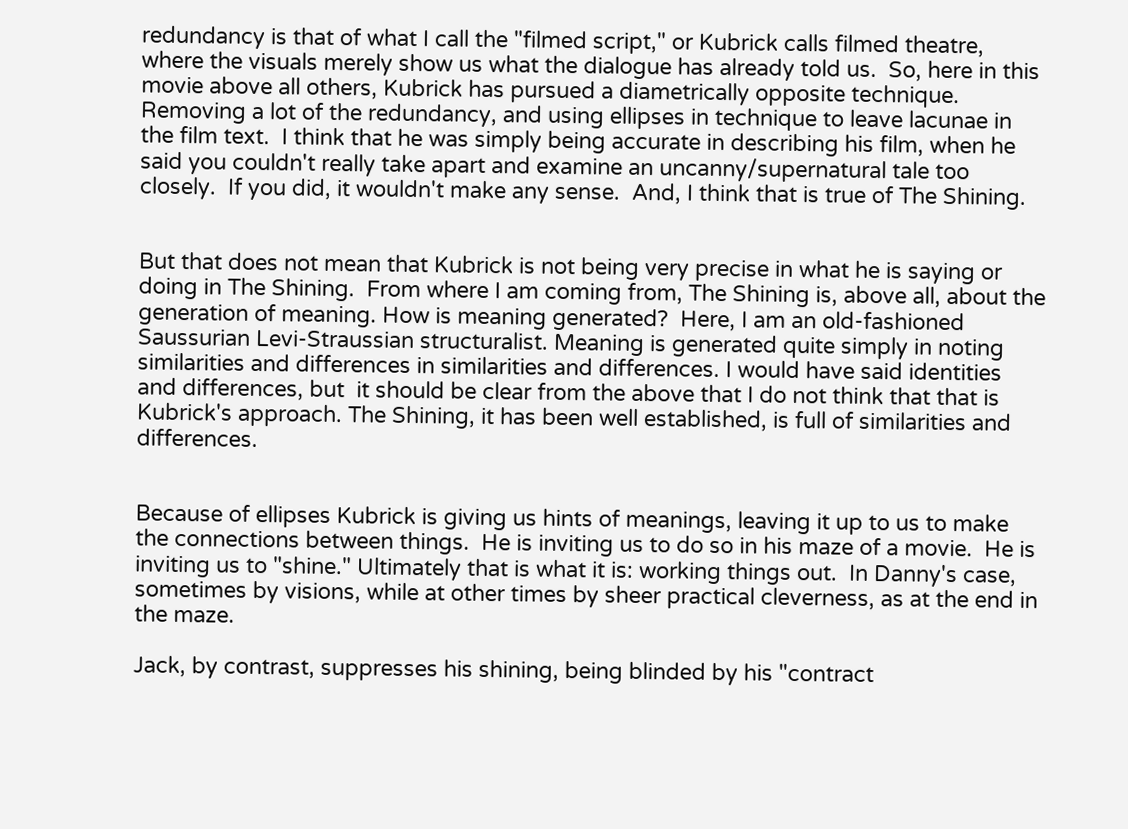redundancy is that of what I call the "filmed script," or Kubrick calls filmed theatre, where the visuals merely show us what the dialogue has already told us.  So, here in this movie above all others, Kubrick has pursued a diametrically opposite technique.  Removing a lot of the redundancy, and using ellipses in technique to leave lacunae in the film text.  I think that he was simply being accurate in describing his film, when he said you couldn't really take apart and examine an uncanny/supernatural tale too closely.  If you did, it wouldn't make any sense.  And, I think that is true of The Shining.


But that does not mean that Kubrick is not being very precise in what he is saying or doing in The Shining.  From where I am coming from, The Shining is, above all, about the generation of meaning. How is meaning generated?  Here, I am an old-fashioned Saussurian Levi-Straussian structuralist. Meaning is generated quite simply in noting similarities and differences in similarities and differences. I would have said identities and differences, but  it should be clear from the above that I do not think that that is Kubrick's approach. The Shining, it has been well established, is full of similarities and differences.


Because of ellipses Kubrick is giving us hints of meanings, leaving it up to us to make the connections between things.  He is inviting us to do so in his maze of a movie.  He is inviting us to "shine." Ultimately that is what it is: working things out.  In Danny's case, sometimes by visions, while at other times by sheer practical cleverness, as at the end in the maze.

Jack, by contrast, suppresses his shining, being blinded by his "contract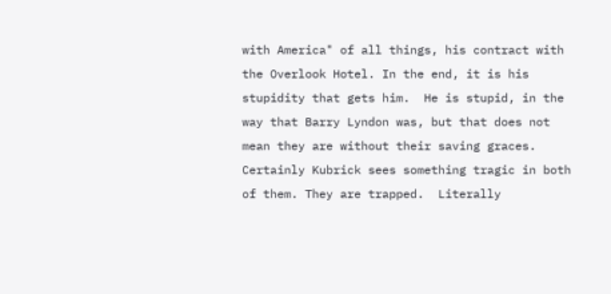with America" of all things, his contract with the Overlook Hotel. In the end, it is his stupidity that gets him.  He is stupid, in the way that Barry Lyndon was, but that does not mean they are without their saving graces. Certainly Kubrick sees something tragic in both of them. They are trapped.  Literally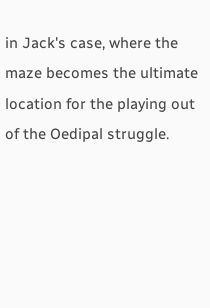in Jack's case, where the maze becomes the ultimate location for the playing out of the Oedipal struggle.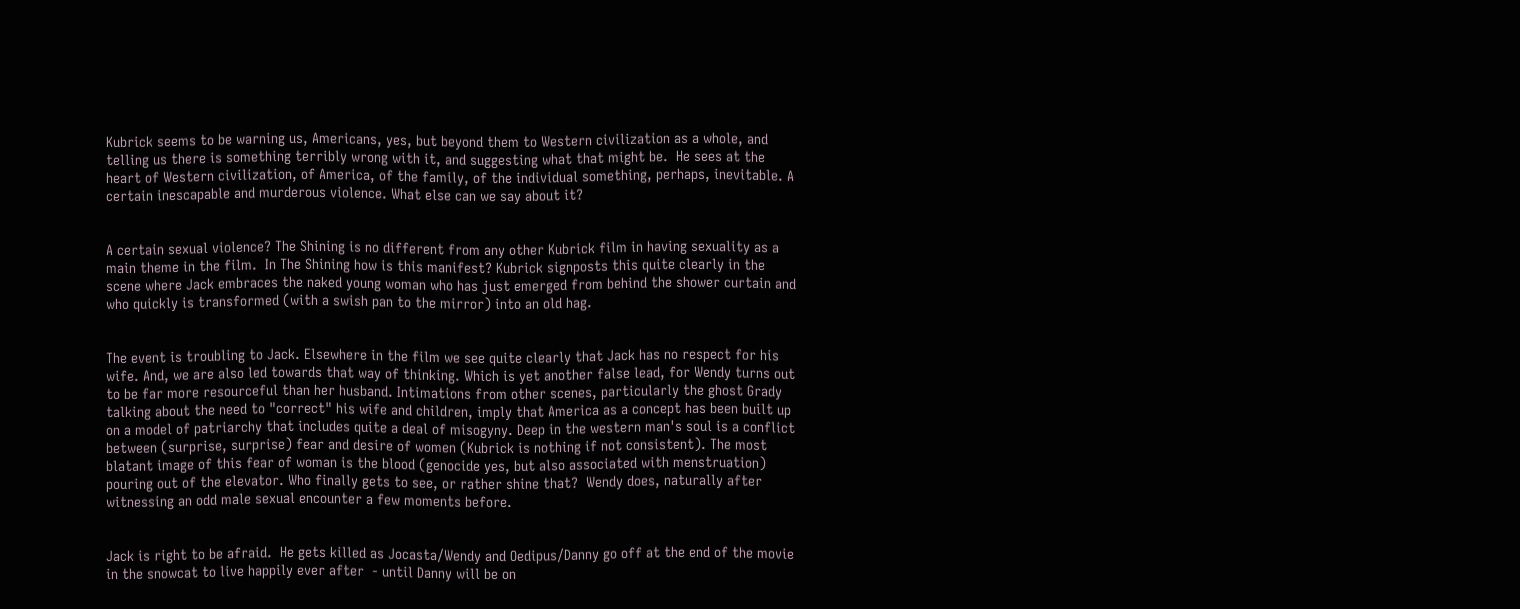Kubrick seems to be warning us, Americans, yes, but beyond them to Western civilization as a whole, and telling us there is something terribly wrong with it, and suggesting what that might be.  He sees at the heart of Western civilization, of America, of the family, of the individual something, perhaps, inevitable. A certain inescapable and murderous violence. What else can we say about it?


A certain sexual violence? The Shining is no different from any other Kubrick film in having sexuality as a main theme in the film.  In The Shining how is this manifest? Kubrick signposts this quite clearly in the scene where Jack embraces the naked young woman who has just emerged from behind the shower curtain and who quickly is transformed (with a swish pan to the mirror) into an old hag.


The event is troubling to Jack. Elsewhere in the film we see quite clearly that Jack has no respect for his wife. And, we are also led towards that way of thinking. Which is yet another false lead, for Wendy turns out to be far more resourceful than her husband. Intimations from other scenes, particularly the ghost Grady talking about the need to "correct" his wife and children, imply that America as a concept has been built up on a model of patriarchy that includes quite a deal of misogyny. Deep in the western man's soul is a conflict between (surprise, surprise) fear and desire of women (Kubrick is nothing if not consistent). The most blatant image of this fear of woman is the blood (genocide yes, but also associated with menstruation) pouring out of the elevator. Who finally gets to see, or rather shine that?  Wendy does, naturally after witnessing an odd male sexual encounter a few moments before.


Jack is right to be afraid.  He gets killed as Jocasta/Wendy and Oedipus/Danny go off at the end of the movie in the snowcat to live happily ever after  - until Danny will be on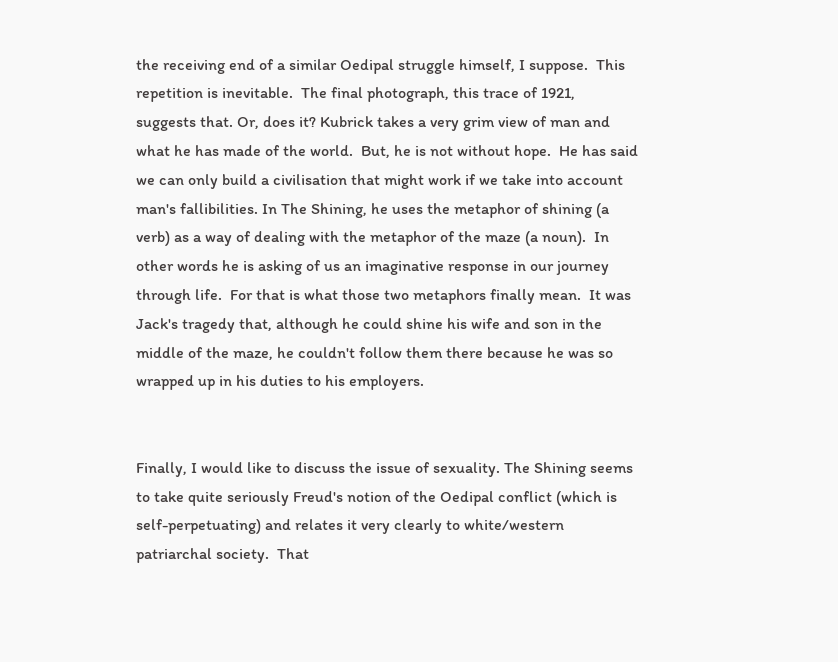the receiving end of a similar Oedipal struggle himself, I suppose.  This repetition is inevitable.  The final photograph, this trace of 1921, suggests that. Or, does it? Kubrick takes a very grim view of man and what he has made of the world.  But, he is not without hope.  He has said we can only build a civilisation that might work if we take into account man's fallibilities. In The Shining, he uses the metaphor of shining (a verb) as a way of dealing with the metaphor of the maze (a noun).  In other words he is asking of us an imaginative response in our journey through life.  For that is what those two metaphors finally mean.  It was Jack's tragedy that, although he could shine his wife and son in the middle of the maze, he couldn't follow them there because he was so wrapped up in his duties to his employers.


Finally, I would like to discuss the issue of sexuality. The Shining seems to take quite seriously Freud's notion of the Oedipal conflict (which is self-perpetuating) and relates it very clearly to white/western patriarchal society.  That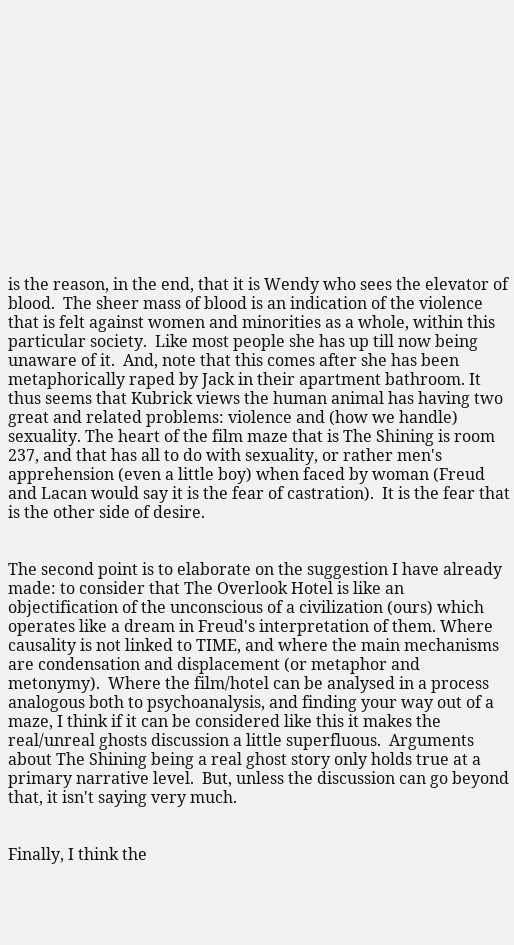is the reason, in the end, that it is Wendy who sees the elevator of blood.  The sheer mass of blood is an indication of the violence that is felt against women and minorities as a whole, within this particular society.  Like most people she has up till now being unaware of it.  And, note that this comes after she has been metaphorically raped by Jack in their apartment bathroom. It thus seems that Kubrick views the human animal has having two great and related problems: violence and (how we handle) sexuality. The heart of the film maze that is The Shining is room 237, and that has all to do with sexuality, or rather men's apprehension (even a little boy) when faced by woman (Freud and Lacan would say it is the fear of castration).  It is the fear that is the other side of desire.


The second point is to elaborate on the suggestion I have already made: to consider that The Overlook Hotel is like an objectification of the unconscious of a civilization (ours) which operates like a dream in Freud's interpretation of them. Where causality is not linked to TIME, and where the main mechanisms are condensation and displacement (or metaphor and metonymy).  Where the film/hotel can be analysed in a process analogous both to psychoanalysis, and finding your way out of a maze, I think if it can be considered like this it makes the real/unreal ghosts discussion a little superfluous.  Arguments about The Shining being a real ghost story only holds true at a primary narrative level.  But, unless the discussion can go beyond that, it isn't saying very much.


Finally, I think the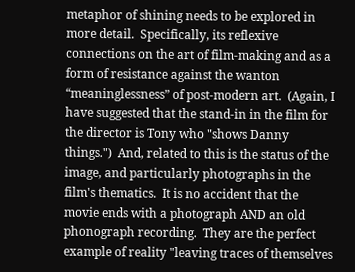metaphor of shining needs to be explored in more detail.  Specifically, its reflexive connections on the art of film-making and as a form of resistance against the wanton  “meaninglessness” of post-modern art.  (Again, I have suggested that the stand-in in the film for the director is Tony who "shows Danny things.")  And, related to this is the status of the image, and particularly photographs in the film's thematics.  It is no accident that the movie ends with a photograph AND an old phonograph recording.  They are the perfect example of reality "leaving traces of themselves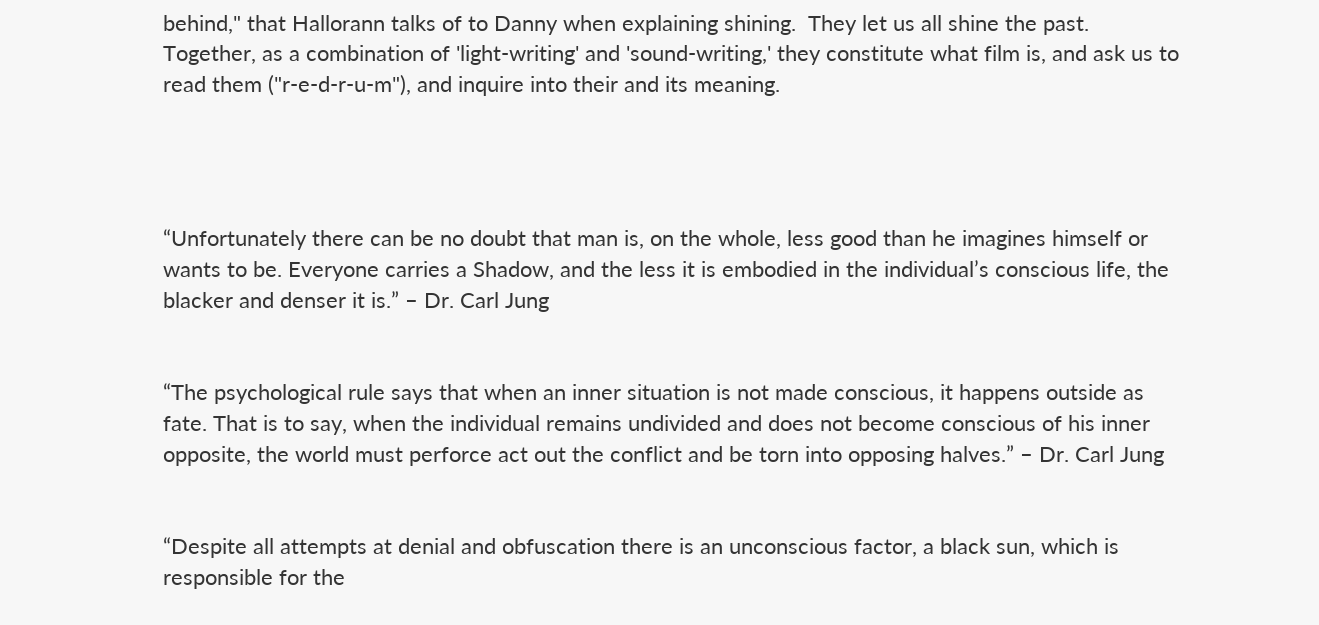behind," that Hallorann talks of to Danny when explaining shining.  They let us all shine the past.  Together, as a combination of 'light-writing' and 'sound-writing,' they constitute what film is, and ask us to read them ("r-e-d-r-u-m"), and inquire into their and its meaning.




“Unfortunately there can be no doubt that man is, on the whole, less good than he imagines himself or wants to be. Everyone carries a Shadow, and the less it is embodied in the individual’s conscious life, the blacker and denser it is.” – Dr. Carl Jung


“The psychological rule says that when an inner situation is not made conscious, it happens outside as fate. That is to say, when the individual remains undivided and does not become conscious of his inner opposite, the world must perforce act out the conflict and be torn into opposing halves.” – Dr. Carl Jung


“Despite all attempts at denial and obfuscation there is an unconscious factor, a black sun, which is responsible for the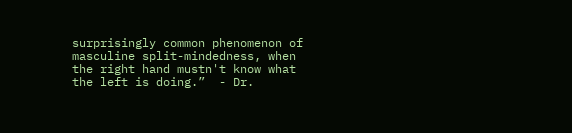surprisingly common phenomenon of masculine split-mindedness, when the right hand mustn't know what the left is doing.”  - Dr.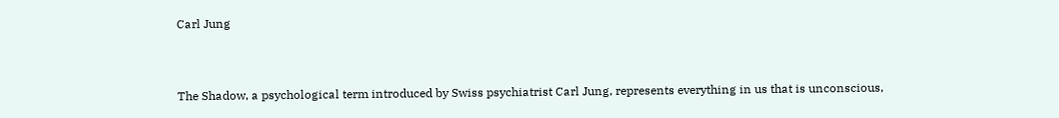Carl Jung


The Shadow, a psychological term introduced by Swiss psychiatrist Carl Jung, represents everything in us that is unconscious,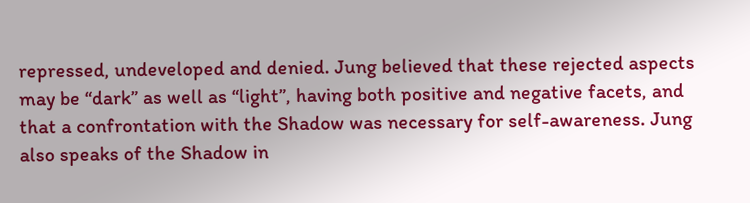repressed, undeveloped and denied. Jung believed that these rejected aspects may be “dark” as well as “light”, having both positive and negative facets, and that a confrontation with the Shadow was necessary for self-awareness. Jung also speaks of the Shadow in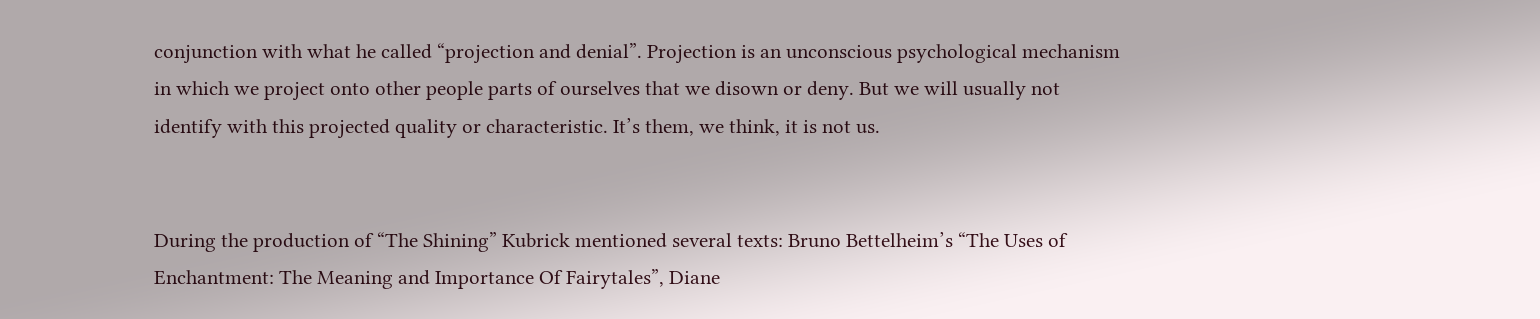conjunction with what he called “projection and denial”. Projection is an unconscious psychological mechanism in which we project onto other people parts of ourselves that we disown or deny. But we will usually not identify with this projected quality or characteristic. It’s them, we think, it is not us.


During the production of “The Shining” Kubrick mentioned several texts: Bruno Bettelheim’s “The Uses of Enchantment: The Meaning and Importance Of Fairytales”, Diane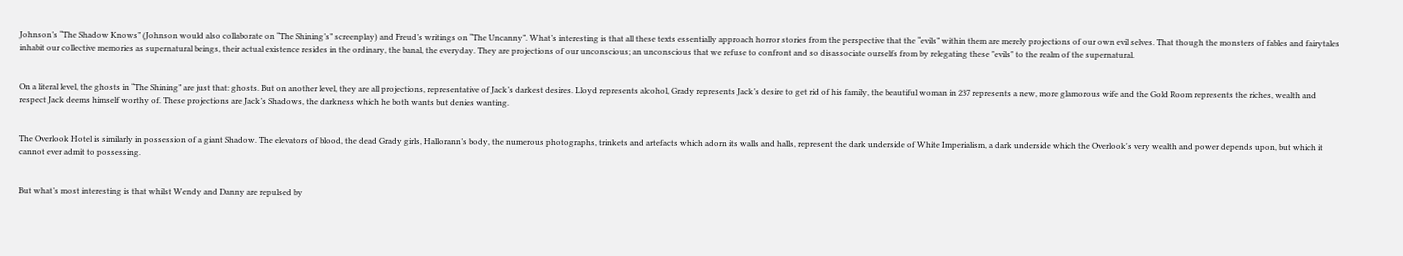Johnson’s “The Shadow Knows” (Johnson would also collaborate on “The Shining’s” screenplay) and Freud’s writings on “The Uncanny”. What’s interesting is that all these texts essentially approach horror stories from the perspective that the “evils” within them are merely projections of our own evil selves. That though the monsters of fables and fairytales inhabit our collective memories as supernatural beings, their actual existence resides in the ordinary, the banal, the everyday. They are projections of our unconscious; an unconscious that we refuse to confront and so disassociate ourselfs from by relegating these "evils" to the realm of the supernatural.


On a literal level, the ghosts in “The Shining” are just that: ghosts. But on another level, they are all projections, representative of Jack’s darkest desires. Lloyd represents alcohol, Grady represents Jack’s desire to get rid of his family, the beautiful woman in 237 represents a new, more glamorous wife and the Gold Room represents the riches, wealth and respect Jack deems himself worthy of. These projections are Jack’s Shadows, the darkness which he both wants but denies wanting.


The Overlook Hotel is similarly in possession of a giant Shadow. The elevators of blood, the dead Grady girls, Hallorann’s body, the numerous photographs, trinkets and artefacts which adorn its walls and halls, represent the dark underside of White Imperialism, a dark underside which the Overlook's very wealth and power depends upon, but which it cannot ever admit to possessing.


But what’s most interesting is that whilst Wendy and Danny are repulsed by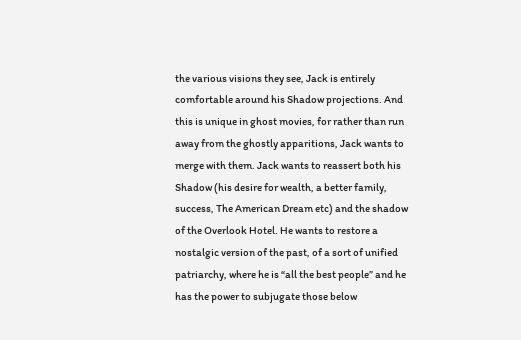the various visions they see, Jack is entirely comfortable around his Shadow projections. And this is unique in ghost movies, for rather than run away from the ghostly apparitions, Jack wants to merge with them. Jack wants to reassert both his Shadow (his desire for wealth, a better family, success, The American Dream etc) and the shadow of the Overlook Hotel. He wants to restore a nostalgic version of the past, of a sort of unified patriarchy, where he is “all the best people” and he has the power to subjugate those below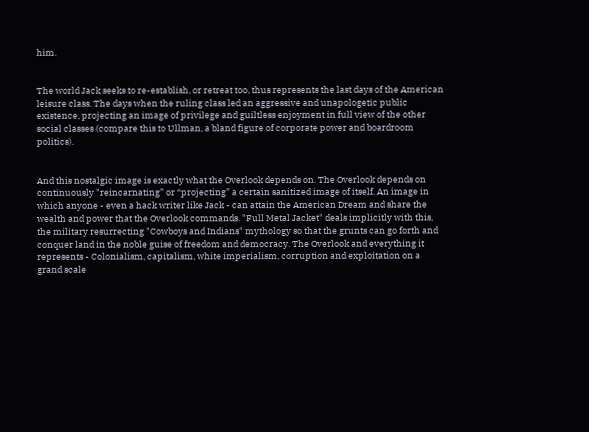him.


The world Jack seeks to re-establish, or retreat too, thus represents the last days of the American leisure class. The days when the ruling class led an aggressive and unapologetic public existence, projecting an image of privilege and guiltless enjoyment in full view of the other social classes (compare this to Ullman, a bland figure of corporate power and boardroom politics).


And this nostalgic image is exactly what the Overlook depends on. The Overlook depends on continuously "reincarnating” or “projecting” a certain sanitized image of itself. An image in which anyone - even a hack writer like Jack - can attain the American Dream and share the wealth and power that the Overlook commands. "Full Metal Jacket" deals implicitly with this, the military resurrecting "Cowboys and Indians" mythology so that the grunts can go forth and conquer land in the noble guise of freedom and democracy. The Overlook and everything it represents - Colonialism, capitalism, white imperialism, corruption and exploitation on a grand scale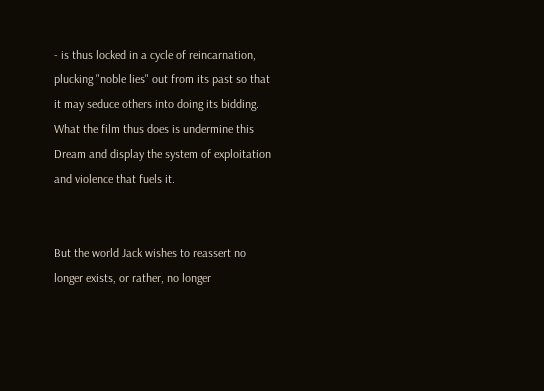- is thus locked in a cycle of reincarnation, plucking "noble lies" out from its past so that it may seduce others into doing its bidding. What the film thus does is undermine this Dream and display the system of exploitation and violence that fuels it.


But the world Jack wishes to reassert no longer exists, or rather, no longer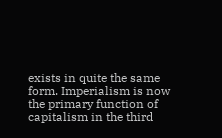exists in quite the same form. Imperialism is now the primary function of capitalism in the third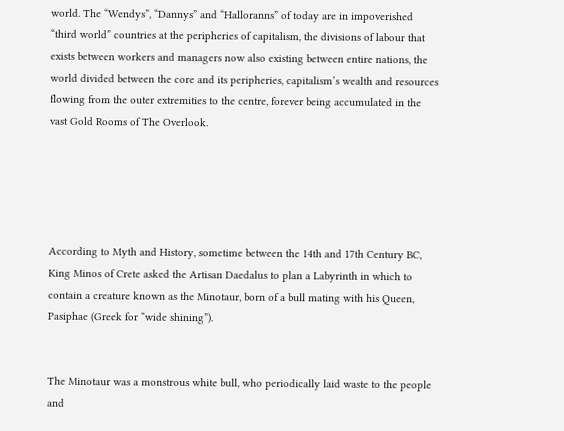world. The “Wendys”, “Dannys” and “Halloranns” of today are in impoverished “third world” countries at the peripheries of capitalism, the divisions of labour that exists between workers and managers now also existing between entire nations, the world divided between the core and its peripheries, capitalism’s wealth and resources flowing from the outer extremities to the centre, forever being accumulated in the vast Gold Rooms of The Overlook.





According to Myth and History, sometime between the 14th and 17th Century BC, King Minos of Crete asked the Artisan Daedalus to plan a Labyrinth in which to contain a creature known as the Minotaur, born of a bull mating with his Queen, Pasiphae (Greek for “wide shining”).


The Minotaur was a monstrous white bull, who periodically laid waste to the people and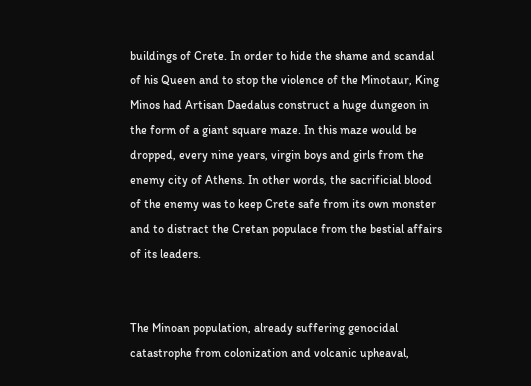buildings of Crete. In order to hide the shame and scandal of his Queen and to stop the violence of the Minotaur, King Minos had Artisan Daedalus construct a huge dungeon in the form of a giant square maze. In this maze would be dropped, every nine years, virgin boys and girls from the enemy city of Athens. In other words, the sacrificial blood of the enemy was to keep Crete safe from its own monster and to distract the Cretan populace from the bestial affairs of its leaders.


The Minoan population, already suffering genocidal catastrophe from colonization and volcanic upheaval,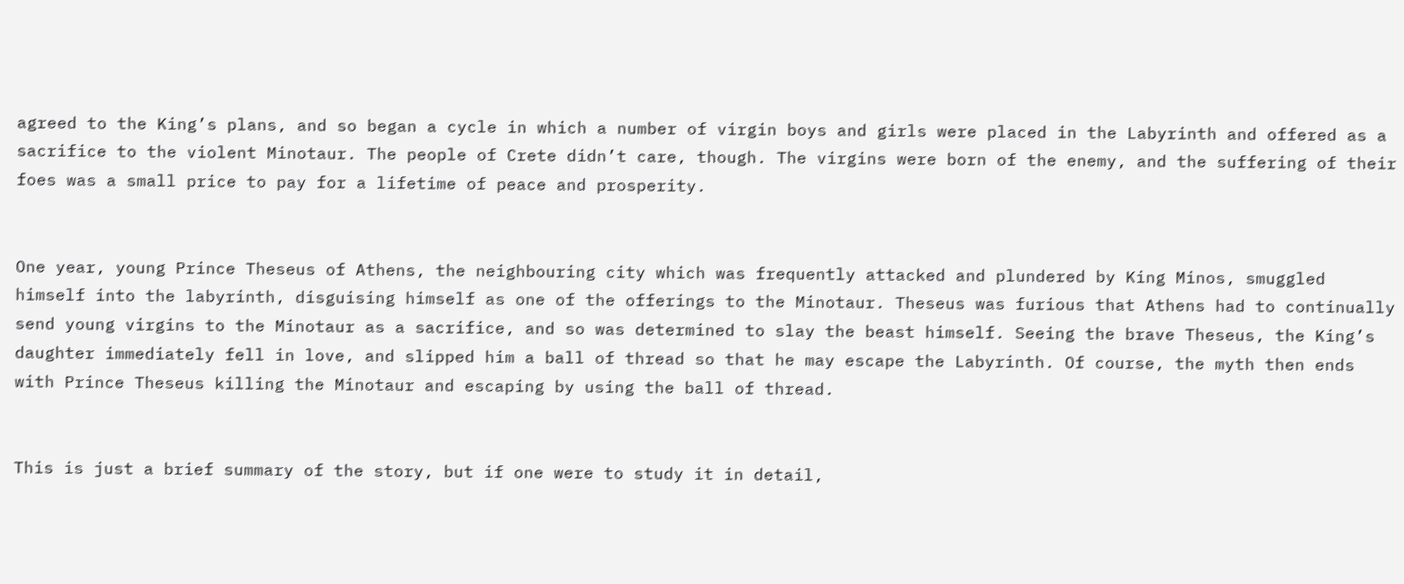agreed to the King’s plans, and so began a cycle in which a number of virgin boys and girls were placed in the Labyrinth and offered as a sacrifice to the violent Minotaur. The people of Crete didn’t care, though. The virgins were born of the enemy, and the suffering of their foes was a small price to pay for a lifetime of peace and prosperity.


One year, young Prince Theseus of Athens, the neighbouring city which was frequently attacked and plundered by King Minos, smuggled himself into the labyrinth, disguising himself as one of the offerings to the Minotaur. Theseus was furious that Athens had to continually send young virgins to the Minotaur as a sacrifice, and so was determined to slay the beast himself. Seeing the brave Theseus, the King’s daughter immediately fell in love, and slipped him a ball of thread so that he may escape the Labyrinth. Of course, the myth then ends with Prince Theseus killing the Minotaur and escaping by using the ball of thread.


This is just a brief summary of the story, but if one were to study it in detail,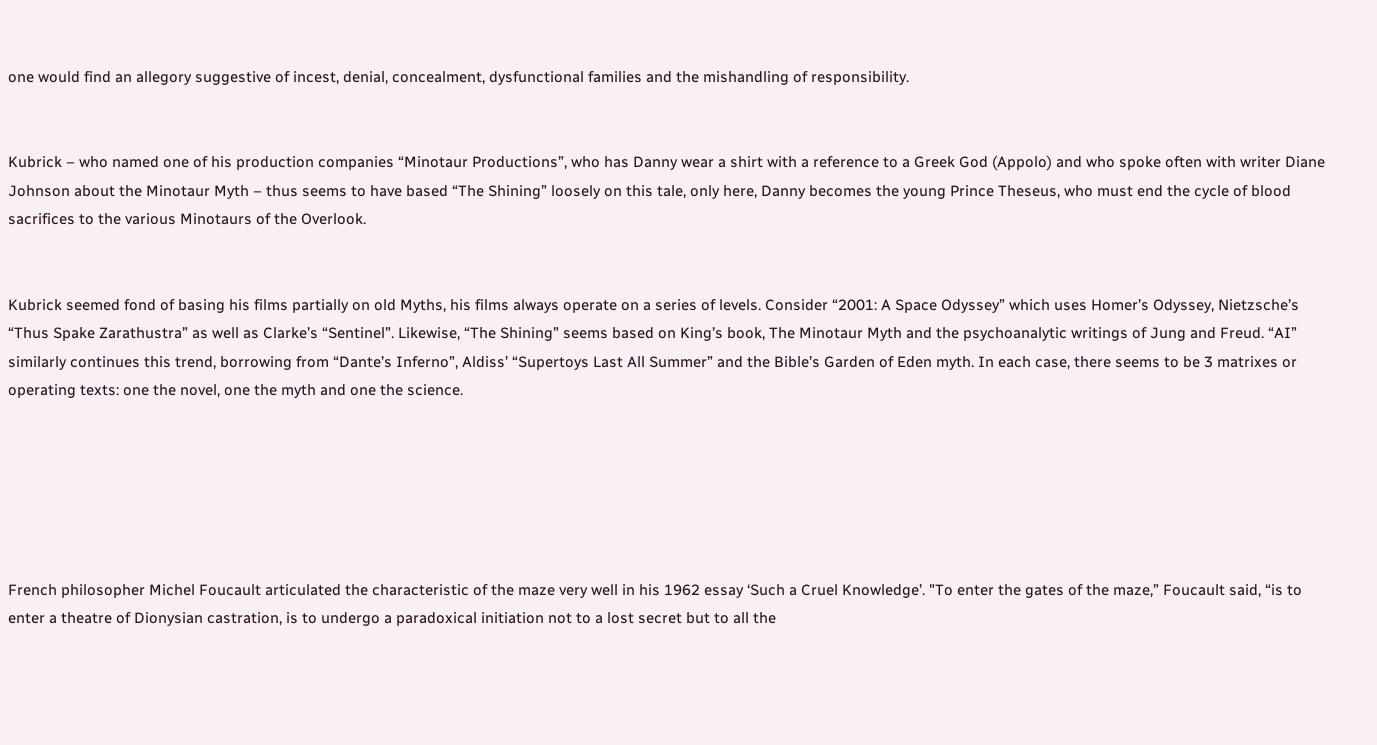one would find an allegory suggestive of incest, denial, concealment, dysfunctional families and the mishandling of responsibility.


Kubrick – who named one of his production companies “Minotaur Productions”, who has Danny wear a shirt with a reference to a Greek God (Appolo) and who spoke often with writer Diane Johnson about the Minotaur Myth – thus seems to have based “The Shining” loosely on this tale, only here, Danny becomes the young Prince Theseus, who must end the cycle of blood sacrifices to the various Minotaurs of the Overlook.


Kubrick seemed fond of basing his films partially on old Myths, his films always operate on a series of levels. Consider “2001: A Space Odyssey” which uses Homer’s Odyssey, Nietzsche’s “Thus Spake Zarathustra” as well as Clarke’s “Sentinel”. Likewise, “The Shining” seems based on King’s book, The Minotaur Myth and the psychoanalytic writings of Jung and Freud. “AI” similarly continues this trend, borrowing from “Dante’s Inferno”, Aldiss’ “Supertoys Last All Summer” and the Bible’s Garden of Eden myth. In each case, there seems to be 3 matrixes or operating texts: one the novel, one the myth and one the science.






French philosopher Michel Foucault articulated the characteristic of the maze very well in his 1962 essay ‘Such a Cruel Knowledge’. "To enter the gates of the maze,” Foucault said, “is to enter a theatre of Dionysian castration, is to undergo a paradoxical initiation not to a lost secret but to all the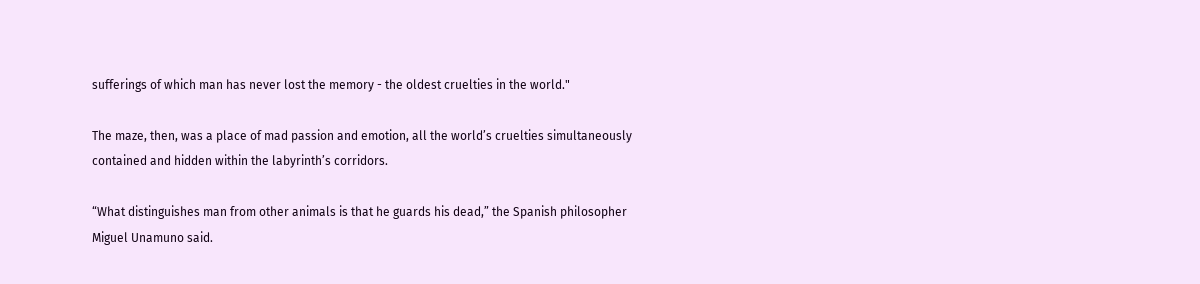sufferings of which man has never lost the memory - the oldest cruelties in the world."

The maze, then, was a place of mad passion and emotion, all the world’s cruelties simultaneously contained and hidden within the labyrinth’s corridors.

“What distinguishes man from other animals is that he guards his dead,” the Spanish philosopher Miguel Unamuno said.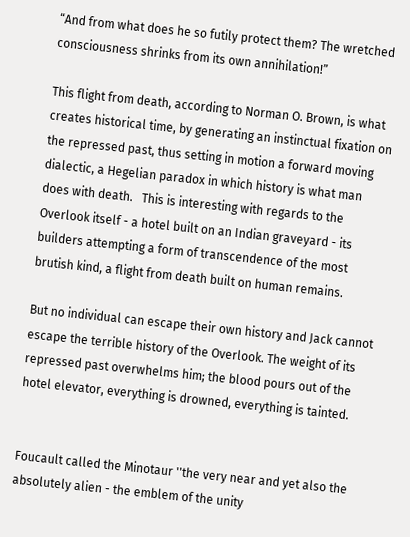“And from what does he so futily protect them? The wretched consciousness shrinks from its own annihilation!”

This flight from death, according to Norman O. Brown, is what creates historical time, by generating an instinctual fixation on the repressed past, thus setting in motion a forward moving dialectic, a Hegelian paradox in which history is what man does with death.   This is interesting with regards to the Overlook itself - a hotel built on an Indian graveyard - its builders attempting a form of transcendence of the most brutish kind, a flight from death built on human remains.

But no individual can escape their own history and Jack cannot escape the terrible history of the Overlook. The weight of its repressed past overwhelms him; the blood pours out of the hotel elevator, everything is drowned, everything is tainted.


Foucault called the Minotaur ''the very near and yet also the absolutely alien - the emblem of the unity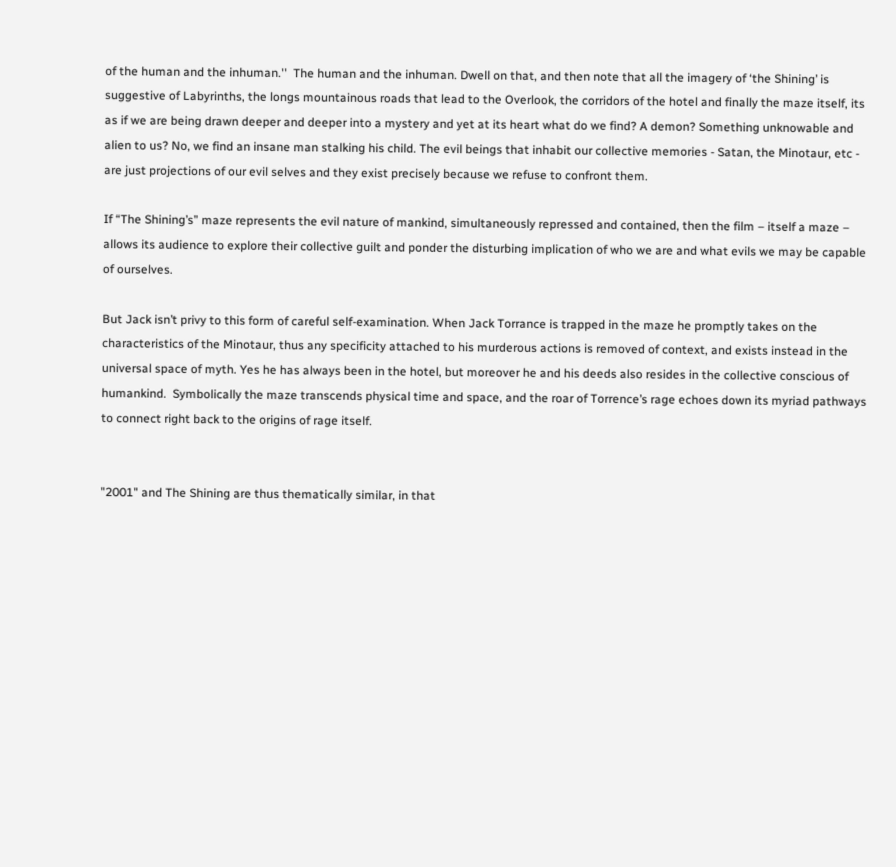of the human and the inhuman.''  The human and the inhuman. Dwell on that, and then note that all the imagery of ‘the Shining’ is suggestive of Labyrinths, the longs mountainous roads that lead to the Overlook, the corridors of the hotel and finally the maze itself, its as if we are being drawn deeper and deeper into a mystery and yet at its heart what do we find? A demon? Something unknowable and alien to us? No, we find an insane man stalking his child. The evil beings that inhabit our collective memories - Satan, the Minotaur, etc - are just projections of our evil selves and they exist precisely because we refuse to confront them.

If “The Shining’s” maze represents the evil nature of mankind, simultaneously repressed and contained, then the film – itself a maze – allows its audience to explore their collective guilt and ponder the disturbing implication of who we are and what evils we may be capable of ourselves.

But Jack isn’t privy to this form of careful self-examination. When Jack Torrance is trapped in the maze he promptly takes on the characteristics of the Minotaur, thus any specificity attached to his murderous actions is removed of context, and exists instead in the universal space of myth. Yes he has always been in the hotel, but moreover he and his deeds also resides in the collective conscious of humankind.  Symbolically the maze transcends physical time and space, and the roar of Torrence’s rage echoes down its myriad pathways to connect right back to the origins of rage itself.


"2001" and The Shining are thus thematically similar, in that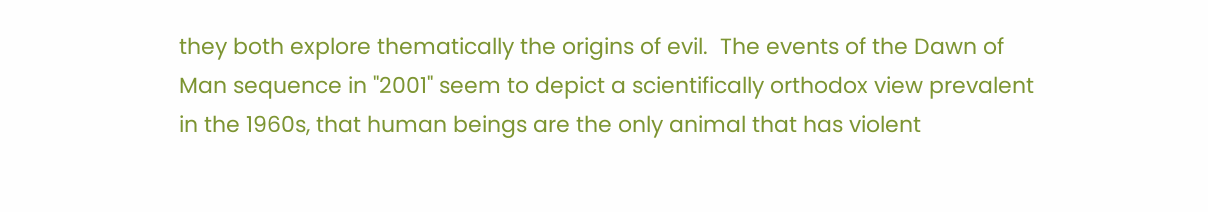they both explore thematically the origins of evil.  The events of the Dawn of Man sequence in "2001" seem to depict a scientifically orthodox view prevalent in the 1960s, that human beings are the only animal that has violent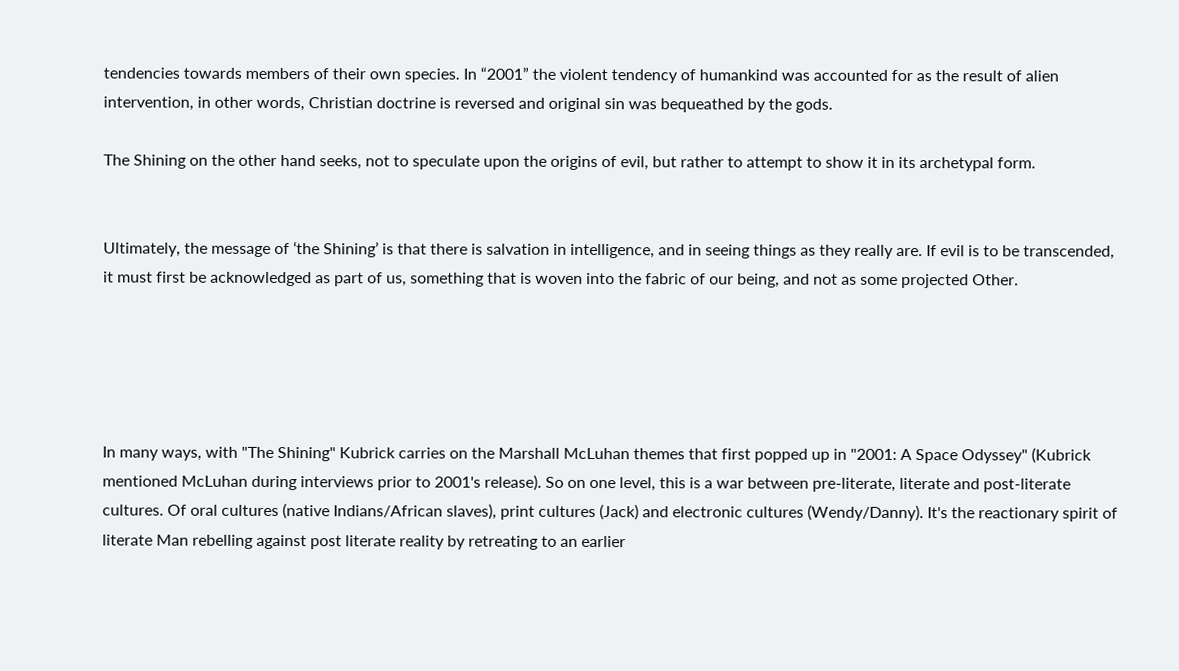tendencies towards members of their own species. In “2001” the violent tendency of humankind was accounted for as the result of alien intervention, in other words, Christian doctrine is reversed and original sin was bequeathed by the gods.

The Shining on the other hand seeks, not to speculate upon the origins of evil, but rather to attempt to show it in its archetypal form.


Ultimately, the message of ‘the Shining’ is that there is salvation in intelligence, and in seeing things as they really are. If evil is to be transcended, it must first be acknowledged as part of us, something that is woven into the fabric of our being, and not as some projected Other.





In many ways, with "The Shining" Kubrick carries on the Marshall McLuhan themes that first popped up in "2001: A Space Odyssey" (Kubrick mentioned McLuhan during interviews prior to 2001's release). So on one level, this is a war between pre-literate, literate and post-literate cultures. Of oral cultures (native Indians/African slaves), print cultures (Jack) and electronic cultures (Wendy/Danny). It's the reactionary spirit of literate Man rebelling against post literate reality by retreating to an earlier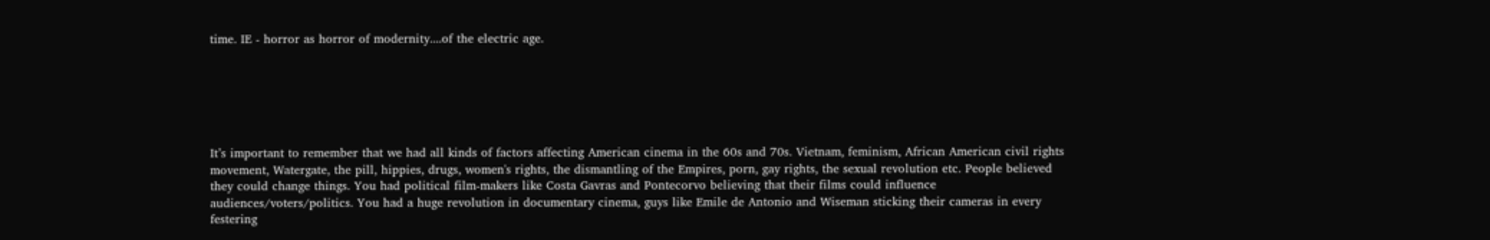time. IE - horror as horror of modernity....of the electric age.






It’s important to remember that we had all kinds of factors affecting American cinema in the 60s and 70s. Vietnam, feminism, African American civil rights movement, Watergate, the pill, hippies, drugs, women's rights, the dismantling of the Empires, porn, gay rights, the sexual revolution etc. People believed they could change things. You had political film-makers like Costa Gavras and Pontecorvo believing that their films could influence audiences/voters/politics. You had a huge revolution in documentary cinema, guys like Emile de Antonio and Wiseman sticking their cameras in every festering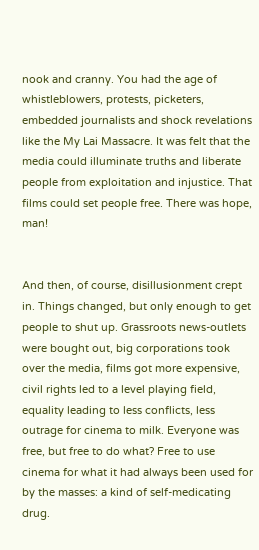nook and cranny. You had the age of whistleblowers, protests, picketers, embedded journalists and shock revelations like the My Lai Massacre. It was felt that the media could illuminate truths and liberate people from exploitation and injustice. That films could set people free. There was hope, man!


And then, of course, disillusionment crept in. Things changed, but only enough to get people to shut up. Grassroots news-outlets were bought out, big corporations took over the media, films got more expensive, civil rights led to a level playing field, equality leading to less conflicts, less outrage for cinema to milk. Everyone was free, but free to do what? Free to use cinema for what it had always been used for by the masses: a kind of self-medicating drug.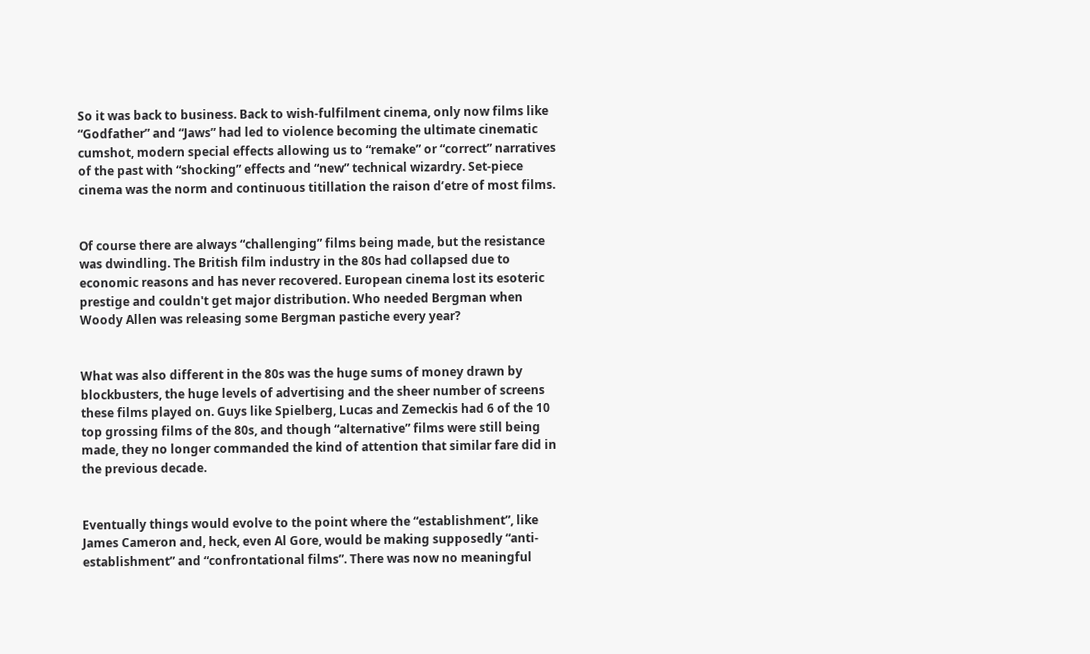So it was back to business. Back to wish-fulfilment cinema, only now films like “Godfather” and “Jaws” had led to violence becoming the ultimate cinematic cumshot, modern special effects allowing us to “remake” or “correct” narratives of the past with “shocking” effects and “new” technical wizardry. Set-piece cinema was the norm and continuous titillation the raison d’etre of most films.


Of course there are always “challenging” films being made, but the resistance was dwindling. The British film industry in the 80s had collapsed due to economic reasons and has never recovered. European cinema lost its esoteric prestige and couldn't get major distribution. Who needed Bergman when Woody Allen was releasing some Bergman pastiche every year?


What was also different in the 80s was the huge sums of money drawn by blockbusters, the huge levels of advertising and the sheer number of screens these films played on. Guys like Spielberg, Lucas and Zemeckis had 6 of the 10 top grossing films of the 80s, and though “alternative” films were still being made, they no longer commanded the kind of attention that similar fare did in the previous decade.


Eventually things would evolve to the point where the “establishment”, like James Cameron and, heck, even Al Gore, would be making supposedly “anti-establishment” and “confrontational films”. There was now no meaningful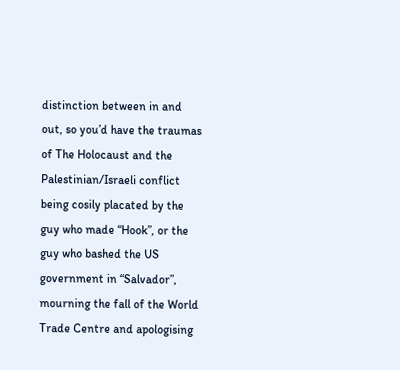distinction between in and out, so you’d have the traumas of The Holocaust and the Palestinian/Israeli conflict being cosily placated by the guy who made “Hook”, or the guy who bashed the US government in “Salvador”, mourning the fall of the World Trade Centre and apologising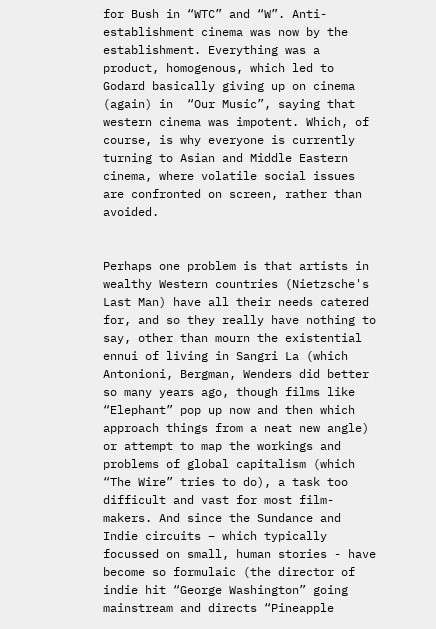for Bush in “WTC” and “W”. Anti-establishment cinema was now by the establishment. Everything was a product, homogenous, which led to Godard basically giving up on cinema (again) in  “Our Music”, saying that western cinema was impotent. Which, of course, is why everyone is currently turning to Asian and Middle Eastern cinema, where volatile social issues are confronted on screen, rather than avoided.


Perhaps one problem is that artists in wealthy Western countries (Nietzsche's Last Man) have all their needs catered for, and so they really have nothing to say, other than mourn the existential ennui of living in Sangri La (which Antonioni, Bergman, Wenders did better so many years ago, though films like “Elephant” pop up now and then which approach things from a neat new angle) or attempt to map the workings and problems of global capitalism (which “The Wire” tries to do), a task too difficult and vast for most film-makers. And since the Sundance and Indie circuits – which typically focussed on small, human stories - have become so formulaic (the director of  indie hit “George Washington” going mainstream and directs “Pineapple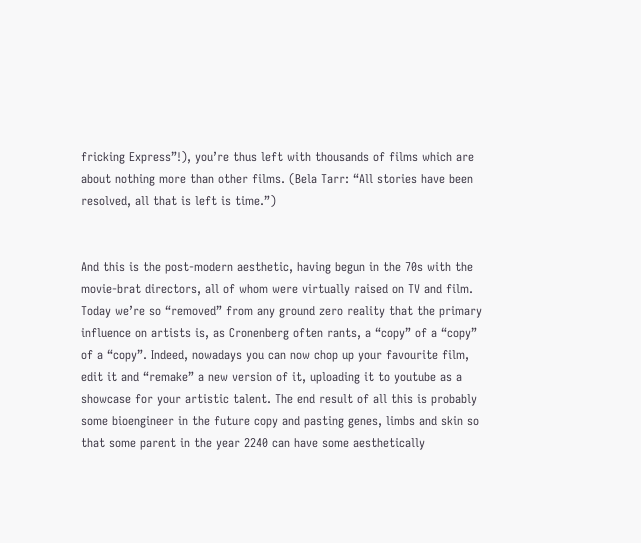fricking Express”!), you’re thus left with thousands of films which are about nothing more than other films. (Bela Tarr: “All stories have been resolved, all that is left is time.”)


And this is the post-modern aesthetic, having begun in the 70s with the movie-brat directors, all of whom were virtually raised on TV and film. Today we’re so “removed” from any ground zero reality that the primary influence on artists is, as Cronenberg often rants, a “copy” of a “copy” of a “copy”. Indeed, nowadays you can now chop up your favourite film, edit it and “remake” a new version of it, uploading it to youtube as a showcase for your artistic talent. The end result of all this is probably some bioengineer in the future copy and pasting genes, limbs and skin so that some parent in the year 2240 can have some aesthetically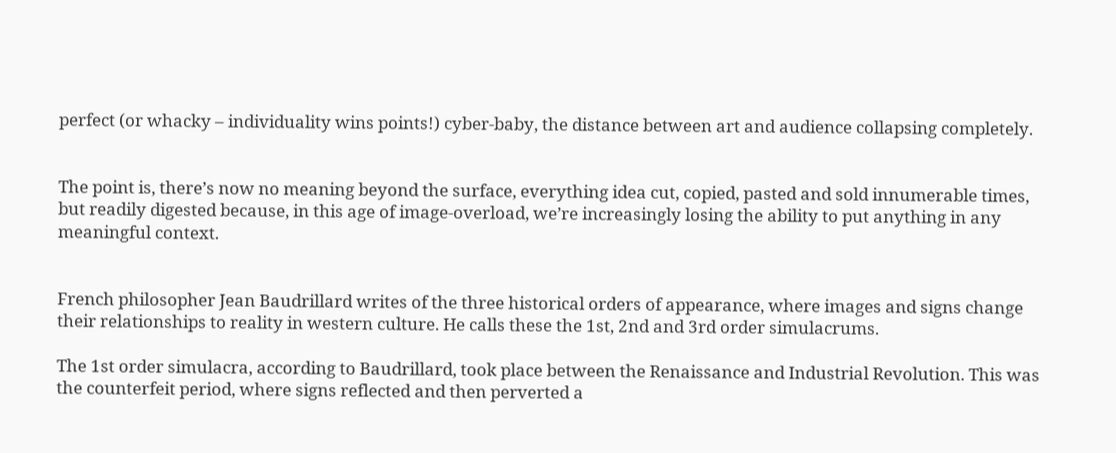perfect (or whacky – individuality wins points!) cyber-baby, the distance between art and audience collapsing completely.


The point is, there’s now no meaning beyond the surface, everything idea cut, copied, pasted and sold innumerable times, but readily digested because, in this age of image-overload, we’re increasingly losing the ability to put anything in any meaningful context.


French philosopher Jean Baudrillard writes of the three historical orders of appearance, where images and signs change their relationships to reality in western culture. He calls these the 1st, 2nd and 3rd order simulacrums.

The 1st order simulacra, according to Baudrillard, took place between the Renaissance and Industrial Revolution. This was the counterfeit period, where signs reflected and then perverted a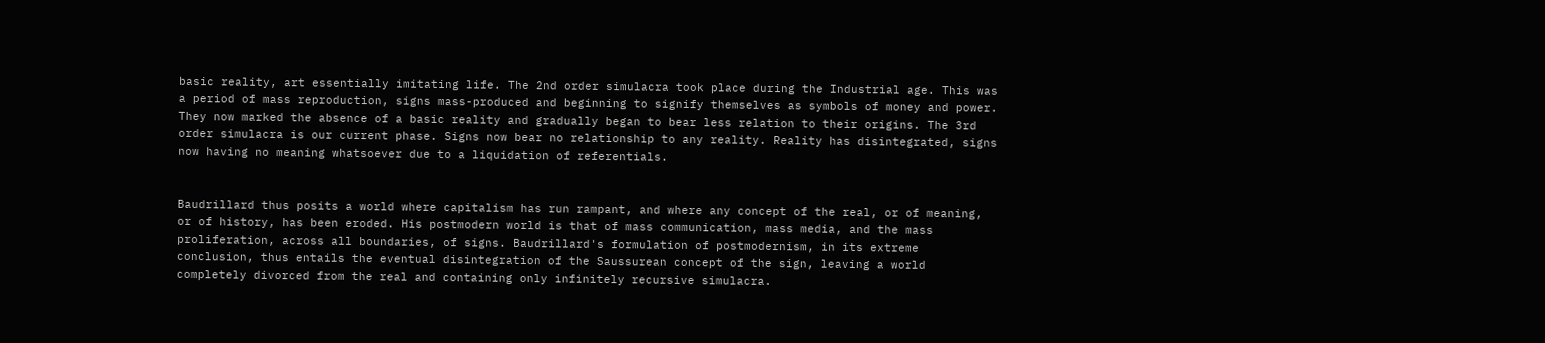basic reality, art essentially imitating life. The 2nd order simulacra took place during the Industrial age. This was a period of mass reproduction, signs mass-produced and beginning to signify themselves as symbols of money and power. They now marked the absence of a basic reality and gradually began to bear less relation to their origins. The 3rd order simulacra is our current phase. Signs now bear no relationship to any reality. Reality has disintegrated, signs now having no meaning whatsoever due to a liquidation of referentials.


Baudrillard thus posits a world where capitalism has run rampant, and where any concept of the real, or of meaning, or of history, has been eroded. His postmodern world is that of mass communication, mass media, and the mass proliferation, across all boundaries, of signs. Baudrillard's formulation of postmodernism, in its extreme conclusion, thus entails the eventual disintegration of the Saussurean concept of the sign, leaving a world completely divorced from the real and containing only infinitely recursive simulacra.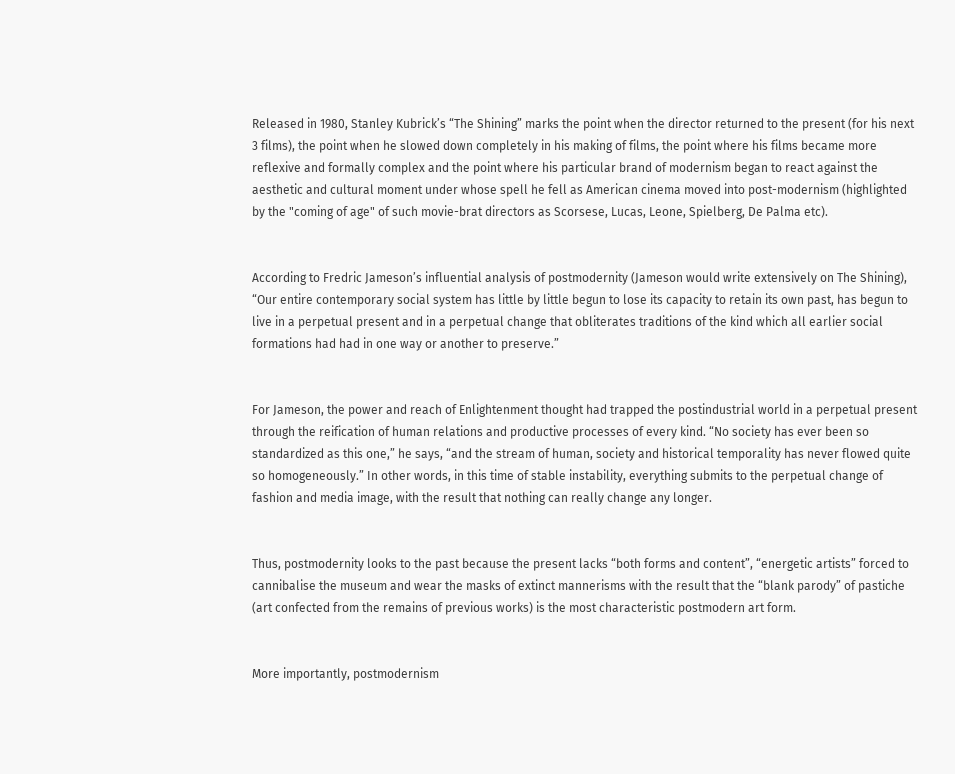Released in 1980, Stanley Kubrick’s “The Shining” marks the point when the director returned to the present (for his next 3 films), the point when he slowed down completely in his making of films, the point where his films became more reflexive and formally complex and the point where his particular brand of modernism began to react against the aesthetic and cultural moment under whose spell he fell as American cinema moved into post-modernism (highlighted by the "coming of age" of such movie-brat directors as Scorsese, Lucas, Leone, Spielberg, De Palma etc).


According to Fredric Jameson’s influential analysis of postmodernity (Jameson would write extensively on The Shining), “Our entire contemporary social system has little by little begun to lose its capacity to retain its own past, has begun to live in a perpetual present and in a perpetual change that obliterates traditions of the kind which all earlier social formations had had in one way or another to preserve.”


For Jameson, the power and reach of Enlightenment thought had trapped the postindustrial world in a perpetual present through the reification of human relations and productive processes of every kind. “No society has ever been so standardized as this one,” he says, “and the stream of human, society and historical temporality has never flowed quite so homogeneously.” In other words, in this time of stable instability, everything submits to the perpetual change of fashion and media image, with the result that nothing can really change any longer.


Thus, postmodernity looks to the past because the present lacks “both forms and content”, “energetic artists” forced to cannibalise the museum and wear the masks of extinct mannerisms with the result that the “blank parody” of pastiche (art confected from the remains of previous works) is the most characteristic postmodern art form.


More importantly, postmodernism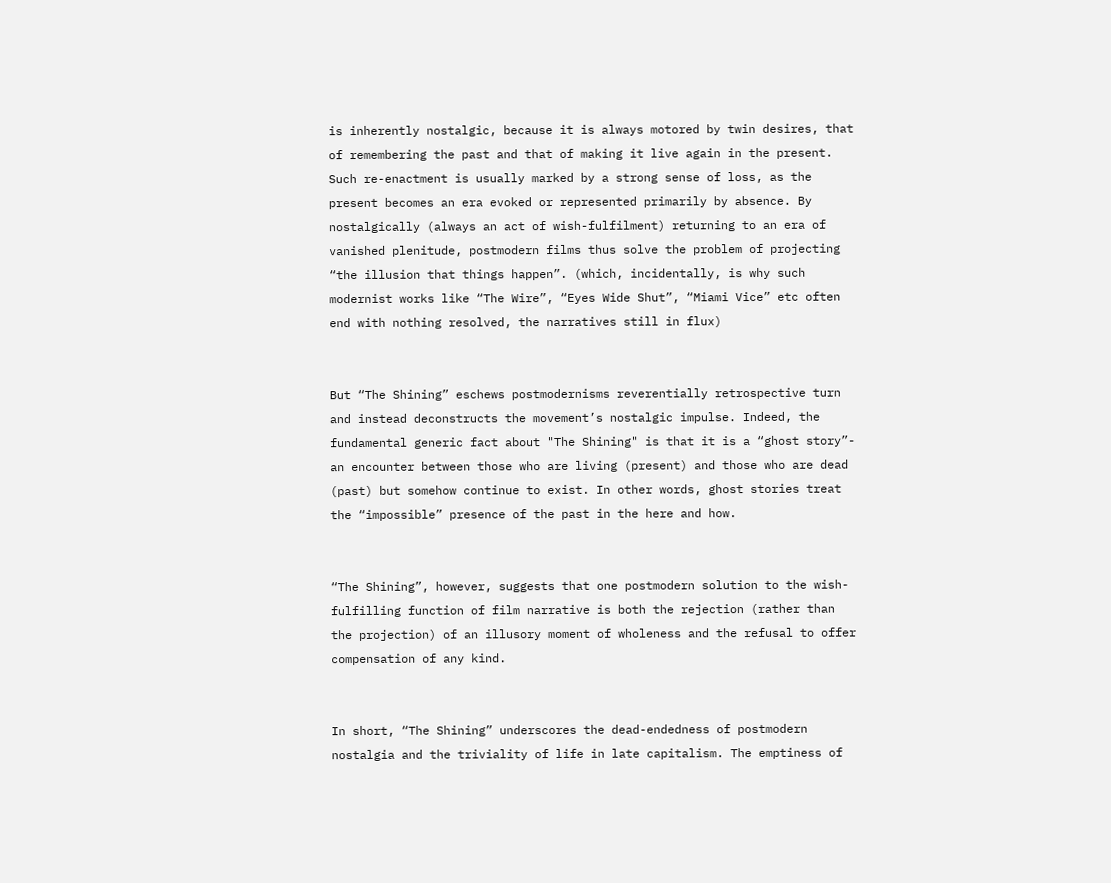is inherently nostalgic, because it is always motored by twin desires, that of remembering the past and that of making it live again in the present. Such re-enactment is usually marked by a strong sense of loss, as the present becomes an era evoked or represented primarily by absence. By nostalgically (always an act of wish-fulfilment) returning to an era of vanished plenitude, postmodern films thus solve the problem of projecting “the illusion that things happen”. (which, incidentally, is why such modernist works like “The Wire”, “Eyes Wide Shut”, “Miami Vice” etc often end with nothing resolved, the narratives still in flux)


But “The Shining” eschews postmodernisms reverentially retrospective turn and instead deconstructs the movement’s nostalgic impulse. Indeed, the fundamental generic fact about "The Shining" is that it is a “ghost story”- an encounter between those who are living (present) and those who are dead (past) but somehow continue to exist. In other words, ghost stories treat the “impossible” presence of the past in the here and how.


“The Shining”, however, suggests that one postmodern solution to the wish-fulfilling function of film narrative is both the rejection (rather than the projection) of an illusory moment of wholeness and the refusal to offer compensation of any kind.


In short, “The Shining” underscores the dead-endedness of postmodern nostalgia and the triviality of life in late capitalism. The emptiness of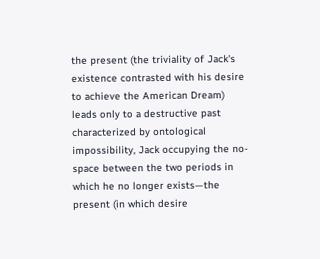the present (the triviality of Jack's existence contrasted with his desire to achieve the American Dream) leads only to a destructive past characterized by ontological impossibility, Jack occupying the no-space between the two periods in which he no longer exists—the present (in which desire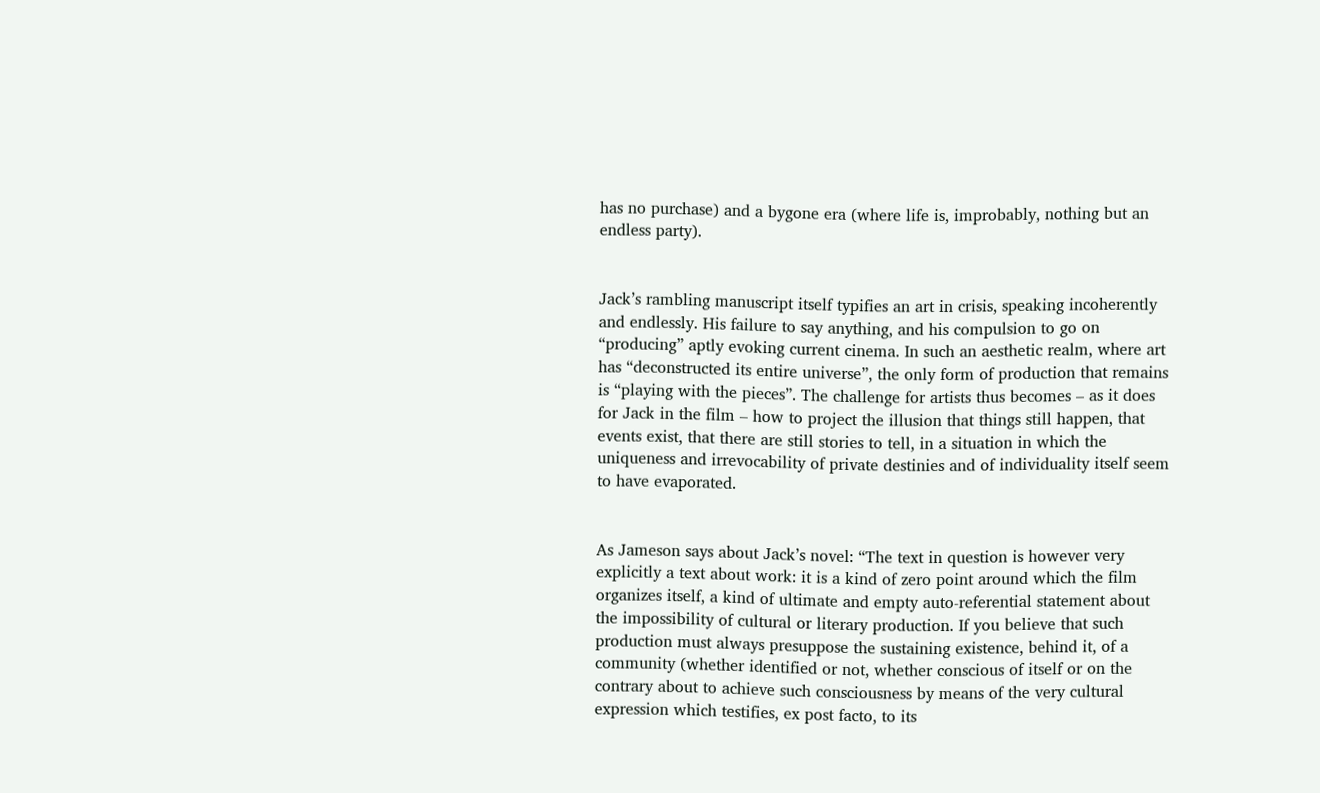has no purchase) and a bygone era (where life is, improbably, nothing but an endless party).


Jack’s rambling manuscript itself typifies an art in crisis, speaking incoherently and endlessly. His failure to say anything, and his compulsion to go on “producing” aptly evoking current cinema. In such an aesthetic realm, where art has “deconstructed its entire universe”, the only form of production that remains is “playing with the pieces”. The challenge for artists thus becomes – as it does for Jack in the film – how to project the illusion that things still happen, that events exist, that there are still stories to tell, in a situation in which the uniqueness and irrevocability of private destinies and of individuality itself seem to have evaporated.


As Jameson says about Jack’s novel: “The text in question is however very explicitly a text about work: it is a kind of zero point around which the film organizes itself, a kind of ultimate and empty auto-referential statement about the impossibility of cultural or literary production. If you believe that such production must always presuppose the sustaining existence, behind it, of a community (whether identified or not, whether conscious of itself or on the contrary about to achieve such consciousness by means of the very cultural expression which testifies, ex post facto, to its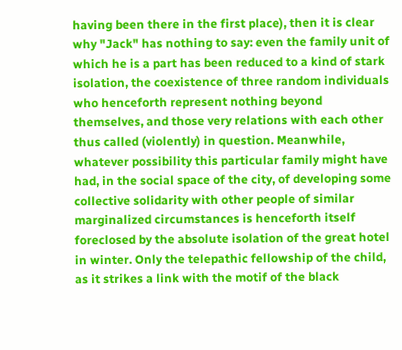having been there in the first place), then it is clear why "Jack" has nothing to say: even the family unit of which he is a part has been reduced to a kind of stark isolation, the coexistence of three random individuals who henceforth represent nothing beyond themselves, and those very relations with each other thus called (violently) in question. Meanwhile, whatever possibility this particular family might have had, in the social space of the city, of developing some collective solidarity with other people of similar marginalized circumstances is henceforth itself foreclosed by the absolute isolation of the great hotel in winter. Only the telepathic fellowship of the child, as it strikes a link with the motif of the black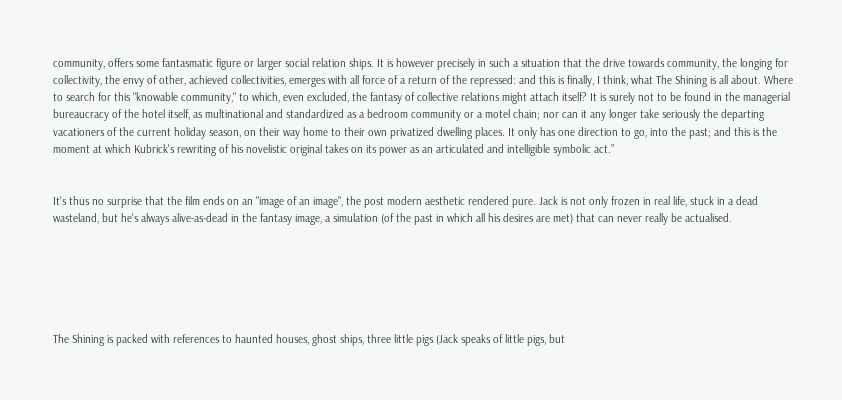community, offers some fantasmatic figure or larger social relation ships. It is however precisely in such a situation that the drive towards community, the longing for collectivity, the envy of other, achieved collectivities, emerges with all force of a return of the repressed: and this is finally, I think, what The Shining is all about. Where to search for this "knowable community," to which, even excluded, the fantasy of collective relations might attach itself? It is surely not to be found in the managerial bureaucracy of the hotel itself, as multinational and standardized as a bedroom community or a motel chain; nor can it any longer take seriously the departing vacationers of the current holiday season, on their way home to their own privatized dwelling places. It only has one direction to go, into the past; and this is the moment at which Kubrick's rewriting of his novelistic original takes on its power as an articulated and intelligible symbolic act.”


It's thus no surprise that the film ends on an "image of an image", the post modern aesthetic rendered pure. Jack is not only frozen in real life, stuck in a dead wasteland, but he's always alive-as-dead in the fantasy image, a simulation (of the past in which all his desires are met) that can never really be actualised.






The Shining is packed with references to haunted houses, ghost ships, three little pigs (Jack speaks of little pigs, but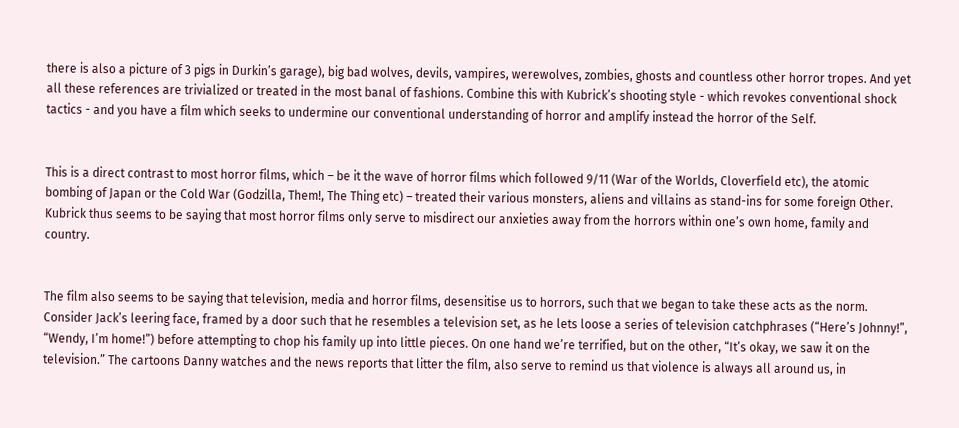there is also a picture of 3 pigs in Durkin’s garage), big bad wolves, devils, vampires, werewolves, zombies, ghosts and countless other horror tropes. And yet all these references are trivialized or treated in the most banal of fashions. Combine this with Kubrick’s shooting style - which revokes conventional shock tactics - and you have a film which seeks to undermine our conventional understanding of horror and amplify instead the horror of the Self.


This is a direct contrast to most horror films, which – be it the wave of horror films which followed 9/11 (War of the Worlds, Cloverfield etc), the atomic bombing of Japan or the Cold War (Godzilla, Them!, The Thing etc) – treated their various monsters, aliens and villains as stand-ins for some foreign Other. Kubrick thus seems to be saying that most horror films only serve to misdirect our anxieties away from the horrors within one’s own home, family and country.


The film also seems to be saying that television, media and horror films, desensitise us to horrors, such that we began to take these acts as the norm. Consider Jack’s leering face, framed by a door such that he resembles a television set, as he lets loose a series of television catchphrases (“Here’s Johnny!”, “Wendy, I’m home!”) before attempting to chop his family up into little pieces. On one hand we’re terrified, but on the other, “It’s okay, we saw it on the television.” The cartoons Danny watches and the news reports that litter the film, also serve to remind us that violence is always all around us, in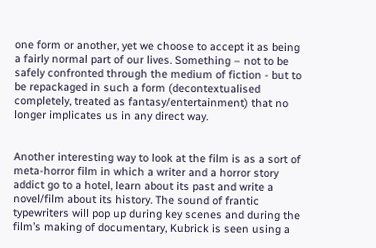one form or another, yet we choose to accept it as being a fairly normal part of our lives. Something – not to be safely confronted through the medium of fiction - but to be repackaged in such a form (decontextualised completely, treated as fantasy/entertainment) that no longer implicates us in any direct way.


Another interesting way to look at the film is as a sort of meta-horror film in which a writer and a horror story addict go to a hotel, learn about its past and write a novel/film about its history. The sound of frantic typewriters will pop up during key scenes and during the film’s making of documentary, Kubrick is seen using a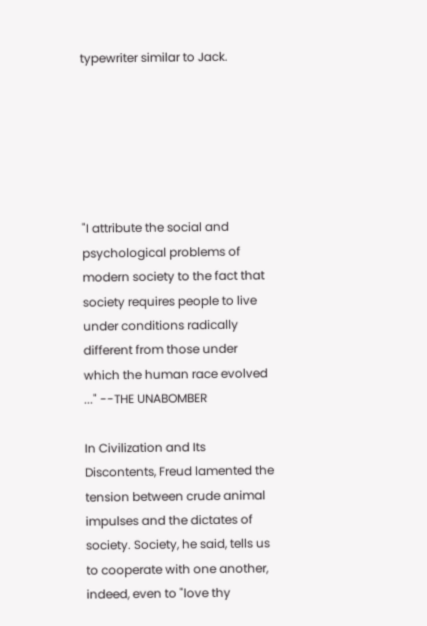typewriter similar to Jack.






"I attribute the social and psychological problems of modern society to the fact that society requires people to live under conditions radically different from those under which the human race evolved ..." --THE UNABOMBER

In Civilization and Its Discontents, Freud lamented the tension between crude animal impulses and the dictates of society. Society, he said, tells us to cooperate with one another, indeed, even to "love thy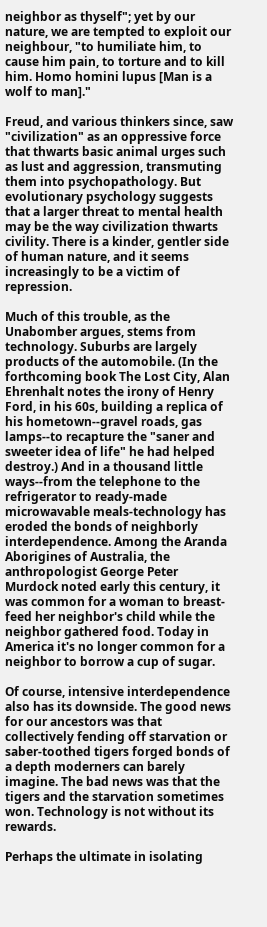neighbor as thyself"; yet by our nature, we are tempted to exploit our neighbour, "to humiliate him, to cause him pain, to torture and to kill him. Homo homini lupus [Man is a wolf to man]."

Freud, and various thinkers since, saw "civilization" as an oppressive force that thwarts basic animal urges such as lust and aggression, transmuting them into psychopathology. But evolutionary psychology suggests that a larger threat to mental health may be the way civilization thwarts civility. There is a kinder, gentler side of human nature, and it seems increasingly to be a victim of repression.

Much of this trouble, as the Unabomber argues, stems from technology. Suburbs are largely products of the automobile. (In the forthcoming book The Lost City, Alan Ehrenhalt notes the irony of Henry Ford, in his 60s, building a replica of his hometown--gravel roads, gas lamps--to recapture the "saner and sweeter idea of life" he had helped destroy.) And in a thousand little ways--from the telephone to the refrigerator to ready-made microwavable meals-technology has eroded the bonds of neighborly interdependence. Among the Aranda Aborigines of Australia, the anthropologist George Peter Murdock noted early this century, it was common for a woman to breast-feed her neighbor's child while the neighbor gathered food. Today in America it's no longer common for a neighbor to borrow a cup of sugar.

Of course, intensive interdependence also has its downside. The good news for our ancestors was that collectively fending off starvation or saber-toothed tigers forged bonds of a depth moderners can barely imagine. The bad news was that the tigers and the starvation sometimes won. Technology is not without its rewards.

Perhaps the ultimate in isolating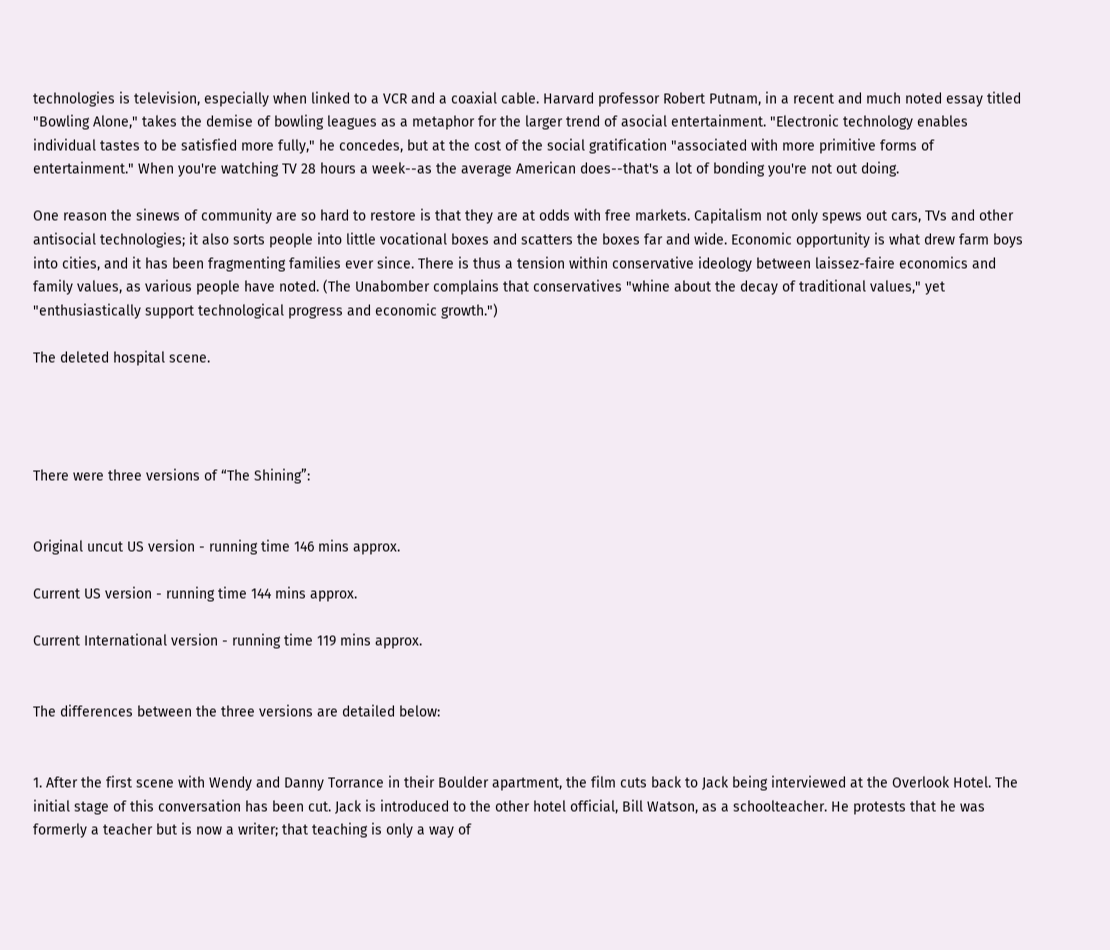technologies is television, especially when linked to a VCR and a coaxial cable. Harvard professor Robert Putnam, in a recent and much noted essay titled "Bowling Alone," takes the demise of bowling leagues as a metaphor for the larger trend of asocial entertainment. "Electronic technology enables individual tastes to be satisfied more fully," he concedes, but at the cost of the social gratification "associated with more primitive forms of entertainment." When you're watching TV 28 hours a week--as the average American does--that's a lot of bonding you're not out doing.

One reason the sinews of community are so hard to restore is that they are at odds with free markets. Capitalism not only spews out cars, TVs and other antisocial technologies; it also sorts people into little vocational boxes and scatters the boxes far and wide. Economic opportunity is what drew farm boys into cities, and it has been fragmenting families ever since. There is thus a tension within conservative ideology between laissez-faire economics and family values, as various people have noted. (The Unabomber complains that conservatives "whine about the decay of traditional values," yet "enthusiastically support technological progress and economic growth.")

The deleted hospital scene.




There were three versions of “The Shining”:


Original uncut US version - running time 146 mins approx.

Current US version - running time 144 mins approx.

Current International version - running time 119 mins approx.


The differences between the three versions are detailed below:


1. After the first scene with Wendy and Danny Torrance in their Boulder apartment, the film cuts back to Jack being interviewed at the Overlook Hotel. The initial stage of this conversation has been cut. Jack is introduced to the other hotel official, Bill Watson, as a schoolteacher. He protests that he was formerly a teacher but is now a writer; that teaching is only a way of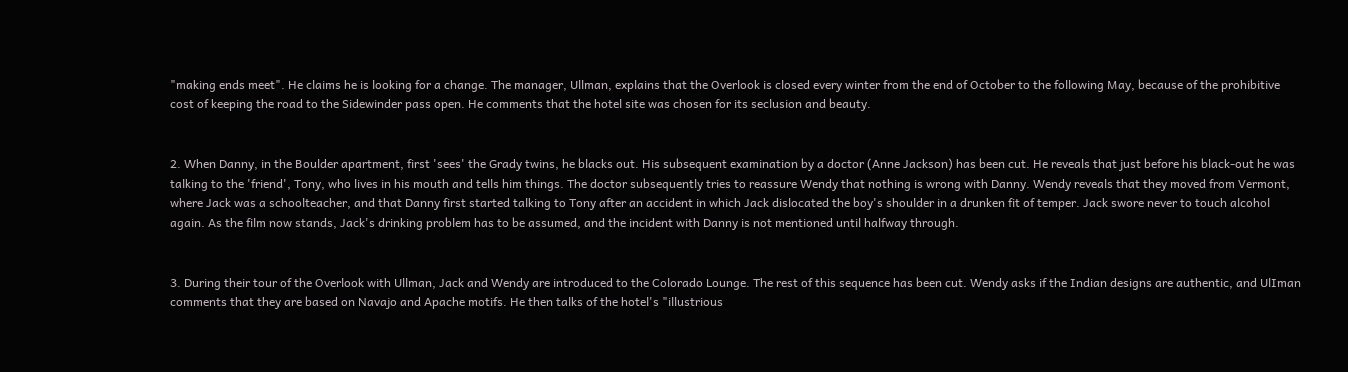"making ends meet". He claims he is looking for a change. The manager, Ullman, explains that the Overlook is closed every winter from the end of October to the following May, because of the prohibitive cost of keeping the road to the Sidewinder pass open. He comments that the hotel site was chosen for its seclusion and beauty.


2. When Danny, in the Boulder apartment, first 'sees' the Grady twins, he blacks out. His subsequent examination by a doctor (Anne Jackson) has been cut. He reveals that just before his black-out he was talking to the 'friend', Tony, who lives in his mouth and tells him things. The doctor subsequently tries to reassure Wendy that nothing is wrong with Danny. Wendy reveals that they moved from Vermont, where Jack was a schoolteacher, and that Danny first started talking to Tony after an accident in which Jack dislocated the boy's shoulder in a drunken fit of temper. Jack swore never to touch alcohol again. As the film now stands, Jack's drinking problem has to be assumed, and the incident with Danny is not mentioned until halfway through.


3. During their tour of the Overlook with Ullman, Jack and Wendy are introduced to the Colorado Lounge. The rest of this sequence has been cut. Wendy asks if the Indian designs are authentic, and UlIman comments that they are based on Navajo and Apache motifs. He then talks of the hotel's "illustrious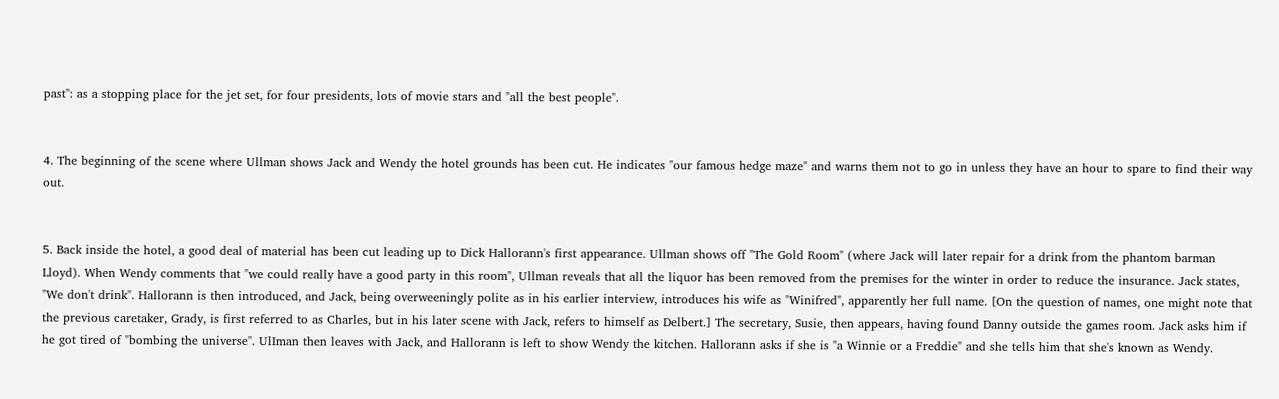past": as a stopping place for the jet set, for four presidents, lots of movie stars and "all the best people".


4. The beginning of the scene where Ullman shows Jack and Wendy the hotel grounds has been cut. He indicates "our famous hedge maze" and warns them not to go in unless they have an hour to spare to find their way out.


5. Back inside the hotel, a good deal of material has been cut leading up to Dick Hallorann's first appearance. Ullman shows off "The Gold Room" (where Jack will later repair for a drink from the phantom barman Lloyd). When Wendy comments that "we could really have a good party in this room", Ullman reveals that all the liquor has been removed from the premises for the winter in order to reduce the insurance. Jack states, "We don't drink". Hallorann is then introduced, and Jack, being overweeningly polite as in his earlier interview, introduces his wife as "Winifred", apparently her full name. [On the question of names, one might note that the previous caretaker, Grady, is first referred to as Charles, but in his later scene with Jack, refers to himself as Delbert.] The secretary, Susie, then appears, having found Danny outside the games room. Jack asks him if he got tired of "bombing the universe". UlIman then leaves with Jack, and Hallorann is left to show Wendy the kitchen. Hallorann asks if she is "a Winnie or a Freddie" and she tells him that she's known as Wendy.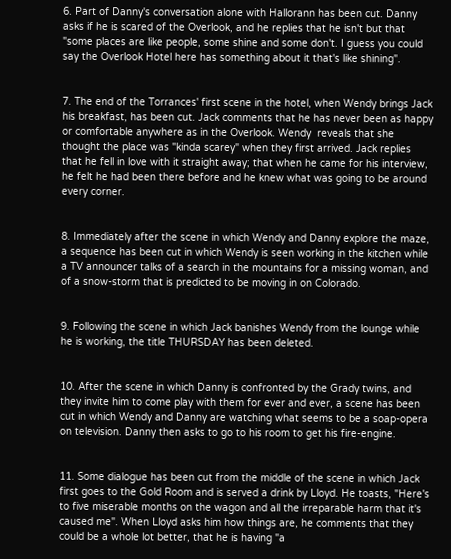6. Part of Danny's conversation alone with Hallorann has been cut. Danny asks if he is scared of the Overlook, and he replies that he isn't but that "some places are like people, some shine and some don't. I guess you could say the Overlook Hotel here has something about it that's like shining".


7. The end of the Torrances' first scene in the hotel, when Wendy brings Jack his breakfast, has been cut. Jack comments that he has never been as happy or comfortable anywhere as in the Overlook. Wendy  reveals that she thought the place was "kinda scarey" when they first arrived. Jack replies that he fell in love with it straight away; that when he came for his interview, he felt he had been there before and he knew what was going to be around every corner.


8. Immediately after the scene in which Wendy and Danny explore the maze, a sequence has been cut in which Wendy is seen working in the kitchen while a TV announcer talks of a search in the mountains for a missing woman, and of a snow-storm that is predicted to be moving in on Colorado.


9. Following the scene in which Jack banishes Wendy from the lounge while he is working, the title THURSDAY has been deleted.


10. After the scene in which Danny is confronted by the Grady twins, and they invite him to come play with them for ever and ever, a scene has been cut in which Wendy and Danny are watching what seems to be a soap-opera on television. Danny then asks to go to his room to get his fire-engine.


11. Some dialogue has been cut from the middle of the scene in which Jack first goes to the Gold Room and is served a drink by Lloyd. He toasts, "Here's to five miserable months on the wagon and all the irreparable harm that it's caused me". When Lloyd asks him how things are, he comments that they could be a whole lot better, that he is having "a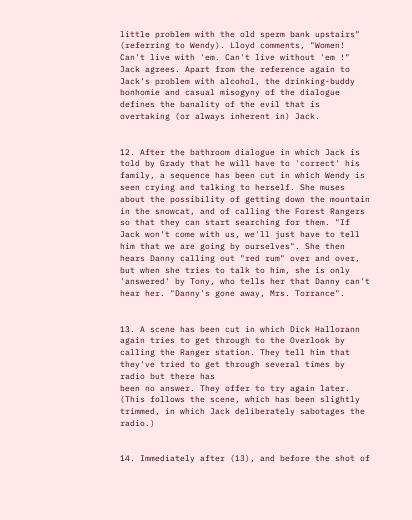little problem with the old sperm bank upstairs" (referring to Wendy). Lloyd comments, "Women! Can't live with 'em. Can't live without 'em !" Jack agrees. Apart from the reference again to Jack's problem with alcohol, the drinking-buddy bonhomie and casual misogyny of the dialogue defines the banality of the evil that is overtaking (or always inherent in) Jack.


12. After the bathroom dialogue in which Jack is told by Grady that he will have to 'correct' his family, a sequence has been cut in which Wendy is seen crying and talking to herself. She muses about the possibility of getting down the mountain in the snowcat, and of calling the Forest Rangers so that they can start searching for them. "If Jack won't come with us, we'll just have to tell him that we are going by ourselves". She then hears Danny calling out "red rum" over and over, but when she tries to talk to him, she is only 'answered' by Tony, who tells her that Danny can't hear her. "Danny's gone away, Mrs. Torrance".


13. A scene has been cut in which Dick Hallorann again tries to get through to the Overlook by calling the Ranger station. They tell him that they've tried to get through several times by radio but there has
been no answer. They offer to try again later. (This follows the scene, which has been slightly trimmed, in which Jack deliberately sabotages the radio.)


14. Immediately after (13), and before the shot of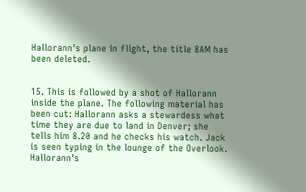Hallorann's plane in flight, the title 8AM has been deleted.


15. This is followed by a shot of Hallorann inside the plane. The following material has been cut: Hallorann asks a stewardess what time they are due to land in Denver; she tells him 8.20 and he checks his watch. Jack is seen typing in the lounge of the Overlook. Hallorann's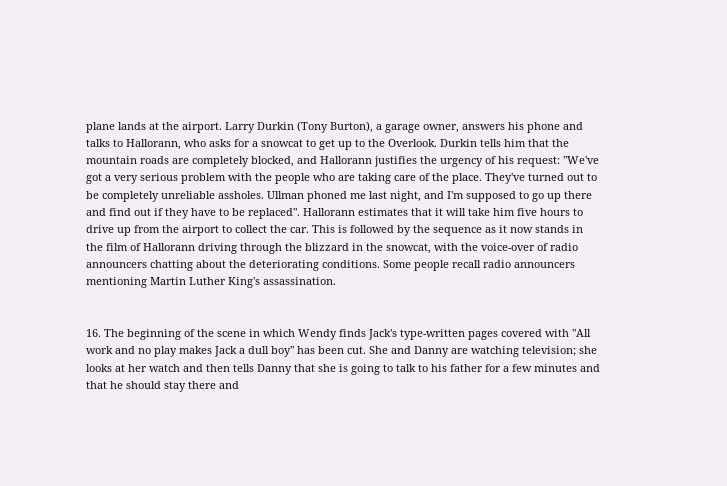plane lands at the airport. Larry Durkin (Tony Burton), a garage owner, answers his phone and talks to Hallorann, who asks for a snowcat to get up to the Overlook. Durkin tells him that the mountain roads are completely blocked, and Hallorann justifies the urgency of his request: "We've got a very serious problem with the people who are taking care of the place. They've turned out to be completely unreliable assholes. Ullman phoned me last night, and I'm supposed to go up there and find out if they have to be replaced". Hallorann estimates that it will take him five hours to drive up from the airport to collect the car. This is followed by the sequence as it now stands in the film of Hallorann driving through the blizzard in the snowcat, with the voice-over of radio announcers chatting about the deteriorating conditions. Some people recall radio announcers mentioning Martin Luther King's assassination.


16. The beginning of the scene in which Wendy finds Jack's type-written pages covered with "All work and no play makes Jack a dull boy" has been cut. She and Danny are watching television; she looks at her watch and then tells Danny that she is going to talk to his father for a few minutes and that he should stay there and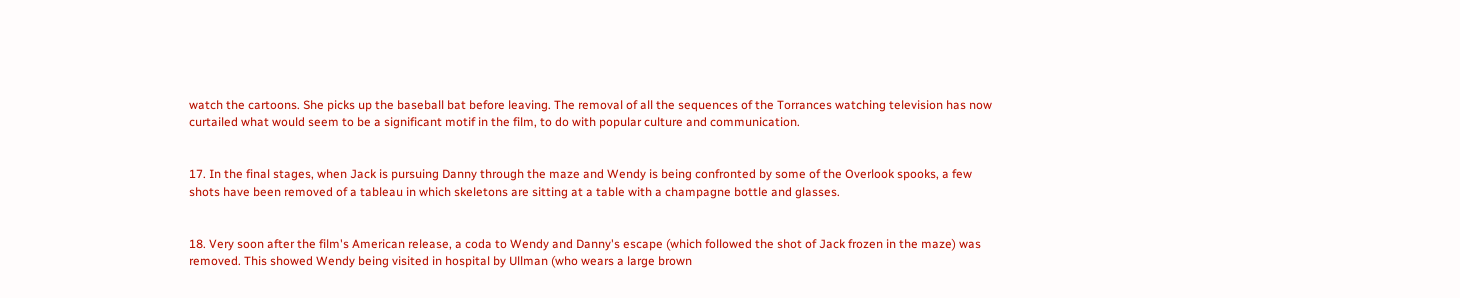watch the cartoons. She picks up the baseball bat before leaving. The removal of all the sequences of the Torrances watching television has now curtailed what would seem to be a significant motif in the film, to do with popular culture and communication.


17. In the final stages, when Jack is pursuing Danny through the maze and Wendy is being confronted by some of the Overlook spooks, a few shots have been removed of a tableau in which skeletons are sitting at a table with a champagne bottle and glasses.


18. Very soon after the film's American release, a coda to Wendy and Danny's escape (which followed the shot of Jack frozen in the maze) was removed. This showed Wendy being visited in hospital by Ullman (who wears a large brown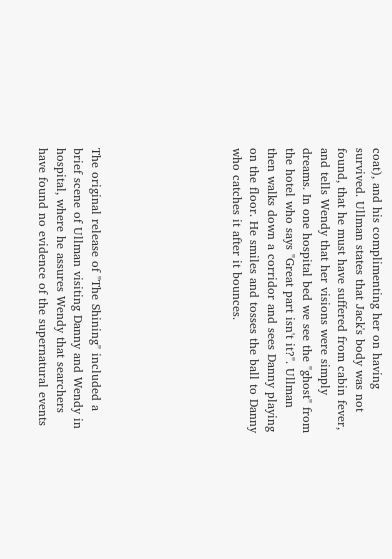coat), and his complimenting her on having survived. Ullman states that Jack's body was not found, that he must have suffered from cabin fever, and tells Wendy that her visions were simply dreams. In one hospital bed we see the "ghost" from the hotel who says "Great part isn't it?". Ullman then walks down a corridor and sees Danny playing on the floor. He smiles and tosses the ball to Danny who catches it after it bounces.







The original release of "The Shining" included a brief scene of Ullman visiting Danny and Wendy in hospital, where he assures Wendy that searchers have found no evidence of the supernatural events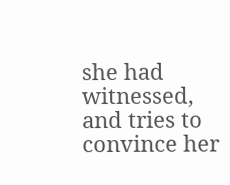she had witnessed, and tries to convince her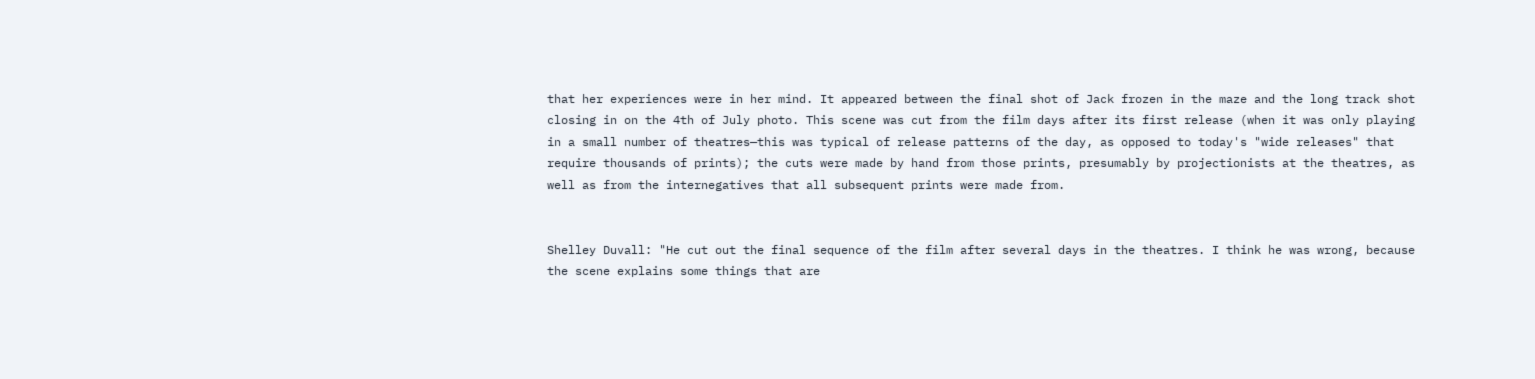that her experiences were in her mind. It appeared between the final shot of Jack frozen in the maze and the long track shot closing in on the 4th of July photo. This scene was cut from the film days after its first release (when it was only playing in a small number of theatres—this was typical of release patterns of the day, as opposed to today's "wide releases" that require thousands of prints); the cuts were made by hand from those prints, presumably by projectionists at the theatres, as well as from the internegatives that all subsequent prints were made from.


Shelley Duvall: "He cut out the final sequence of the film after several days in the theatres. I think he was wrong, because the scene explains some things that are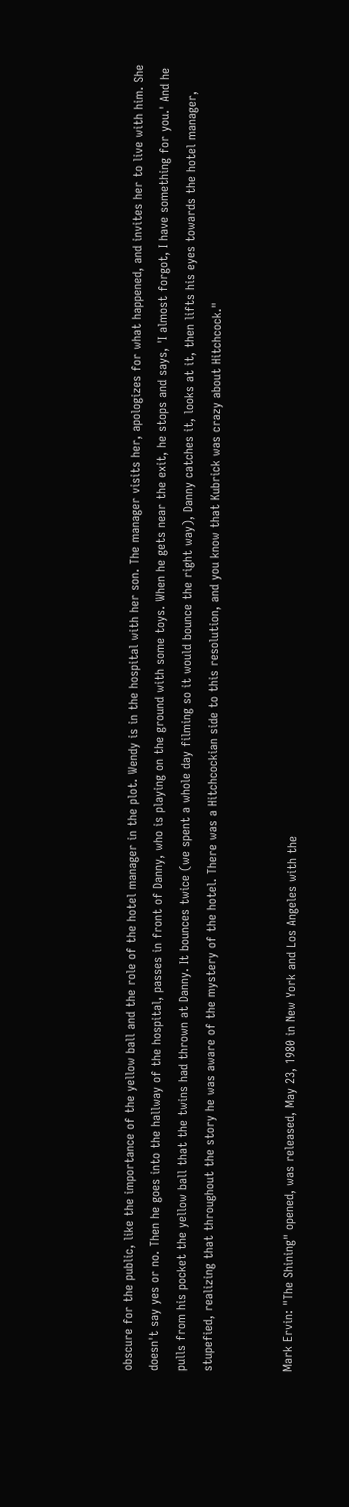obscure for the public, like the importance of the yellow ball and the role of the hotel manager in the plot. Wendy is in the hospital with her son. The manager visits her, apologizes for what happened, and invites her to live with him. She doesn't say yes or no. Then he goes into the hallway of the hospital, passes in front of Danny, who is playing on the ground with some toys. When he gets near the exit, he stops and says, 'I almost forgot, I have something for you.' And he pulls from his pocket the yellow ball that the twins had thrown at Danny. It bounces twice (we spent a whole day filming so it would bounce the right way), Danny catches it, looks at it, then lifts his eyes towards the hotel manager, stupefied, realizing that throughout the story he was aware of the mystery of the hotel. There was a Hitchcockian side to this resolution, and you know that Kubrick was crazy about Hitchcock."


Mark Ervin: "The Shining" opened, was released, May 23, 1980 in New York and Los Angeles with the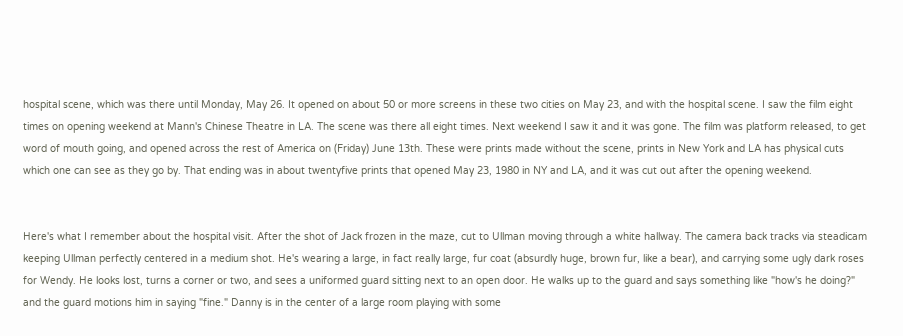hospital scene, which was there until Monday, May 26. It opened on about 50 or more screens in these two cities on May 23, and with the hospital scene. I saw the film eight times on opening weekend at Mann's Chinese Theatre in LA. The scene was there all eight times. Next weekend I saw it and it was gone. The film was platform released, to get word of mouth going, and opened across the rest of America on (Friday) June 13th. These were prints made without the scene, prints in New York and LA has physical cuts which one can see as they go by. That ending was in about twentyfive prints that opened May 23, 1980 in NY and LA, and it was cut out after the opening weekend.


Here's what I remember about the hospital visit. After the shot of Jack frozen in the maze, cut to Ullman moving through a white hallway. The camera back tracks via steadicam keeping Ullman perfectly centered in a medium shot. He's wearing a large, in fact really large, fur coat (absurdly huge, brown fur, like a bear), and carrying some ugly dark roses for Wendy. He looks lost, turns a corner or two, and sees a uniformed guard sitting next to an open door. He walks up to the guard and says something like "how's he doing?" and the guard motions him in saying "fine." Danny is in the center of a large room playing with some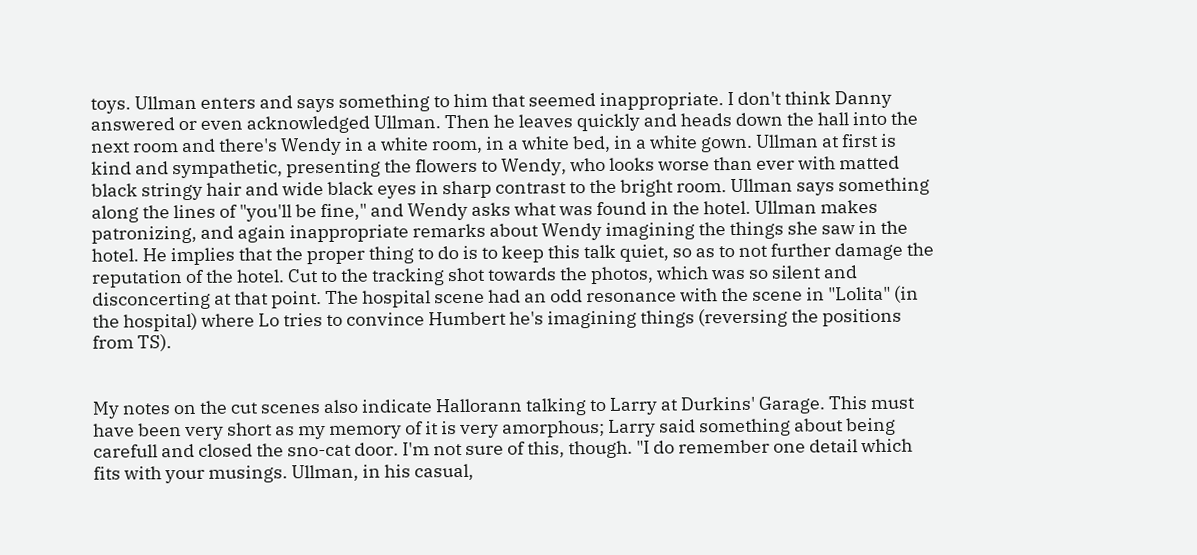toys. Ullman enters and says something to him that seemed inappropriate. I don't think Danny answered or even acknowledged Ullman. Then he leaves quickly and heads down the hall into the next room and there's Wendy in a white room, in a white bed, in a white gown. Ullman at first is kind and sympathetic, presenting the flowers to Wendy, who looks worse than ever with matted black stringy hair and wide black eyes in sharp contrast to the bright room. Ullman says something along the lines of "you'll be fine," and Wendy asks what was found in the hotel. Ullman makes patronizing, and again inappropriate remarks about Wendy imagining the things she saw in the hotel. He implies that the proper thing to do is to keep this talk quiet, so as to not further damage the reputation of the hotel. Cut to the tracking shot towards the photos, which was so silent and disconcerting at that point. The hospital scene had an odd resonance with the scene in "Lolita" (in the hospital) where Lo tries to convince Humbert he's imagining things (reversing the positions from TS).


My notes on the cut scenes also indicate Hallorann talking to Larry at Durkins' Garage. This must have been very short as my memory of it is very amorphous; Larry said something about being carefull and closed the sno-cat door. I'm not sure of this, though. "I do remember one detail which fits with your musings. Ullman, in his casual,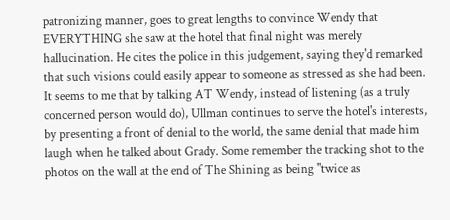patronizing manner, goes to great lengths to convince Wendy that EVERYTHING she saw at the hotel that final night was merely hallucination. He cites the police in this judgement, saying they'd remarked that such visions could easily appear to someone as stressed as she had been. It seems to me that by talking AT Wendy, instead of listening (as a truly concerned person would do), Ullman continues to serve the hotel's interests, by presenting a front of denial to the world, the same denial that made him laugh when he talked about Grady. Some remember the tracking shot to the photos on the wall at the end of The Shining as being "twice as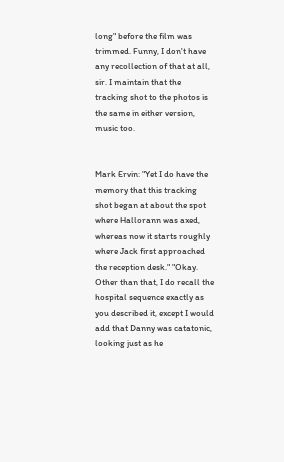long" before the film was trimmed. Funny, I don't have any recollection of that at all, sir. I maintain that the tracking shot to the photos is the same in either version, music too.


Mark Ervin: "Yet I do have the memory that this tracking shot began at about the spot where Hallorann was axed, whereas now it starts roughly where Jack first approached the reception desk." "Okay. Other than that, I do recall the hospital sequence exactly as you described it, except I would add that Danny was catatonic, looking just as he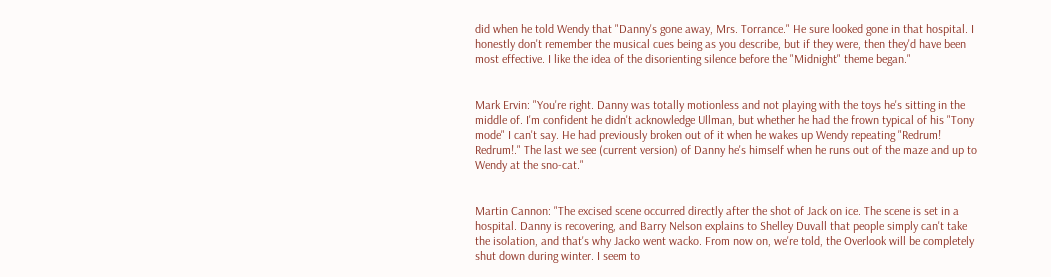did when he told Wendy that "Danny's gone away, Mrs. Torrance." He sure looked gone in that hospital. I honestly don't remember the musical cues being as you describe, but if they were, then they'd have been most effective. I like the idea of the disorienting silence before the "Midnight" theme began."


Mark Ervin: "You're right. Danny was totally motionless and not playing with the toys he's sitting in the middle of. I'm confident he didn't acknowledge Ullman, but whether he had the frown typical of his "Tony mode" I can't say. He had previously broken out of it when he wakes up Wendy repeating "Redrum! Redrum!." The last we see (current version) of Danny he's himself when he runs out of the maze and up to Wendy at the sno-cat."


Martin Cannon: "The excised scene occurred directly after the shot of Jack on ice. The scene is set in a hospital. Danny is recovering, and Barry Nelson explains to Shelley Duvall that people simply can't take the isolation, and that's why Jacko went wacko. From now on, we're told, the Overlook will be completely shut down during winter. I seem to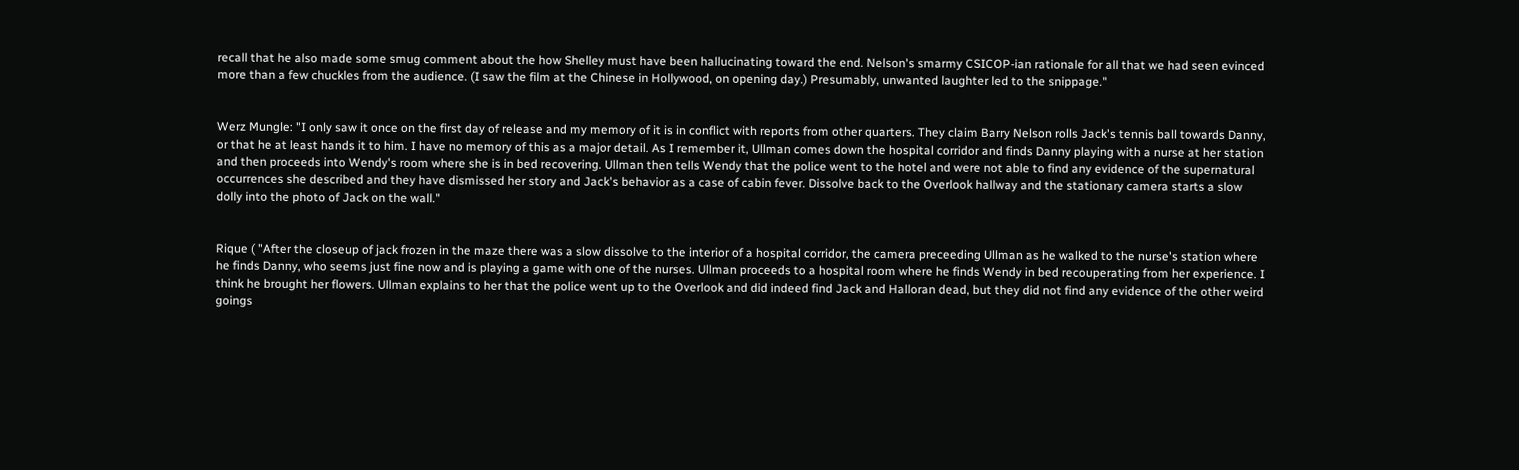recall that he also made some smug comment about the how Shelley must have been hallucinating toward the end. Nelson's smarmy CSICOP-ian rationale for all that we had seen evinced more than a few chuckles from the audience. (I saw the film at the Chinese in Hollywood, on opening day.) Presumably, unwanted laughter led to the snippage."


Werz Mungle: "I only saw it once on the first day of release and my memory of it is in conflict with reports from other quarters. They claim Barry Nelson rolls Jack's tennis ball towards Danny, or that he at least hands it to him. I have no memory of this as a major detail. As I remember it, Ullman comes down the hospital corridor and finds Danny playing with a nurse at her station and then proceeds into Wendy's room where she is in bed recovering. Ullman then tells Wendy that the police went to the hotel and were not able to find any evidence of the supernatural occurrences she described and they have dismissed her story and Jack's behavior as a case of cabin fever. Dissolve back to the Overlook hallway and the stationary camera starts a slow dolly into the photo of Jack on the wall."


Rique ( "After the closeup of jack frozen in the maze there was a slow dissolve to the interior of a hospital corridor, the camera preceeding Ullman as he walked to the nurse's station where he finds Danny, who seems just fine now and is playing a game with one of the nurses. Ullman proceeds to a hospital room where he finds Wendy in bed recouperating from her experience. I think he brought her flowers. Ullman explains to her that the police went up to the Overlook and did indeed find Jack and Halloran dead, but they did not find any evidence of the other weird goings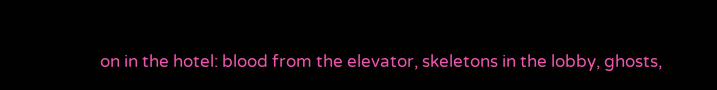on in the hotel: blood from the elevator, skeletons in the lobby, ghosts,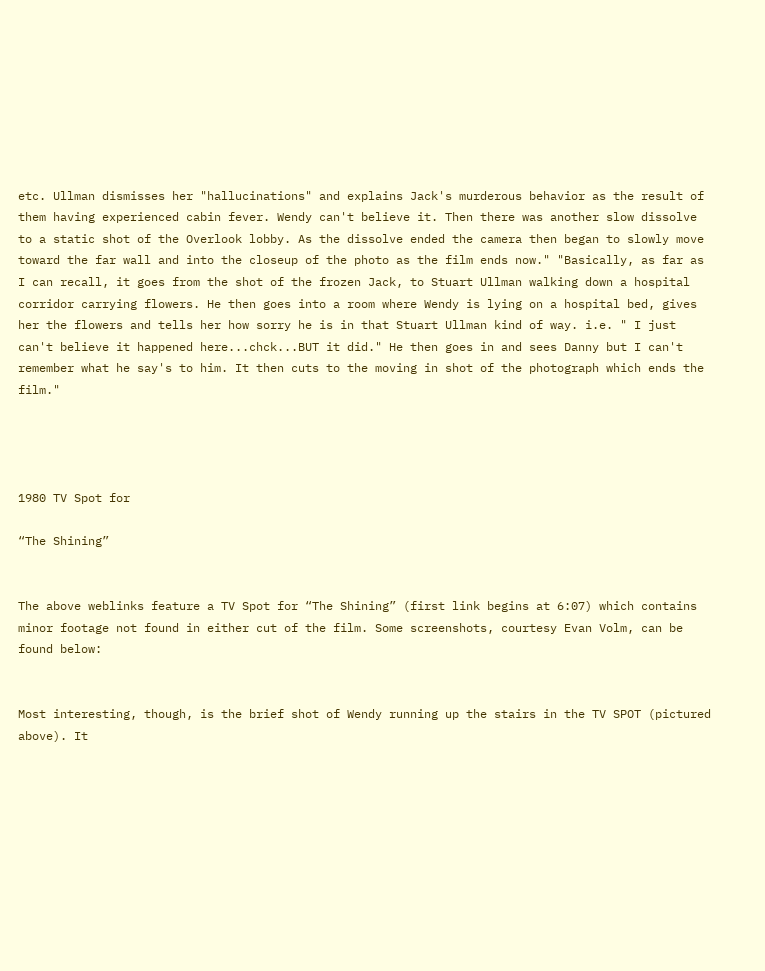etc. Ullman dismisses her "hallucinations" and explains Jack's murderous behavior as the result of them having experienced cabin fever. Wendy can't believe it. Then there was another slow dissolve to a static shot of the Overlook lobby. As the dissolve ended the camera then began to slowly move toward the far wall and into the closeup of the photo as the film ends now." "Basically, as far as I can recall, it goes from the shot of the frozen Jack, to Stuart Ullman walking down a hospital corridor carrying flowers. He then goes into a room where Wendy is lying on a hospital bed, gives her the flowers and tells her how sorry he is in that Stuart Ullman kind of way. i.e. " I just can't believe it happened here...chck...BUT it did." He then goes in and sees Danny but I can't remember what he say's to him. It then cuts to the moving in shot of the photograph which ends the film."




1980 TV Spot for

“The Shining”


The above weblinks feature a TV Spot for “The Shining” (first link begins at 6:07) which contains minor footage not found in either cut of the film. Some screenshots, courtesy Evan Volm, can be found below:


Most interesting, though, is the brief shot of Wendy running up the stairs in the TV SPOT (pictured above). It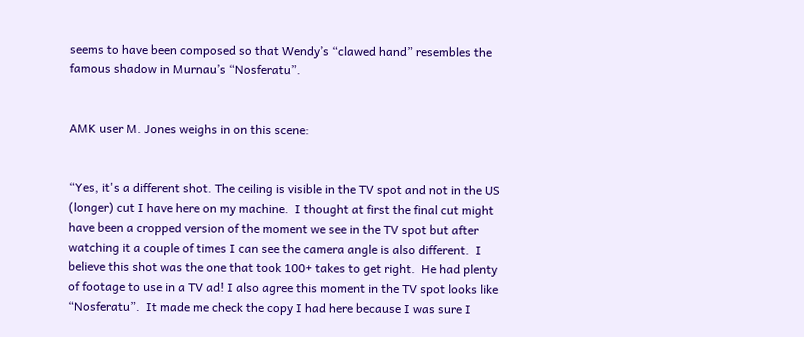seems to have been composed so that Wendy’s “clawed hand” resembles the famous shadow in Murnau’s “Nosferatu”.


AMK user M. Jones weighs in on this scene:


“Yes, it's a different shot. The ceiling is visible in the TV spot and not in the US (longer) cut I have here on my machine.  I thought at first the final cut might have been a cropped version of the moment we see in the TV spot but after watching it a couple of times I can see the camera angle is also different.  I believe this shot was the one that took 100+ takes to get right.  He had plenty of footage to use in a TV ad! I also agree this moment in the TV spot looks like “Nosferatu”.  It made me check the copy I had here because I was sure I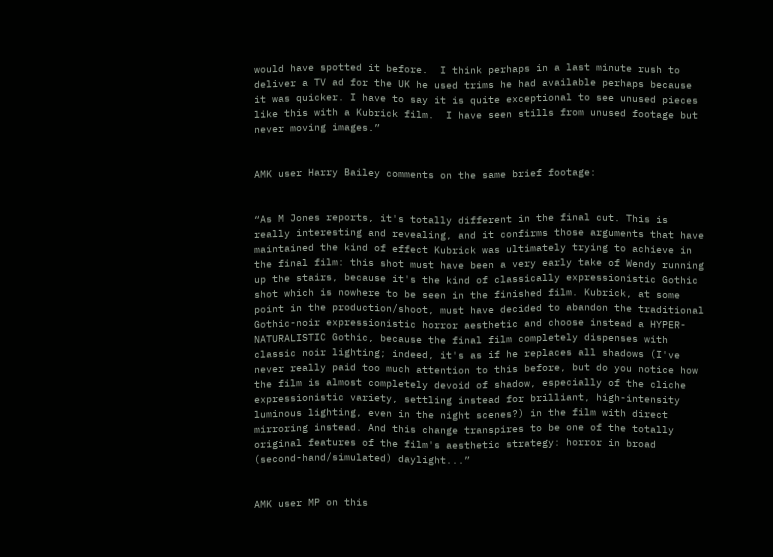would have spotted it before.  I think perhaps in a last minute rush to deliver a TV ad for the UK he used trims he had available perhaps because it was quicker. I have to say it is quite exceptional to see unused pieces like this with a Kubrick film.  I have seen stills from unused footage but never moving images.”


AMK user Harry Bailey comments on the same brief footage:


“As M Jones reports, it's totally different in the final cut. This is really interesting and revealing, and it confirms those arguments that have maintained the kind of effect Kubrick was ultimately trying to achieve in the final film: this shot must have been a very early take of Wendy running up the stairs, because it's the kind of classically expressionistic Gothic shot which is nowhere to be seen in the finished film. Kubrick, at some point in the production/shoot, must have decided to abandon the traditional Gothic-noir expressionistic horror aesthetic and choose instead a HYPER-NATURALISTIC Gothic, because the final film completely dispenses with classic noir lighting; indeed, it's as if he replaces all shadows (I've never really paid too much attention to this before, but do you notice how the film is almost completely devoid of shadow, especially of the cliche expressionistic variety, settling instead for brilliant, high-intensity luminous lighting, even in the night scenes?) in the film with direct mirroring instead. And this change transpires to be one of the totally original features of the film's aesthetic strategy: horror in broad (second-hand/simulated) daylight...”


AMK user MP on this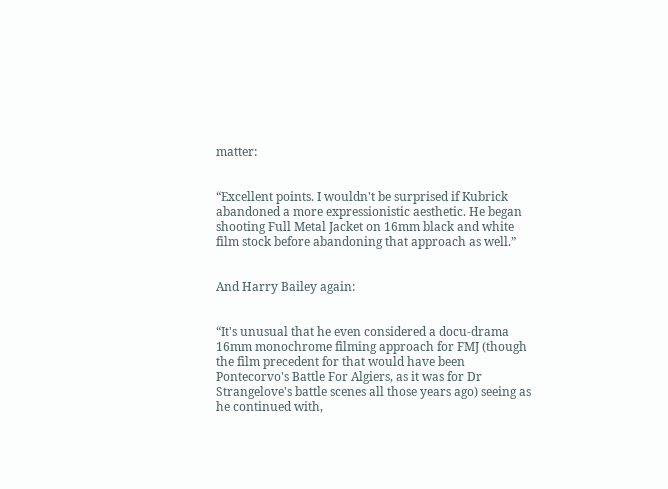matter:


“Excellent points. I wouldn't be surprised if Kubrick abandoned a more expressionistic aesthetic. He began shooting Full Metal Jacket on 16mm black and white film stock before abandoning that approach as well.”


And Harry Bailey again:


“It's unusual that he even considered a docu-drama 16mm monochrome filming approach for FMJ (though the film precedent for that would have been Pontecorvo's Battle For Algiers, as it was for Dr Strangelove's battle scenes all those years ago) seeing as he continued with,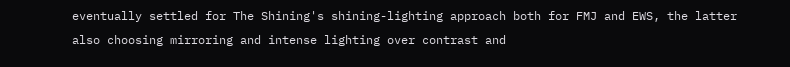eventually settled for The Shining's shining-lighting approach both for FMJ and EWS, the latter also choosing mirroring and intense lighting over contrast and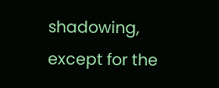shadowing, except for the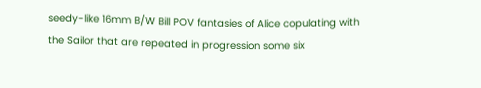seedy-like 16mm B/W Bill POV fantasies of Alice copulating with the Sailor that are repeated in progression some six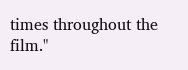times throughout the film."